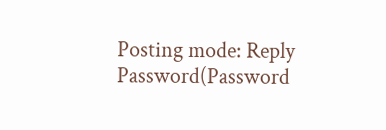Posting mode: Reply
Password(Password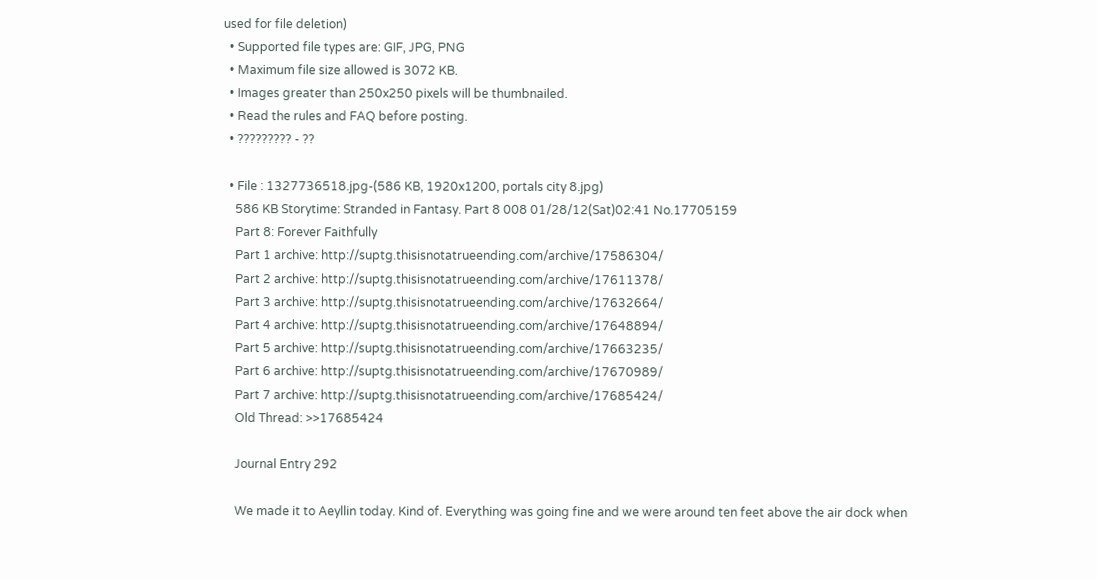used for file deletion)
  • Supported file types are: GIF, JPG, PNG
  • Maximum file size allowed is 3072 KB.
  • Images greater than 250x250 pixels will be thumbnailed.
  • Read the rules and FAQ before posting.
  • ????????? - ??

  • File : 1327736518.jpg-(586 KB, 1920x1200, portals city 8.jpg)
    586 KB Storytime: Stranded in Fantasy. Part 8 008 01/28/12(Sat)02:41 No.17705159
    Part 8: Forever Faithfully
    Part 1 archive: http://suptg.thisisnotatrueending.com/archive/17586304/
    Part 2 archive: http://suptg.thisisnotatrueending.com/archive/17611378/
    Part 3 archive: http://suptg.thisisnotatrueending.com/archive/17632664/
    Part 4 archive: http://suptg.thisisnotatrueending.com/archive/17648894/
    Part 5 archive: http://suptg.thisisnotatrueending.com/archive/17663235/
    Part 6 archive: http://suptg.thisisnotatrueending.com/archive/17670989/
    Part 7 archive: http://suptg.thisisnotatrueending.com/archive/17685424/
    Old Thread: >>17685424

    Journal Entry 292

    We made it to Aeyllin today. Kind of. Everything was going fine and we were around ten feet above the air dock when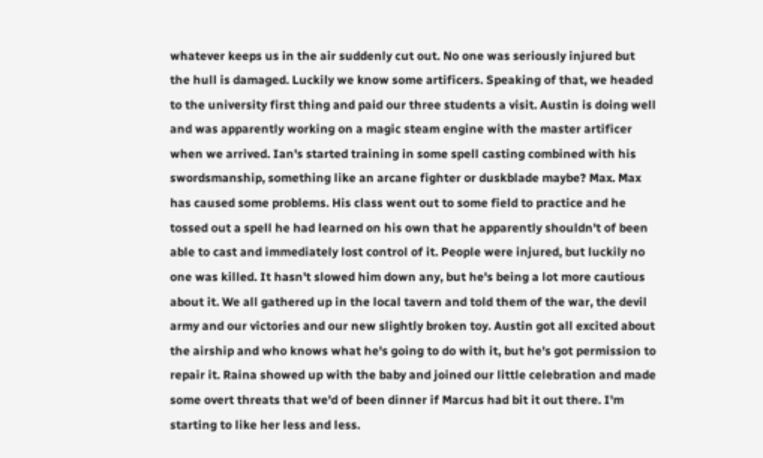whatever keeps us in the air suddenly cut out. No one was seriously injured but the hull is damaged. Luckily we know some artificers. Speaking of that, we headed to the university first thing and paid our three students a visit. Austin is doing well and was apparently working on a magic steam engine with the master artificer when we arrived. Ian's started training in some spell casting combined with his swordsmanship, something like an arcane fighter or duskblade maybe? Max. Max has caused some problems. His class went out to some field to practice and he tossed out a spell he had learned on his own that he apparently shouldn't of been able to cast and immediately lost control of it. People were injured, but luckily no one was killed. It hasn't slowed him down any, but he's being a lot more cautious about it. We all gathered up in the local tavern and told them of the war, the devil army and our victories and our new slightly broken toy. Austin got all excited about the airship and who knows what he's going to do with it, but he's got permission to repair it. Raina showed up with the baby and joined our little celebration and made some overt threats that we'd of been dinner if Marcus had bit it out there. I'm starting to like her less and less.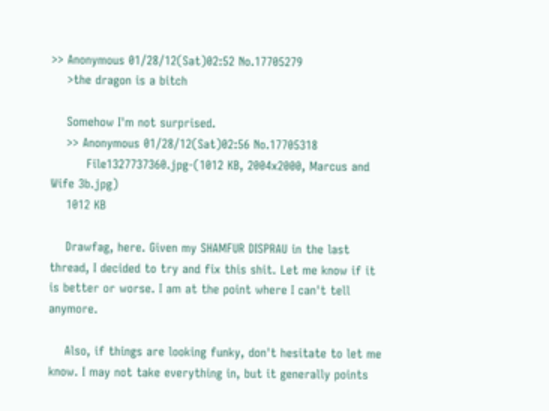>> Anonymous 01/28/12(Sat)02:52 No.17705279
    >the dragon is a bitch

    Somehow I'm not surprised.
    >> Anonymous 01/28/12(Sat)02:56 No.17705318
         File1327737360.jpg-(1012 KB, 2004x2000, Marcus and Wife 3b.jpg)
    1012 KB

    Drawfag, here. Given my SHAMFUR DISPRAU in the last thread, I decided to try and fix this shit. Let me know if it is better or worse. I am at the point where I can't tell anymore.

    Also, if things are looking funky, don't hesitate to let me know. I may not take everything in, but it generally points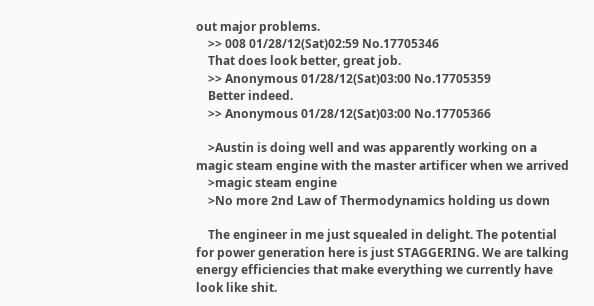out major problems.
    >> 008 01/28/12(Sat)02:59 No.17705346
    That does look better, great job.
    >> Anonymous 01/28/12(Sat)03:00 No.17705359
    Better indeed.
    >> Anonymous 01/28/12(Sat)03:00 No.17705366

    >Austin is doing well and was apparently working on a magic steam engine with the master artificer when we arrived
    >magic steam engine
    >No more 2nd Law of Thermodynamics holding us down

    The engineer in me just squealed in delight. The potential for power generation here is just STAGGERING. We are talking energy efficiencies that make everything we currently have look like shit.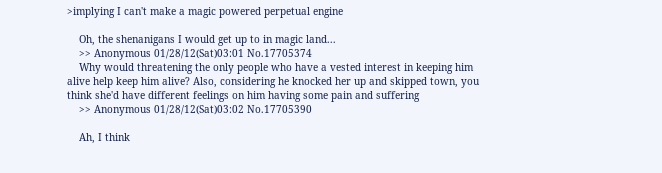>implying I can't make a magic powered perpetual engine

    Oh, the shenanigans I would get up to in magic land...
    >> Anonymous 01/28/12(Sat)03:01 No.17705374
    Why would threatening the only people who have a vested interest in keeping him alive help keep him alive? Also, considering he knocked her up and skipped town, you think she'd have different feelings on him having some pain and suffering
    >> Anonymous 01/28/12(Sat)03:02 No.17705390

    Ah, I think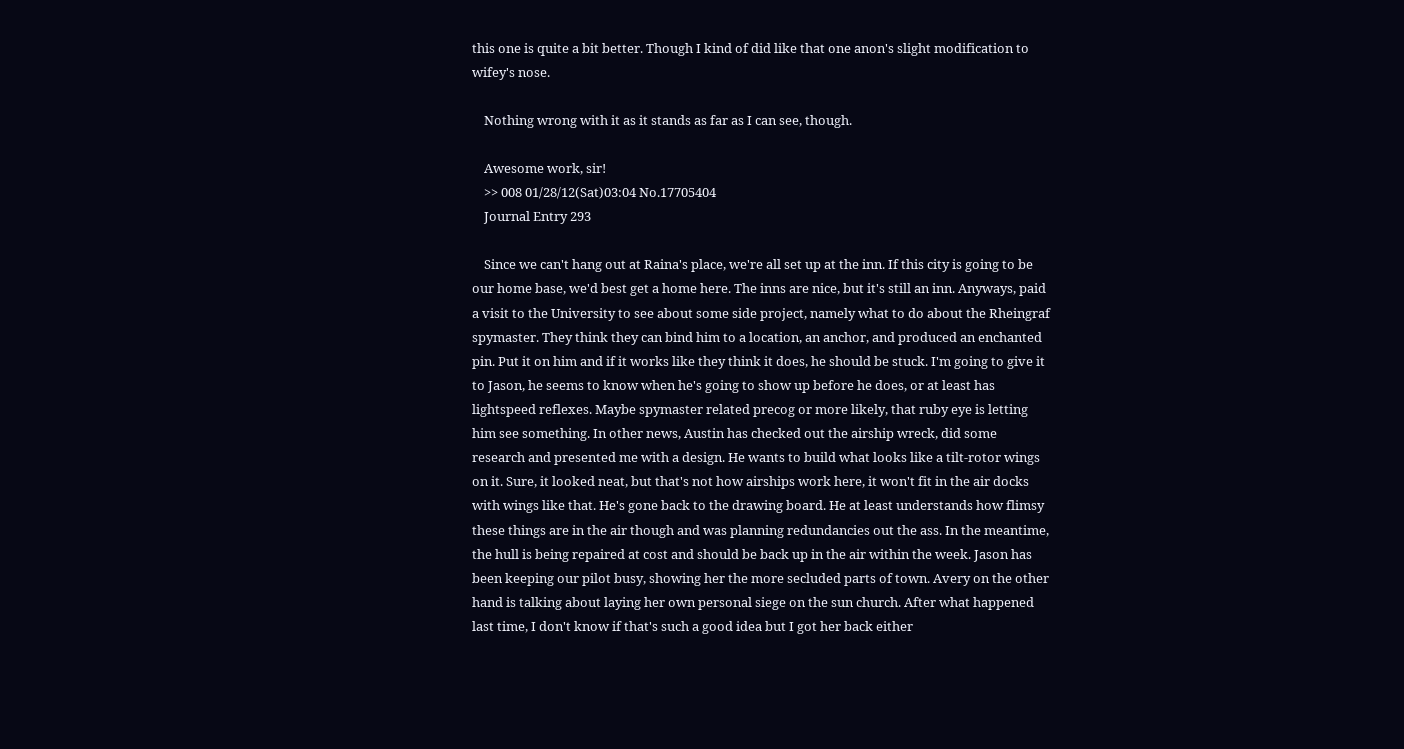this one is quite a bit better. Though I kind of did like that one anon's slight modification to wifey's nose.

    Nothing wrong with it as it stands as far as I can see, though.

    Awesome work, sir!
    >> 008 01/28/12(Sat)03:04 No.17705404
    Journal Entry 293

    Since we can't hang out at Raina's place, we're all set up at the inn. If this city is going to be our home base, we'd best get a home here. The inns are nice, but it's still an inn. Anyways, paid a visit to the University to see about some side project, namely what to do about the Rheingraf spymaster. They think they can bind him to a location, an anchor, and produced an enchanted pin. Put it on him and if it works like they think it does, he should be stuck. I'm going to give it to Jason, he seems to know when he's going to show up before he does, or at least has lightspeed reflexes. Maybe spymaster related precog or more likely, that ruby eye is letting him see something. In other news, Austin has checked out the airship wreck, did some research and presented me with a design. He wants to build what looks like a tilt-rotor wings on it. Sure, it looked neat, but that's not how airships work here, it won't fit in the air docks with wings like that. He's gone back to the drawing board. He at least understands how flimsy these things are in the air though and was planning redundancies out the ass. In the meantime, the hull is being repaired at cost and should be back up in the air within the week. Jason has been keeping our pilot busy, showing her the more secluded parts of town. Avery on the other hand is talking about laying her own personal siege on the sun church. After what happened last time, I don't know if that's such a good idea but I got her back either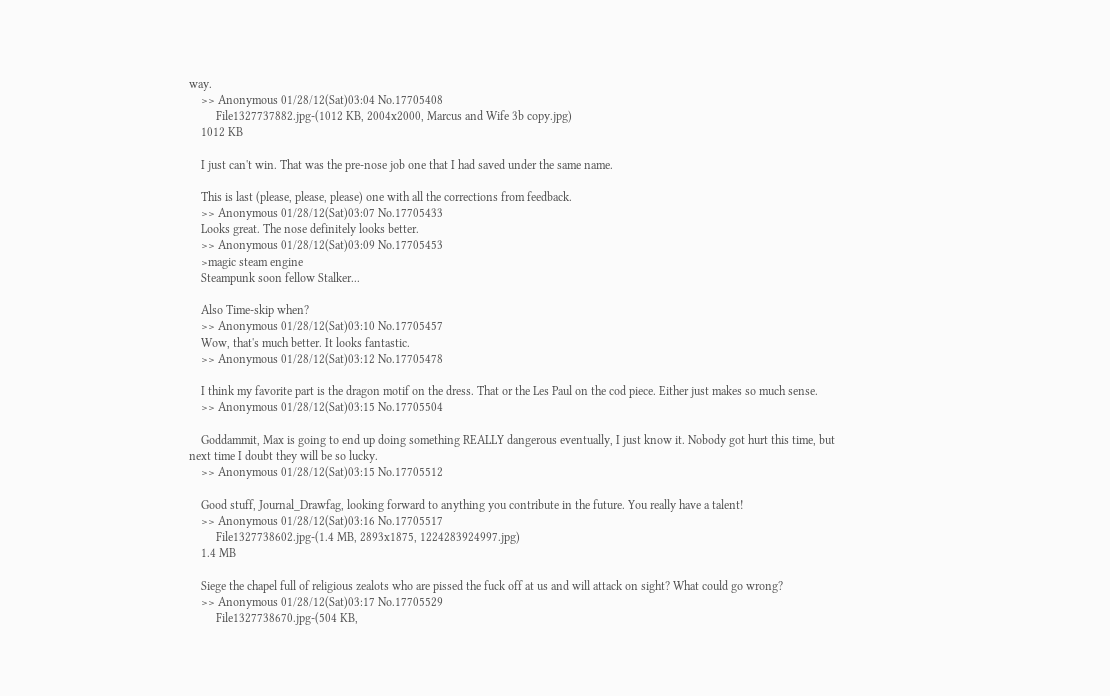way.
    >> Anonymous 01/28/12(Sat)03:04 No.17705408
         File1327737882.jpg-(1012 KB, 2004x2000, Marcus and Wife 3b copy.jpg)
    1012 KB

    I just can't win. That was the pre-nose job one that I had saved under the same name.

    This is last (please, please, please) one with all the corrections from feedback.
    >> Anonymous 01/28/12(Sat)03:07 No.17705433
    Looks great. The nose definitely looks better.
    >> Anonymous 01/28/12(Sat)03:09 No.17705453
    >magic steam engine
    Steampunk soon fellow Stalker...

    Also Time-skip when?
    >> Anonymous 01/28/12(Sat)03:10 No.17705457
    Wow, that's much better. It looks fantastic.
    >> Anonymous 01/28/12(Sat)03:12 No.17705478

    I think my favorite part is the dragon motif on the dress. That or the Les Paul on the cod piece. Either just makes so much sense.
    >> Anonymous 01/28/12(Sat)03:15 No.17705504

    Goddammit, Max is going to end up doing something REALLY dangerous eventually, I just know it. Nobody got hurt this time, but next time I doubt they will be so lucky.
    >> Anonymous 01/28/12(Sat)03:15 No.17705512

    Good stuff, Journal_Drawfag, looking forward to anything you contribute in the future. You really have a talent!
    >> Anonymous 01/28/12(Sat)03:16 No.17705517
         File1327738602.jpg-(1.4 MB, 2893x1875, 1224283924997.jpg)
    1.4 MB

    Siege the chapel full of religious zealots who are pissed the fuck off at us and will attack on sight? What could go wrong?
    >> Anonymous 01/28/12(Sat)03:17 No.17705529
         File1327738670.jpg-(504 KB,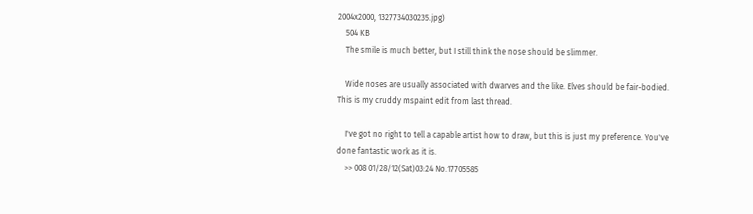2004x2000, 1327734030235.jpg)
    504 KB
    The smile is much better, but I still think the nose should be slimmer.

    Wide noses are usually associated with dwarves and the like. Elves should be fair-bodied. This is my cruddy mspaint edit from last thread.

    I've got no right to tell a capable artist how to draw, but this is just my preference. You've done fantastic work as it is.
    >> 008 01/28/12(Sat)03:24 No.17705585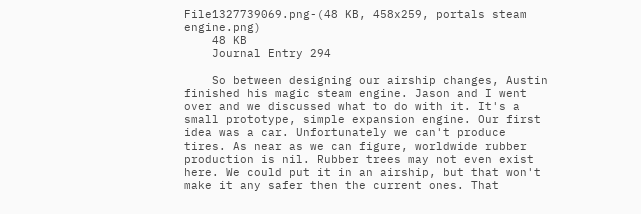File1327739069.png-(48 KB, 458x259, portals steam engine.png)
    48 KB
    Journal Entry 294

    So between designing our airship changes, Austin finished his magic steam engine. Jason and I went over and we discussed what to do with it. It's a small prototype, simple expansion engine. Our first idea was a car. Unfortunately we can't produce tires. As near as we can figure, worldwide rubber production is nil. Rubber trees may not even exist here. We could put it in an airship, but that won't make it any safer then the current ones. That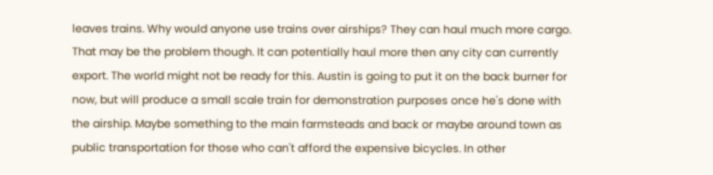leaves trains. Why would anyone use trains over airships? They can haul much more cargo. That may be the problem though. It can potentially haul more then any city can currently export. The world might not be ready for this. Austin is going to put it on the back burner for now, but will produce a small scale train for demonstration purposes once he's done with the airship. Maybe something to the main farmsteads and back or maybe around town as public transportation for those who can't afford the expensive bicycles. In other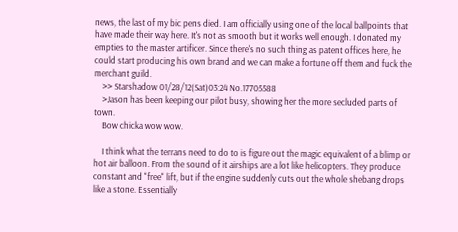news, the last of my bic pens died. I am officially using one of the local ballpoints that have made their way here. It's not as smooth but it works well enough. I donated my empties to the master artificer. Since there's no such thing as patent offices here, he could start producing his own brand and we can make a fortune off them and fuck the merchant guild.
    >> Starshadow 01/28/12(Sat)03:24 No.17705588
    >Jason has been keeping our pilot busy, showing her the more secluded parts of town.
    Bow chicka wow wow.

    I think what the terrans need to do to is figure out the magic equivalent of a blimp or hot air balloon. From the sound of it airships are a lot like helicopters. They produce constant and "free" lift, but if the engine suddenly cuts out the whole shebang drops like a stone. Essentially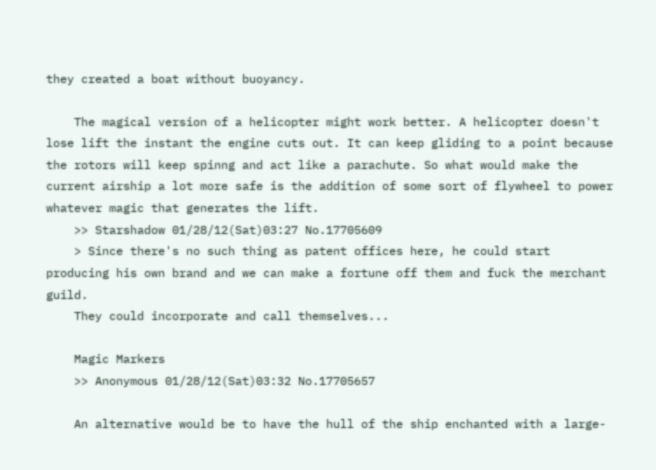they created a boat without buoyancy.

    The magical version of a helicopter might work better. A helicopter doesn't lose lift the instant the engine cuts out. It can keep gliding to a point because the rotors will keep spinng and act like a parachute. So what would make the current airship a lot more safe is the addition of some sort of flywheel to power whatever magic that generates the lift.
    >> Starshadow 01/28/12(Sat)03:27 No.17705609
    > Since there's no such thing as patent offices here, he could start producing his own brand and we can make a fortune off them and fuck the merchant guild.
    They could incorporate and call themselves...

    Magic Markers
    >> Anonymous 01/28/12(Sat)03:32 No.17705657

    An alternative would be to have the hull of the ship enchanted with a large-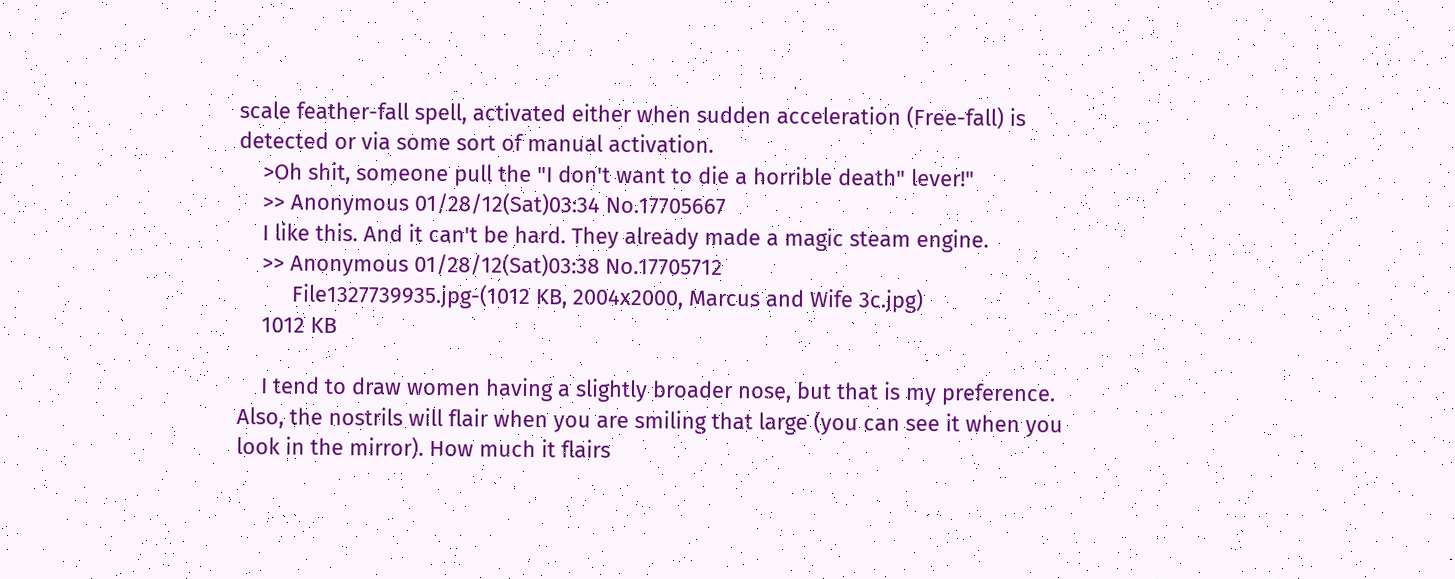scale feather-fall spell, activated either when sudden acceleration (Free-fall) is detected or via some sort of manual activation.
    >Oh shit, someone pull the "I don't want to die a horrible death" lever!"
    >> Anonymous 01/28/12(Sat)03:34 No.17705667
    I like this. And it can't be hard. They already made a magic steam engine.
    >> Anonymous 01/28/12(Sat)03:38 No.17705712
         File1327739935.jpg-(1012 KB, 2004x2000, Marcus and Wife 3c.jpg)
    1012 KB

    I tend to draw women having a slightly broader nose, but that is my preference. Also, the nostrils will flair when you are smiling that large (you can see it when you look in the mirror). How much it flairs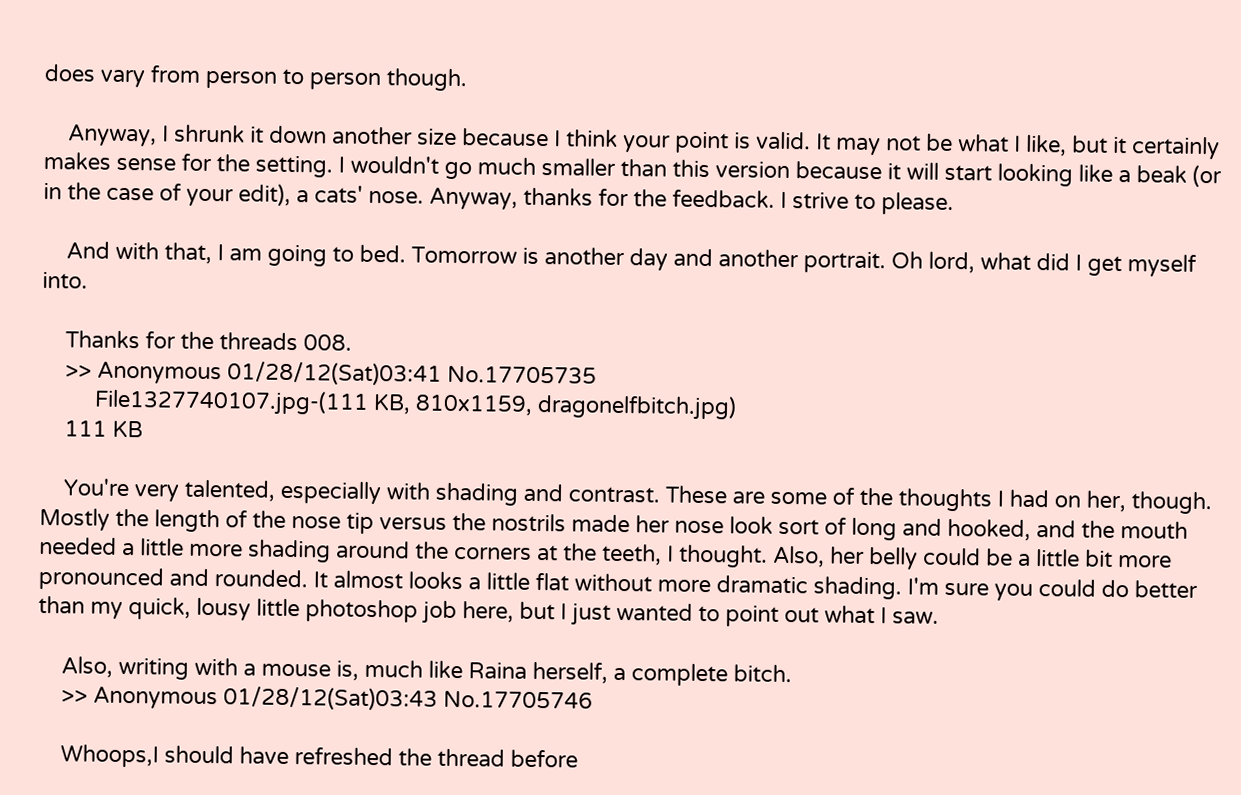does vary from person to person though.

    Anyway, I shrunk it down another size because I think your point is valid. It may not be what I like, but it certainly makes sense for the setting. I wouldn't go much smaller than this version because it will start looking like a beak (or in the case of your edit), a cats' nose. Anyway, thanks for the feedback. I strive to please.

    And with that, I am going to bed. Tomorrow is another day and another portrait. Oh lord, what did I get myself into.

    Thanks for the threads 008.
    >> Anonymous 01/28/12(Sat)03:41 No.17705735
         File1327740107.jpg-(111 KB, 810x1159, dragonelfbitch.jpg)
    111 KB

    You're very talented, especially with shading and contrast. These are some of the thoughts I had on her, though. Mostly the length of the nose tip versus the nostrils made her nose look sort of long and hooked, and the mouth needed a little more shading around the corners at the teeth, I thought. Also, her belly could be a little bit more pronounced and rounded. It almost looks a little flat without more dramatic shading. I'm sure you could do better than my quick, lousy little photoshop job here, but I just wanted to point out what I saw.

    Also, writing with a mouse is, much like Raina herself, a complete bitch.
    >> Anonymous 01/28/12(Sat)03:43 No.17705746

    Whoops,I should have refreshed the thread before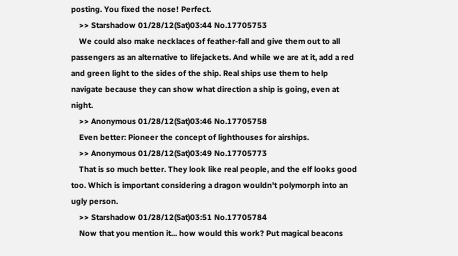posting. You fixed the nose! Perfect.
    >> Starshadow 01/28/12(Sat)03:44 No.17705753
    We could also make necklaces of feather-fall and give them out to all passengers as an alternative to lifejackets. And while we are at it, add a red and green light to the sides of the ship. Real ships use them to help navigate because they can show what direction a ship is going, even at night.
    >> Anonymous 01/28/12(Sat)03:46 No.17705758
    Even better: Pioneer the concept of lighthouses for airships.
    >> Anonymous 01/28/12(Sat)03:49 No.17705773
    That is so much better. They look like real people, and the elf looks good too. Which is important considering a dragon wouldn't polymorph into an ugly person.
    >> Starshadow 01/28/12(Sat)03:51 No.17705784
    Now that you mention it... how would this work? Put magical beacons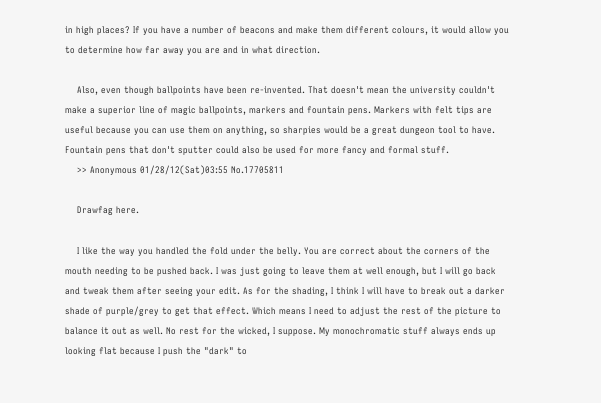in high places? If you have a number of beacons and make them different colours, it would allow you to determine how far away you are and in what direction.

    Also, even though ballpoints have been re-invented. That doesn't mean the university couldn't make a superior line of magic ballpoints, markers and fountain pens. Markers with felt tips are useful because you can use them on anything, so sharpies would be a great dungeon tool to have. Fountain pens that don't sputter could also be used for more fancy and formal stuff.
    >> Anonymous 01/28/12(Sat)03:55 No.17705811

    Drawfag here.

    I like the way you handled the fold under the belly. You are correct about the corners of the mouth needing to be pushed back. I was just going to leave them at well enough, but I will go back and tweak them after seeing your edit. As for the shading, I think I will have to break out a darker shade of purple/grey to get that effect. Which means I need to adjust the rest of the picture to balance it out as well. No rest for the wicked, I suppose. My monochromatic stuff always ends up looking flat because I push the "dark" to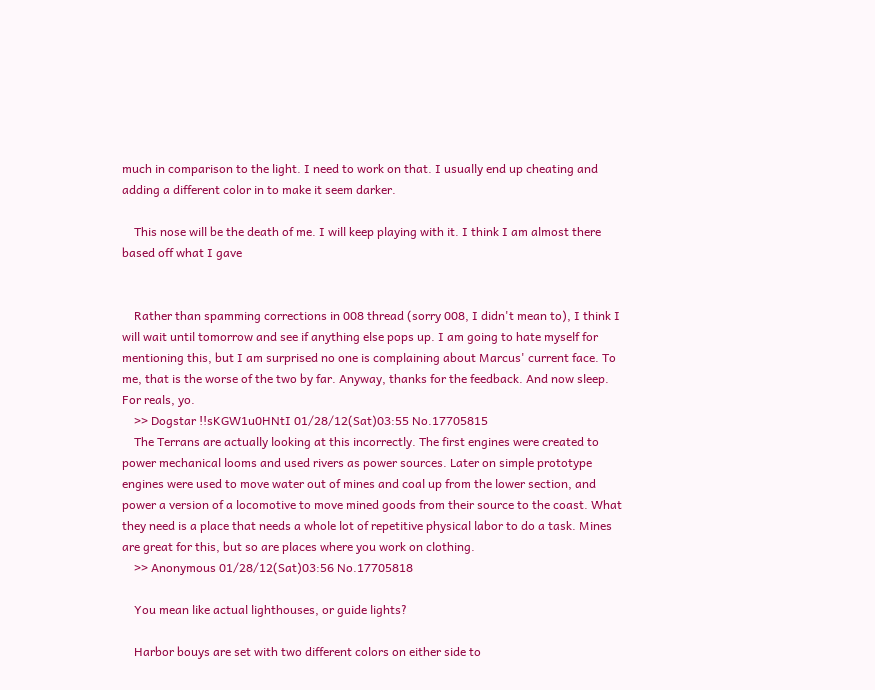much in comparison to the light. I need to work on that. I usually end up cheating and adding a different color in to make it seem darker.

    This nose will be the death of me. I will keep playing with it. I think I am almost there based off what I gave


    Rather than spamming corrections in 008 thread (sorry 008, I didn't mean to), I think I will wait until tomorrow and see if anything else pops up. I am going to hate myself for mentioning this, but I am surprised no one is complaining about Marcus' current face. To me, that is the worse of the two by far. Anyway, thanks for the feedback. And now sleep. For reals, yo.
    >> Dogstar !!sKGW1u0HNtI 01/28/12(Sat)03:55 No.17705815
    The Terrans are actually looking at this incorrectly. The first engines were created to power mechanical looms and used rivers as power sources. Later on simple prototype engines were used to move water out of mines and coal up from the lower section, and power a version of a locomotive to move mined goods from their source to the coast. What they need is a place that needs a whole lot of repetitive physical labor to do a task. Mines are great for this, but so are places where you work on clothing.
    >> Anonymous 01/28/12(Sat)03:56 No.17705818

    You mean like actual lighthouses, or guide lights?

    Harbor bouys are set with two different colors on either side to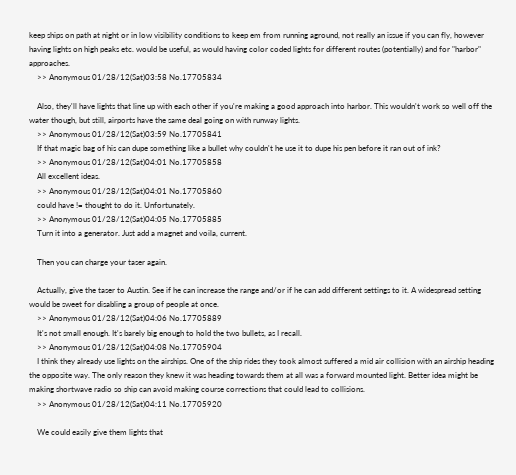keep ships on path at night or in low visibility conditions to keep em from running aground, not really an issue if you can fly, however having lights on high peaks etc. would be useful, as would having color coded lights for different routes (potentially) and for "harbor" approaches.
    >> Anonymous 01/28/12(Sat)03:58 No.17705834

    Also, they'll have lights that line up with each other if you're making a good approach into harbor. This wouldn't work so well off the water though, but still, airports have the same deal going on with runway lights.
    >> Anonymous 01/28/12(Sat)03:59 No.17705841
    If that magic bag of his can dupe something like a bullet why couldn't he use it to dupe his pen before it ran out of ink?
    >> Anonymous 01/28/12(Sat)04:01 No.17705858
    All excellent ideas.
    >> Anonymous 01/28/12(Sat)04:01 No.17705860
    could have != thought to do it. Unfortunately.
    >> Anonymous 01/28/12(Sat)04:05 No.17705885
    Turn it into a generator. Just add a magnet and voila, current.

    Then you can charge your taser again.

    Actually, give the taser to Austin. See if he can increase the range and/or if he can add different settings to it. A widespread setting would be sweet for disabling a group of people at once.
    >> Anonymous 01/28/12(Sat)04:06 No.17705889
    It's not small enough. It's barely big enough to hold the two bullets, as I recall.
    >> Anonymous 01/28/12(Sat)04:08 No.17705904
    I think they already use lights on the airships. One of the ship rides they took almost suffered a mid air collision with an airship heading the opposite way. The only reason they knew it was heading towards them at all was a forward mounted light. Better idea might be making shortwave radio so ship can avoid making course corrections that could lead to collisions.
    >> Anonymous 01/28/12(Sat)04:11 No.17705920

    We could easily give them lights that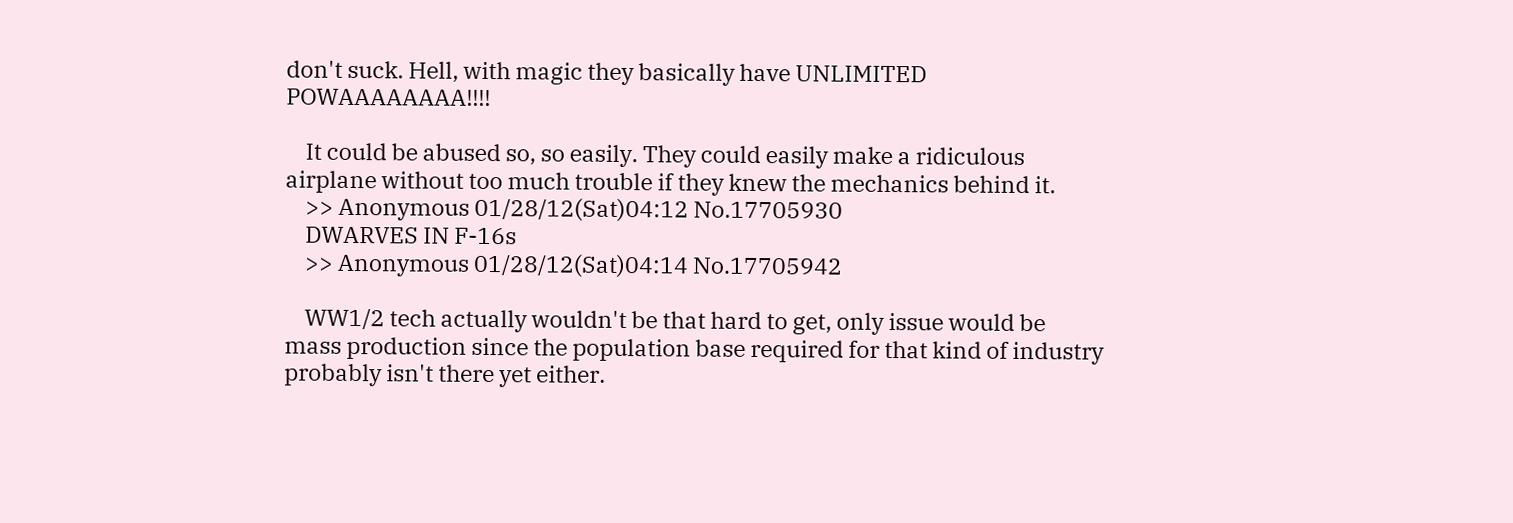don't suck. Hell, with magic they basically have UNLIMITED POWAAAAAAAA!!!!

    It could be abused so, so easily. They could easily make a ridiculous airplane without too much trouble if they knew the mechanics behind it.
    >> Anonymous 01/28/12(Sat)04:12 No.17705930
    DWARVES IN F-16s
    >> Anonymous 01/28/12(Sat)04:14 No.17705942

    WW1/2 tech actually wouldn't be that hard to get, only issue would be mass production since the population base required for that kind of industry probably isn't there yet either.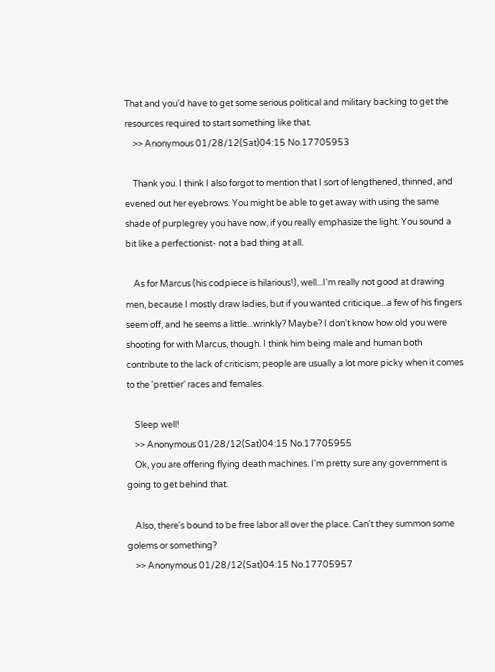That and you'd have to get some serious political and military backing to get the resources required to start something like that.
    >> Anonymous 01/28/12(Sat)04:15 No.17705953

    Thank you. I think I also forgot to mention that I sort of lengthened, thinned, and evened out her eyebrows. You might be able to get away with using the same shade of purplegrey you have now, if you really emphasize the light. You sound a bit like a perfectionist- not a bad thing at all.

    As for Marcus (his codpiece is hilarious!), well...I'm really not good at drawing men, because I mostly draw ladies, but if you wanted criticique...a few of his fingers seem off, and he seems a little...wrinkly? Maybe? I don't know how old you were shooting for with Marcus, though. I think him being male and human both contribute to the lack of criticism; people are usually a lot more picky when it comes to the 'prettier' races and females.

    Sleep well!
    >> Anonymous 01/28/12(Sat)04:15 No.17705955
    Ok, you are offering flying death machines. I'm pretty sure any government is going to get behind that.

    Also, there's bound to be free labor all over the place. Can't they summon some golems or something?
    >> Anonymous 01/28/12(Sat)04:15 No.17705957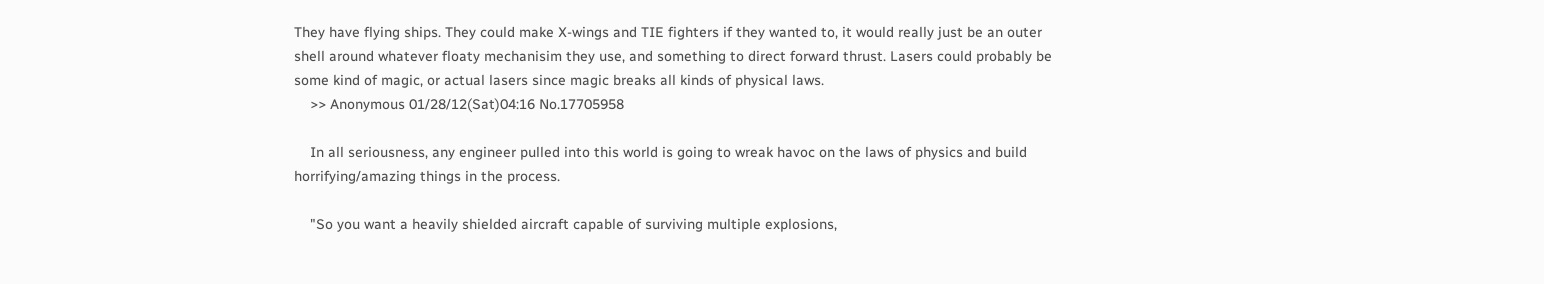They have flying ships. They could make X-wings and TIE fighters if they wanted to, it would really just be an outer shell around whatever floaty mechanisim they use, and something to direct forward thrust. Lasers could probably be some kind of magic, or actual lasers since magic breaks all kinds of physical laws.
    >> Anonymous 01/28/12(Sat)04:16 No.17705958

    In all seriousness, any engineer pulled into this world is going to wreak havoc on the laws of physics and build horrifying/amazing things in the process.

    "So you want a heavily shielded aircraft capable of surviving multiple explosions,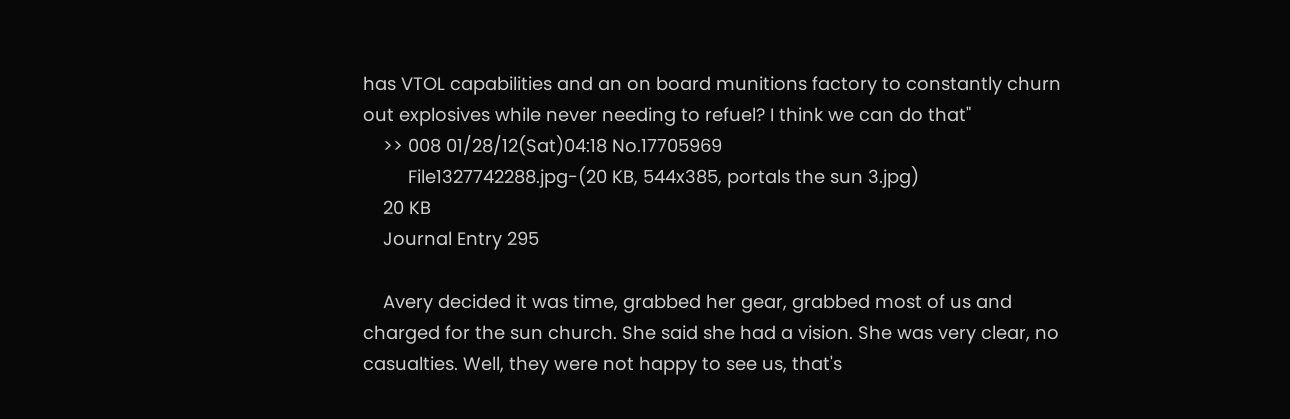has VTOL capabilities and an on board munitions factory to constantly churn out explosives while never needing to refuel? I think we can do that"
    >> 008 01/28/12(Sat)04:18 No.17705969
         File1327742288.jpg-(20 KB, 544x385, portals the sun 3.jpg)
    20 KB
    Journal Entry 295

    Avery decided it was time, grabbed her gear, grabbed most of us and charged for the sun church. She said she had a vision. She was very clear, no casualties. Well, they were not happy to see us, that's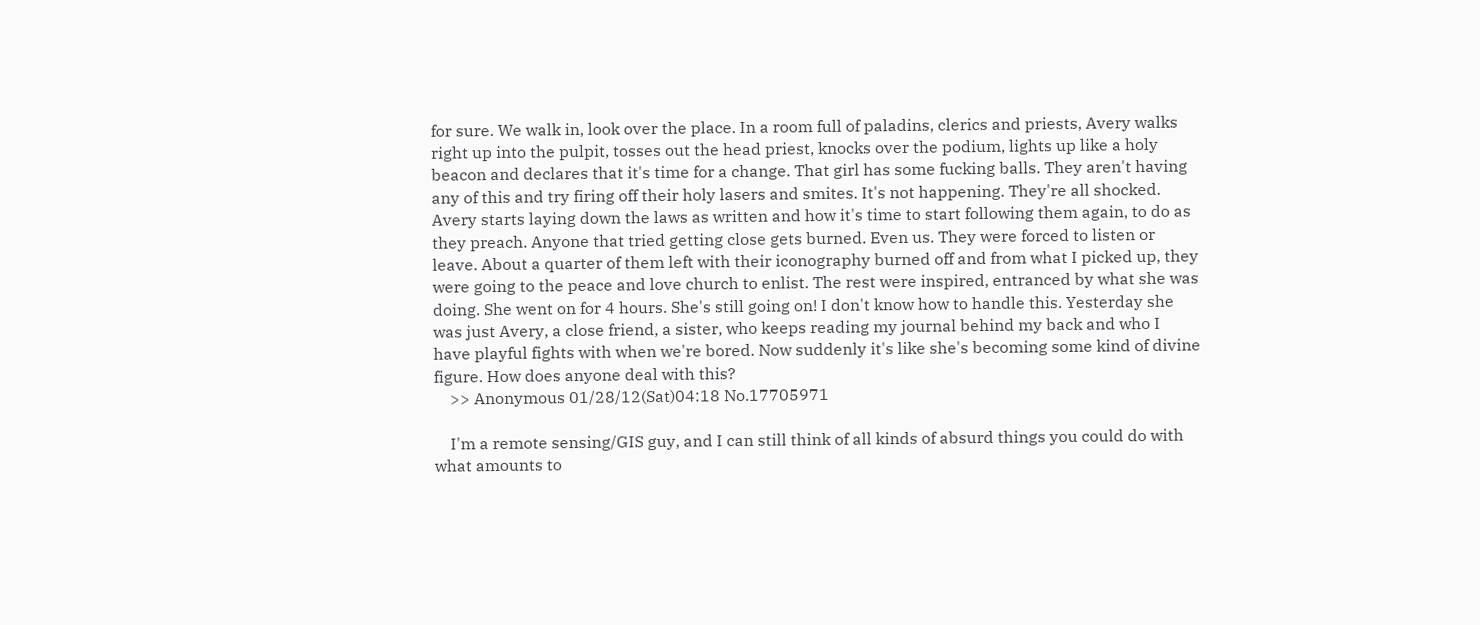for sure. We walk in, look over the place. In a room full of paladins, clerics and priests, Avery walks right up into the pulpit, tosses out the head priest, knocks over the podium, lights up like a holy beacon and declares that it's time for a change. That girl has some fucking balls. They aren't having any of this and try firing off their holy lasers and smites. It's not happening. They're all shocked. Avery starts laying down the laws as written and how it's time to start following them again, to do as they preach. Anyone that tried getting close gets burned. Even us. They were forced to listen or leave. About a quarter of them left with their iconography burned off and from what I picked up, they were going to the peace and love church to enlist. The rest were inspired, entranced by what she was doing. She went on for 4 hours. She's still going on! I don't know how to handle this. Yesterday she was just Avery, a close friend, a sister, who keeps reading my journal behind my back and who I have playful fights with when we're bored. Now suddenly it's like she's becoming some kind of divine figure. How does anyone deal with this?
    >> Anonymous 01/28/12(Sat)04:18 No.17705971

    I'm a remote sensing/GIS guy, and I can still think of all kinds of absurd things you could do with what amounts to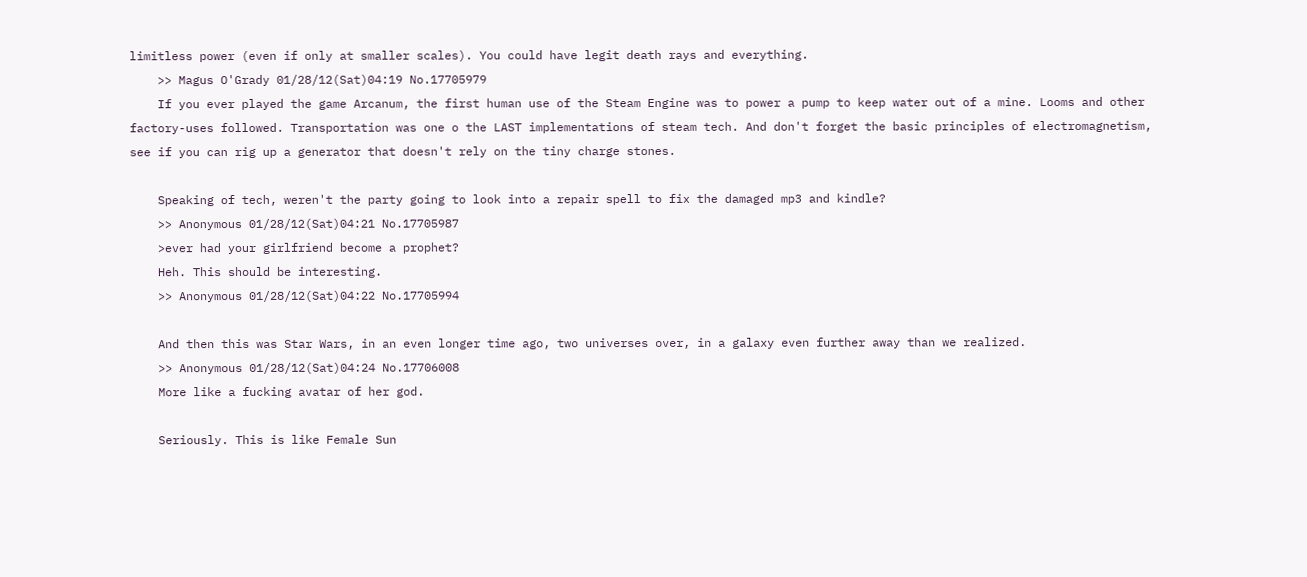limitless power (even if only at smaller scales). You could have legit death rays and everything.
    >> Magus O'Grady 01/28/12(Sat)04:19 No.17705979
    If you ever played the game Arcanum, the first human use of the Steam Engine was to power a pump to keep water out of a mine. Looms and other factory-uses followed. Transportation was one o the LAST implementations of steam tech. And don't forget the basic principles of electromagnetism, see if you can rig up a generator that doesn't rely on the tiny charge stones.

    Speaking of tech, weren't the party going to look into a repair spell to fix the damaged mp3 and kindle?
    >> Anonymous 01/28/12(Sat)04:21 No.17705987
    >ever had your girlfriend become a prophet?
    Heh. This should be interesting.
    >> Anonymous 01/28/12(Sat)04:22 No.17705994

    And then this was Star Wars, in an even longer time ago, two universes over, in a galaxy even further away than we realized.
    >> Anonymous 01/28/12(Sat)04:24 No.17706008
    More like a fucking avatar of her god.

    Seriously. This is like Female Sun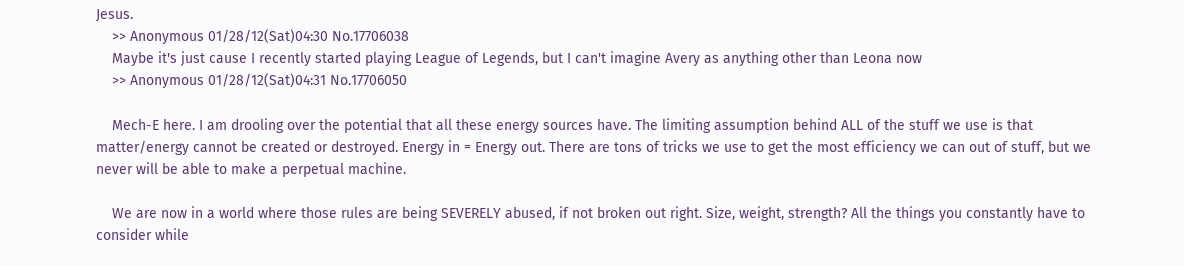Jesus.
    >> Anonymous 01/28/12(Sat)04:30 No.17706038
    Maybe it's just cause I recently started playing League of Legends, but I can't imagine Avery as anything other than Leona now
    >> Anonymous 01/28/12(Sat)04:31 No.17706050

    Mech-E here. I am drooling over the potential that all these energy sources have. The limiting assumption behind ALL of the stuff we use is that matter/energy cannot be created or destroyed. Energy in = Energy out. There are tons of tricks we use to get the most efficiency we can out of stuff, but we never will be able to make a perpetual machine.

    We are now in a world where those rules are being SEVERELY abused, if not broken out right. Size, weight, strength? All the things you constantly have to consider while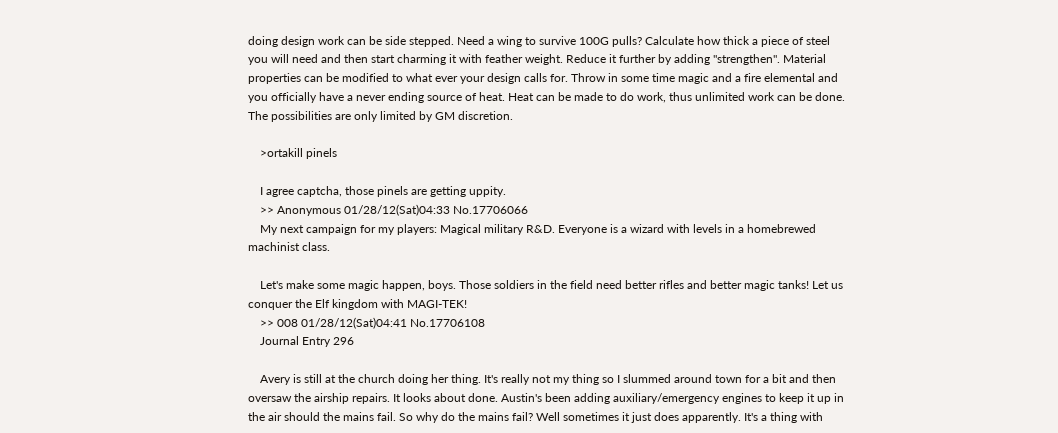doing design work can be side stepped. Need a wing to survive 100G pulls? Calculate how thick a piece of steel you will need and then start charming it with feather weight. Reduce it further by adding "strengthen". Material properties can be modified to what ever your design calls for. Throw in some time magic and a fire elemental and you officially have a never ending source of heat. Heat can be made to do work, thus unlimited work can be done. The possibilities are only limited by GM discretion.

    >ortakill pinels

    I agree captcha, those pinels are getting uppity.
    >> Anonymous 01/28/12(Sat)04:33 No.17706066
    My next campaign for my players: Magical military R&D. Everyone is a wizard with levels in a homebrewed machinist class.

    Let's make some magic happen, boys. Those soldiers in the field need better rifles and better magic tanks! Let us conquer the Elf kingdom with MAGI-TEK!
    >> 008 01/28/12(Sat)04:41 No.17706108
    Journal Entry 296

    Avery is still at the church doing her thing. It's really not my thing so I slummed around town for a bit and then oversaw the airship repairs. It looks about done. Austin's been adding auxiliary/emergency engines to keep it up in the air should the mains fail. So why do the mains fail? Well sometimes it just does apparently. It's a thing with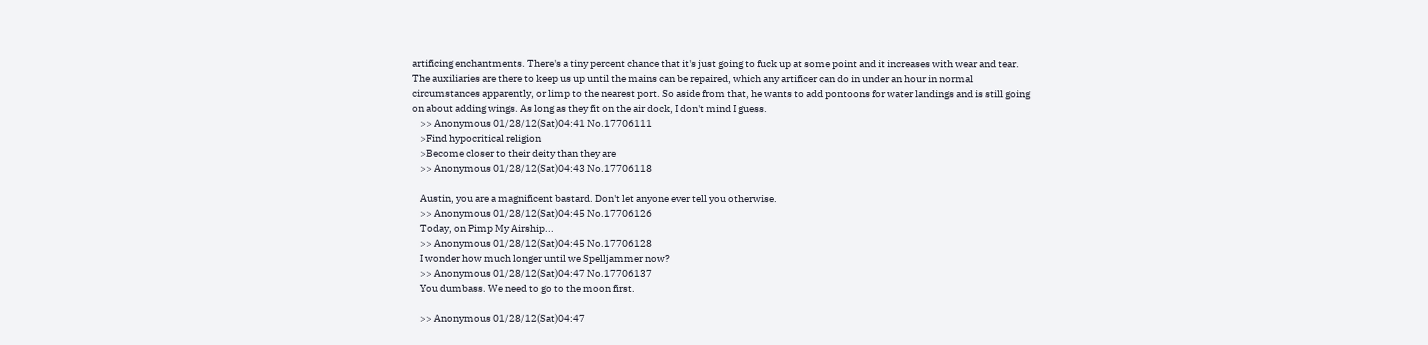artificing enchantments. There's a tiny percent chance that it's just going to fuck up at some point and it increases with wear and tear. The auxiliaries are there to keep us up until the mains can be repaired, which any artificer can do in under an hour in normal circumstances apparently, or limp to the nearest port. So aside from that, he wants to add pontoons for water landings and is still going on about adding wings. As long as they fit on the air dock, I don't mind I guess.
    >> Anonymous 01/28/12(Sat)04:41 No.17706111
    >Find hypocritical religion
    >Become closer to their deity than they are
    >> Anonymous 01/28/12(Sat)04:43 No.17706118

    Austin, you are a magnificent bastard. Don't let anyone ever tell you otherwise.
    >> Anonymous 01/28/12(Sat)04:45 No.17706126
    Today, on Pimp My Airship...
    >> Anonymous 01/28/12(Sat)04:45 No.17706128
    I wonder how much longer until we Spelljammer now?
    >> Anonymous 01/28/12(Sat)04:47 No.17706137
    You dumbass. We need to go to the moon first.

    >> Anonymous 01/28/12(Sat)04:47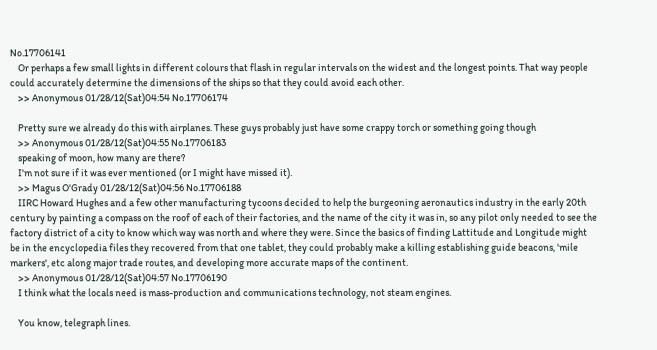No.17706141
    Or perhaps a few small lights in different colours that flash in regular intervals on the widest and the longest points. That way people could accurately determine the dimensions of the ships so that they could avoid each other.
    >> Anonymous 01/28/12(Sat)04:54 No.17706174

    Pretty sure we already do this with airplanes. These guys probably just have some crappy torch or something going though
    >> Anonymous 01/28/12(Sat)04:55 No.17706183
    speaking of moon, how many are there?
    I'm not sure if it was ever mentioned (or I might have missed it).
    >> Magus O'Grady 01/28/12(Sat)04:56 No.17706188
    IIRC Howard Hughes and a few other manufacturing tycoons decided to help the burgeoning aeronautics industry in the early 20th century by painting a compass on the roof of each of their factories, and the name of the city it was in, so any pilot only needed to see the factory district of a city to know which way was north and where they were. Since the basics of finding Lattitude and Longitude might be in the encyclopedia files they recovered from that one tablet, they could probably make a killing establishing guide beacons, 'mile markers', etc along major trade routes, and developing more accurate maps of the continent.
    >> Anonymous 01/28/12(Sat)04:57 No.17706190
    I think what the locals need is mass-production and communications technology, not steam engines.

    You know, telegraph lines.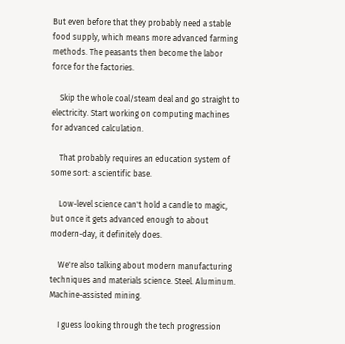But even before that they probably need a stable food supply, which means more advanced farming methods. The peasants then become the labor force for the factories.

    Skip the whole coal/steam deal and go straight to electricity. Start working on computing machines for advanced calculation.

    That probably requires an education system of some sort: a scientific base.

    Low-level science can't hold a candle to magic, but once it gets advanced enough to about modern-day, it definitely does.

    We're also talking about modern manufacturing techniques and materials science. Steel. Aluminum. Machine-assisted mining.

    I guess looking through the tech progression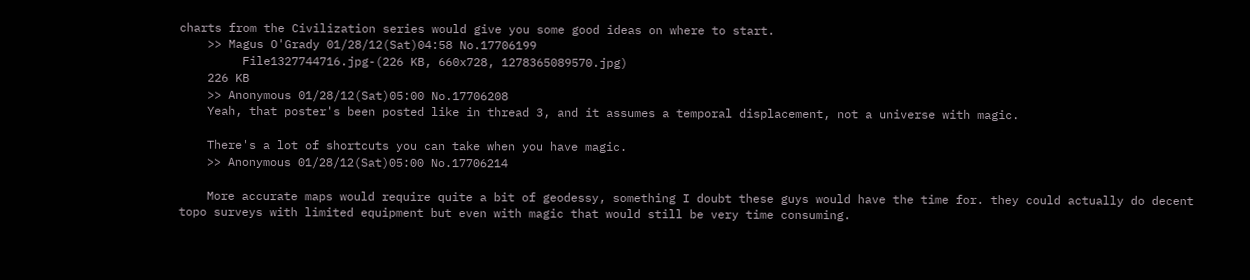charts from the Civilization series would give you some good ideas on where to start.
    >> Magus O'Grady 01/28/12(Sat)04:58 No.17706199
         File1327744716.jpg-(226 KB, 660x728, 1278365089570.jpg)
    226 KB
    >> Anonymous 01/28/12(Sat)05:00 No.17706208
    Yeah, that poster's been posted like in thread 3, and it assumes a temporal displacement, not a universe with magic.

    There's a lot of shortcuts you can take when you have magic.
    >> Anonymous 01/28/12(Sat)05:00 No.17706214

    More accurate maps would require quite a bit of geodessy, something I doubt these guys would have the time for. they could actually do decent topo surveys with limited equipment but even with magic that would still be very time consuming.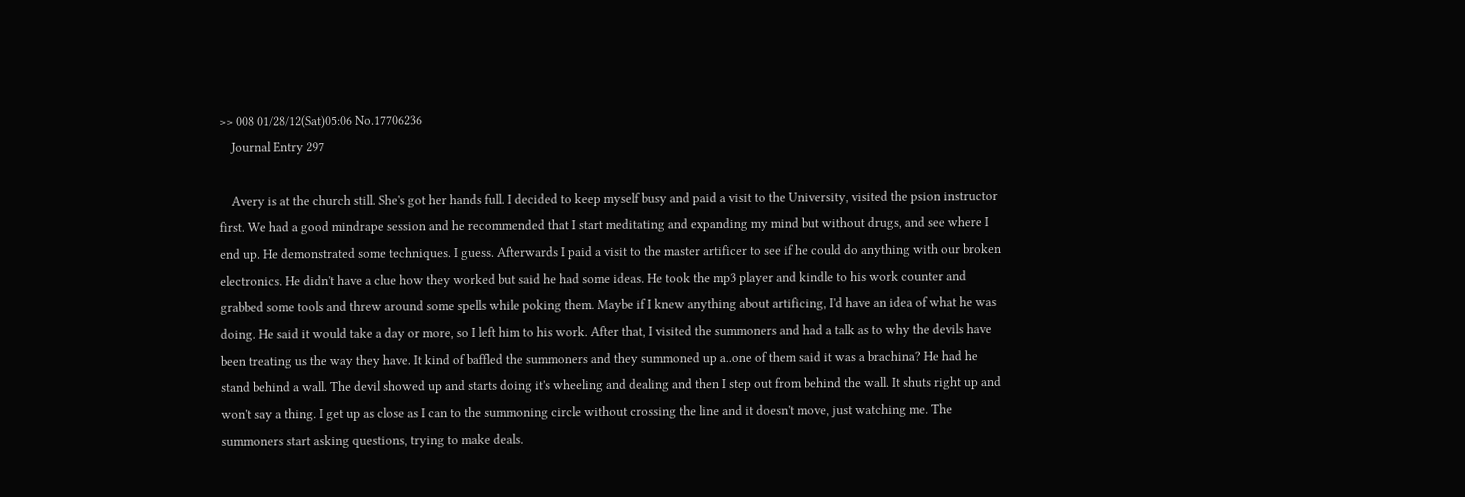>> 008 01/28/12(Sat)05:06 No.17706236
    Journal Entry 297

    Avery is at the church still. She's got her hands full. I decided to keep myself busy and paid a visit to the University, visited the psion instructor first. We had a good mindrape session and he recommended that I start meditating and expanding my mind but without drugs, and see where I end up. He demonstrated some techniques. I guess. Afterwards I paid a visit to the master artificer to see if he could do anything with our broken electronics. He didn't have a clue how they worked but said he had some ideas. He took the mp3 player and kindle to his work counter and grabbed some tools and threw around some spells while poking them. Maybe if I knew anything about artificing, I'd have an idea of what he was doing. He said it would take a day or more, so I left him to his work. After that, I visited the summoners and had a talk as to why the devils have been treating us the way they have. It kind of baffled the summoners and they summoned up a..one of them said it was a brachina? He had he stand behind a wall. The devil showed up and starts doing it's wheeling and dealing and then I step out from behind the wall. It shuts right up and won't say a thing. I get up as close as I can to the summoning circle without crossing the line and it doesn't move, just watching me. The summoners start asking questions, trying to make deals.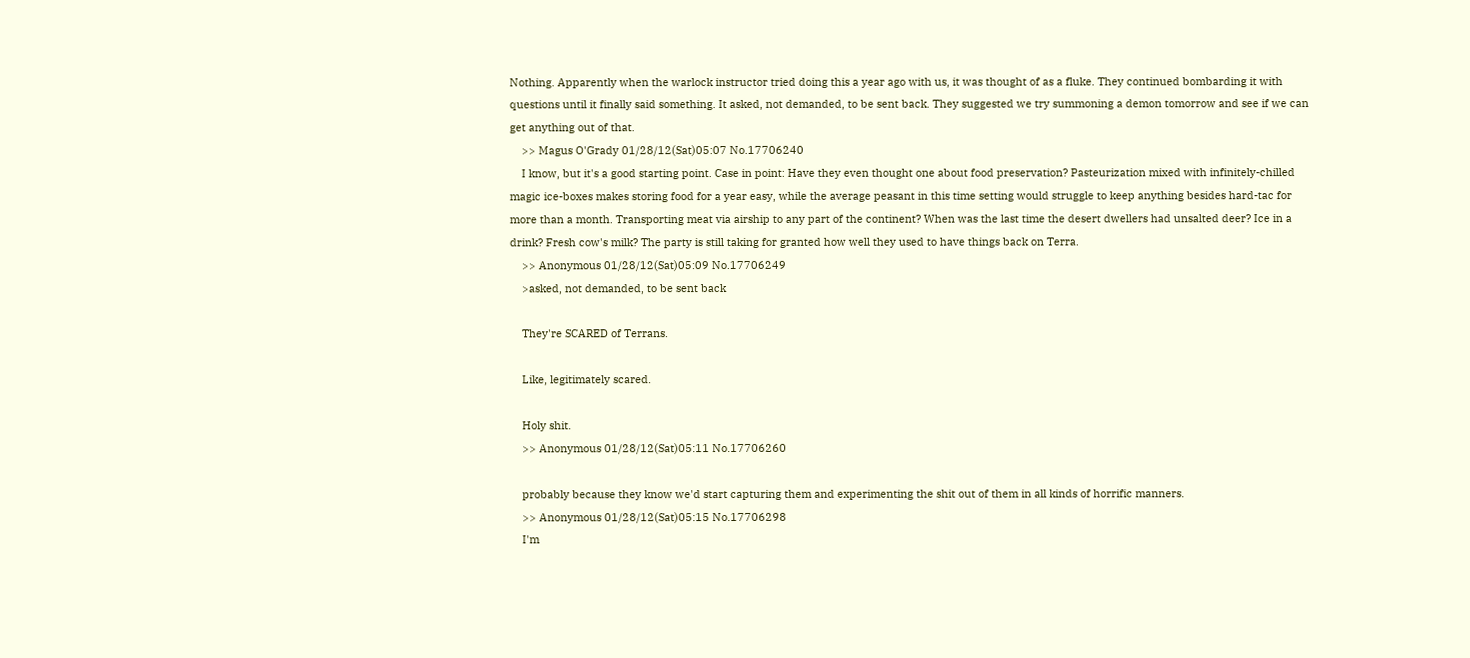Nothing. Apparently when the warlock instructor tried doing this a year ago with us, it was thought of as a fluke. They continued bombarding it with questions until it finally said something. It asked, not demanded, to be sent back. They suggested we try summoning a demon tomorrow and see if we can get anything out of that.
    >> Magus O'Grady 01/28/12(Sat)05:07 No.17706240
    I know, but it's a good starting point. Case in point: Have they even thought one about food preservation? Pasteurization mixed with infinitely-chilled magic ice-boxes makes storing food for a year easy, while the average peasant in this time setting would struggle to keep anything besides hard-tac for more than a month. Transporting meat via airship to any part of the continent? When was the last time the desert dwellers had unsalted deer? Ice in a drink? Fresh cow's milk? The party is still taking for granted how well they used to have things back on Terra.
    >> Anonymous 01/28/12(Sat)05:09 No.17706249
    >asked, not demanded, to be sent back

    They're SCARED of Terrans.

    Like, legitimately scared.

    Holy shit.
    >> Anonymous 01/28/12(Sat)05:11 No.17706260

    probably because they know we'd start capturing them and experimenting the shit out of them in all kinds of horrific manners.
    >> Anonymous 01/28/12(Sat)05:15 No.17706298
    I'm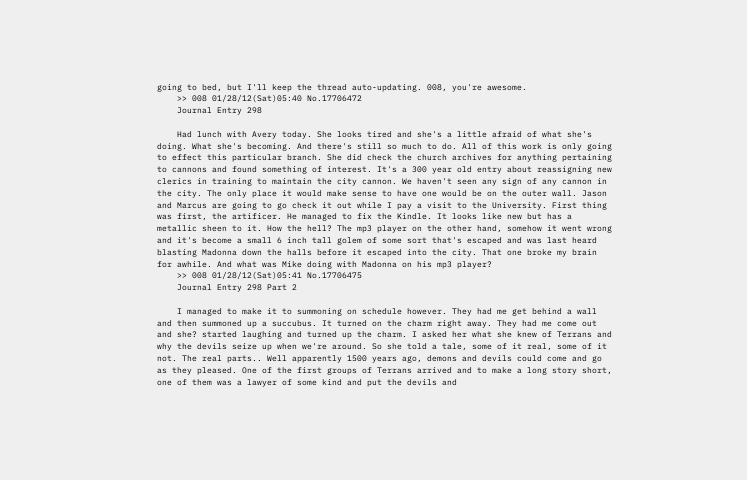going to bed, but I'll keep the thread auto-updating. 008, you're awesome.
    >> 008 01/28/12(Sat)05:40 No.17706472
    Journal Entry 298

    Had lunch with Avery today. She looks tired and she's a little afraid of what she's doing. What she's becoming. And there's still so much to do. All of this work is only going to effect this particular branch. She did check the church archives for anything pertaining to cannons and found something of interest. It's a 300 year old entry about reassigning new clerics in training to maintain the city cannon. We haven't seen any sign of any cannon in the city. The only place it would make sense to have one would be on the outer wall. Jason and Marcus are going to go check it out while I pay a visit to the University. First thing was first, the artificer. He managed to fix the Kindle. It looks like new but has a metallic sheen to it. How the hell? The mp3 player on the other hand, somehow it went wrong and it's become a small 6 inch tall golem of some sort that's escaped and was last heard blasting Madonna down the halls before it escaped into the city. That one broke my brain for awhile. And what was Mike doing with Madonna on his mp3 player?
    >> 008 01/28/12(Sat)05:41 No.17706475
    Journal Entry 298 Part 2

    I managed to make it to summoning on schedule however. They had me get behind a wall and then summoned up a succubus. It turned on the charm right away. They had me come out and she? started laughing and turned up the charm. I asked her what she knew of Terrans and why the devils seize up when we're around. So she told a tale, some of it real, some of it not. The real parts.. Well apparently 1500 years ago, demons and devils could come and go as they pleased. One of the first groups of Terrans arrived and to make a long story short, one of them was a lawyer of some kind and put the devils and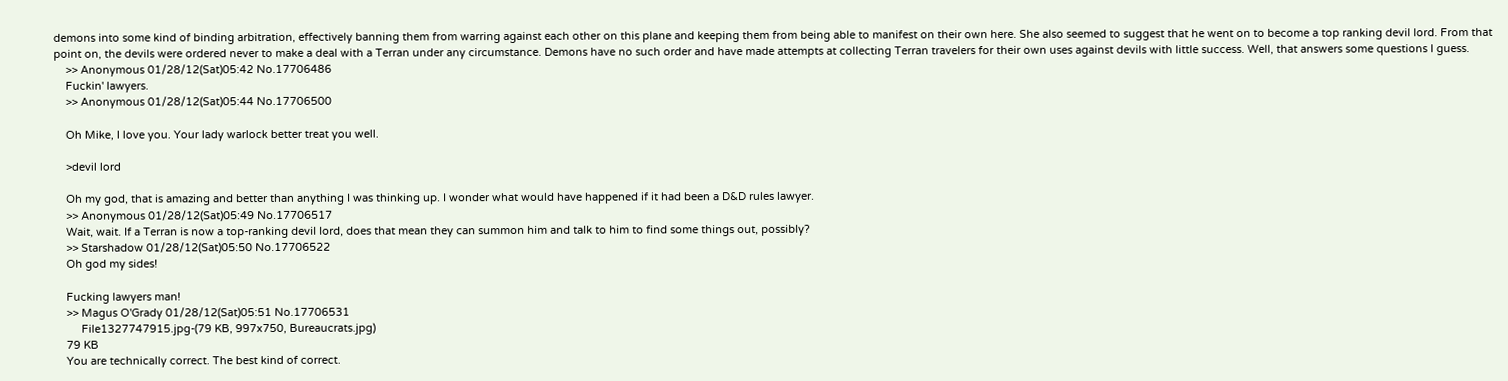demons into some kind of binding arbitration, effectively banning them from warring against each other on this plane and keeping them from being able to manifest on their own here. She also seemed to suggest that he went on to become a top ranking devil lord. From that point on, the devils were ordered never to make a deal with a Terran under any circumstance. Demons have no such order and have made attempts at collecting Terran travelers for their own uses against devils with little success. Well, that answers some questions I guess.
    >> Anonymous 01/28/12(Sat)05:42 No.17706486
    Fuckin' lawyers.
    >> Anonymous 01/28/12(Sat)05:44 No.17706500

    Oh Mike, I love you. Your lady warlock better treat you well.

    >devil lord

    Oh my god, that is amazing and better than anything I was thinking up. I wonder what would have happened if it had been a D&D rules lawyer.
    >> Anonymous 01/28/12(Sat)05:49 No.17706517
    Wait, wait. If a Terran is now a top-ranking devil lord, does that mean they can summon him and talk to him to find some things out, possibly?
    >> Starshadow 01/28/12(Sat)05:50 No.17706522
    Oh god my sides!

    Fucking lawyers man!
    >> Magus O'Grady 01/28/12(Sat)05:51 No.17706531
         File1327747915.jpg-(79 KB, 997x750, Bureaucrats.jpg)
    79 KB
    You are technically correct. The best kind of correct.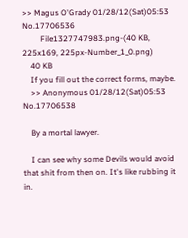>> Magus O'Grady 01/28/12(Sat)05:53 No.17706536
         File1327747983.png-(40 KB, 225x169, 225px-Number_1_0.png)
    40 KB
    If you fill out the correct forms, maybe.
    >> Anonymous 01/28/12(Sat)05:53 No.17706538

    By a mortal lawyer.

    I can see why some Devils would avoid that shit from then on. It's like rubbing it in.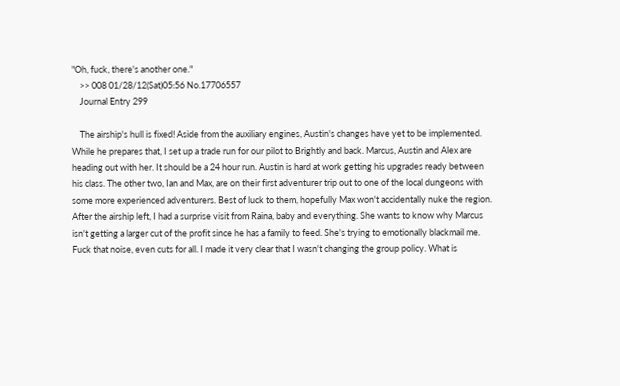"Oh, fuck, there's another one."
    >> 008 01/28/12(Sat)05:56 No.17706557
    Journal Entry 299

    The airship's hull is fixed! Aside from the auxiliary engines, Austin's changes have yet to be implemented. While he prepares that, I set up a trade run for our pilot to Brightly and back. Marcus, Austin and Alex are heading out with her. It should be a 24 hour run. Austin is hard at work getting his upgrades ready between his class. The other two, Ian and Max, are on their first adventurer trip out to one of the local dungeons with some more experienced adventurers. Best of luck to them, hopefully Max won't accidentally nuke the region. After the airship left, I had a surprise visit from Raina, baby and everything. She wants to know why Marcus isn't getting a larger cut of the profit since he has a family to feed. She's trying to emotionally blackmail me. Fuck that noise, even cuts for all. I made it very clear that I wasn't changing the group policy. What is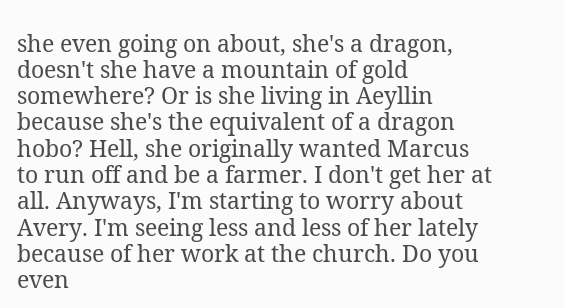she even going on about, she's a dragon, doesn't she have a mountain of gold somewhere? Or is she living in Aeyllin because she's the equivalent of a dragon hobo? Hell, she originally wanted Marcus to run off and be a farmer. I don't get her at all. Anyways, I'm starting to worry about Avery. I'm seeing less and less of her lately because of her work at the church. Do you even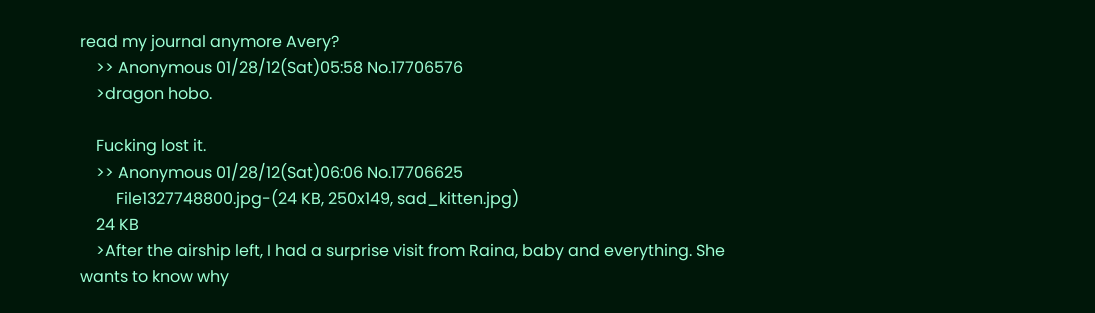read my journal anymore Avery?
    >> Anonymous 01/28/12(Sat)05:58 No.17706576
    >dragon hobo.

    Fucking lost it.
    >> Anonymous 01/28/12(Sat)06:06 No.17706625
         File1327748800.jpg-(24 KB, 250x149, sad_kitten.jpg)
    24 KB
    >After the airship left, I had a surprise visit from Raina, baby and everything. She wants to know why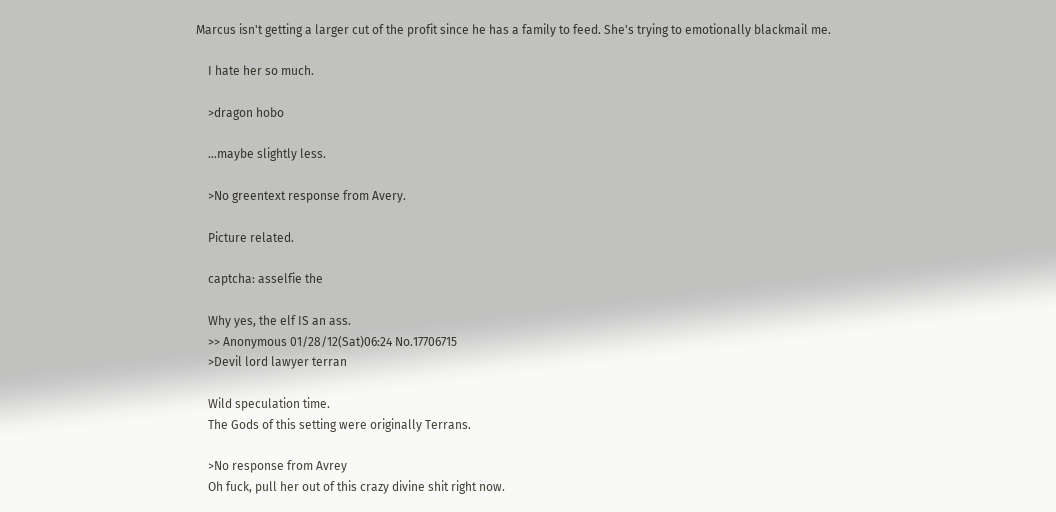Marcus isn't getting a larger cut of the profit since he has a family to feed. She's trying to emotionally blackmail me.

    I hate her so much.

    >dragon hobo

    ...maybe slightly less.

    >No greentext response from Avery.

    Picture related.

    captcha: asselfie the

    Why yes, the elf IS an ass.
    >> Anonymous 01/28/12(Sat)06:24 No.17706715
    >Devil lord lawyer terran

    Wild speculation time.
    The Gods of this setting were originally Terrans.

    >No response from Avrey
    Oh fuck, pull her out of this crazy divine shit right now.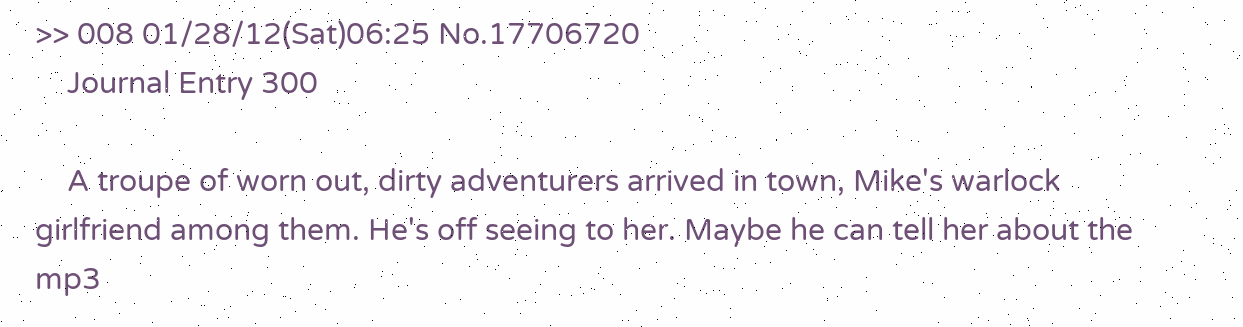>> 008 01/28/12(Sat)06:25 No.17706720
    Journal Entry 300

    A troupe of worn out, dirty adventurers arrived in town, Mike's warlock girlfriend among them. He's off seeing to her. Maybe he can tell her about the mp3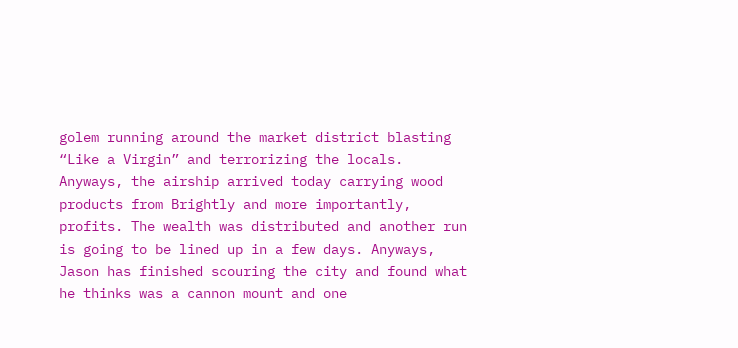golem running around the market district blasting “Like a Virgin” and terrorizing the locals. Anyways, the airship arrived today carrying wood products from Brightly and more importantly, profits. The wealth was distributed and another run is going to be lined up in a few days. Anyways, Jason has finished scouring the city and found what he thinks was a cannon mount and one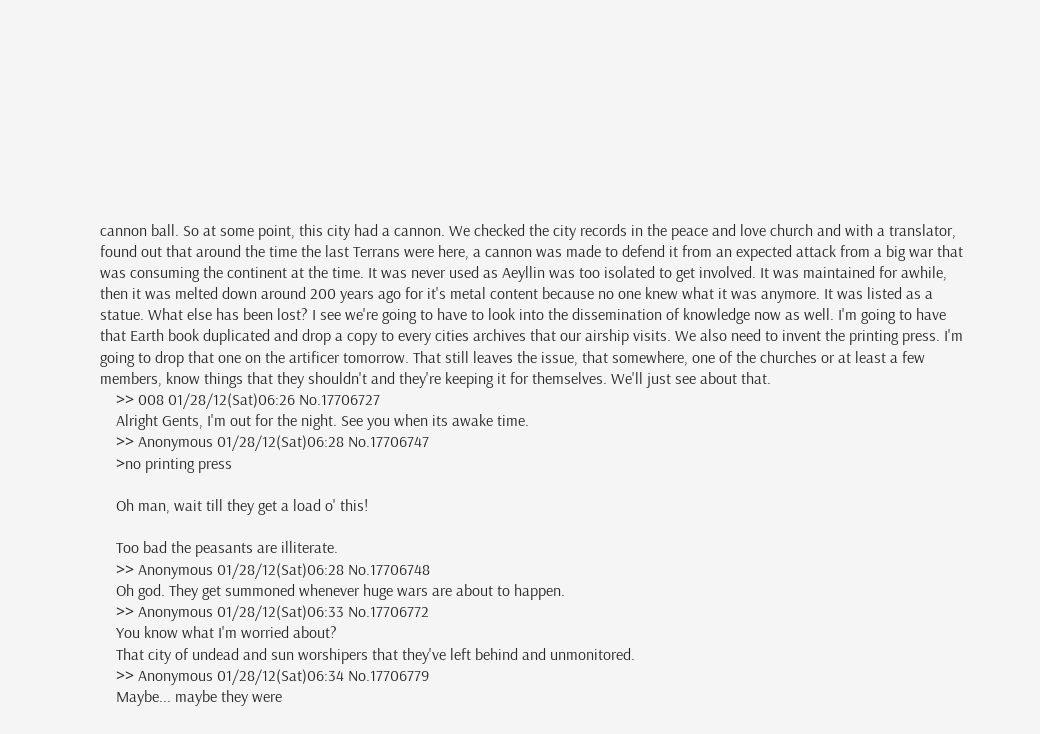cannon ball. So at some point, this city had a cannon. We checked the city records in the peace and love church and with a translator, found out that around the time the last Terrans were here, a cannon was made to defend it from an expected attack from a big war that was consuming the continent at the time. It was never used as Aeyllin was too isolated to get involved. It was maintained for awhile, then it was melted down around 200 years ago for it's metal content because no one knew what it was anymore. It was listed as a statue. What else has been lost? I see we're going to have to look into the dissemination of knowledge now as well. I'm going to have that Earth book duplicated and drop a copy to every cities archives that our airship visits. We also need to invent the printing press. I'm going to drop that one on the artificer tomorrow. That still leaves the issue, that somewhere, one of the churches or at least a few members, know things that they shouldn't and they're keeping it for themselves. We'll just see about that.
    >> 008 01/28/12(Sat)06:26 No.17706727
    Alright Gents, I'm out for the night. See you when its awake time.
    >> Anonymous 01/28/12(Sat)06:28 No.17706747
    >no printing press

    Oh man, wait till they get a load o' this!

    Too bad the peasants are illiterate.
    >> Anonymous 01/28/12(Sat)06:28 No.17706748
    Oh god. They get summoned whenever huge wars are about to happen.
    >> Anonymous 01/28/12(Sat)06:33 No.17706772
    You know what I'm worried about?
    That city of undead and sun worshipers that they've left behind and unmonitored.
    >> Anonymous 01/28/12(Sat)06:34 No.17706779
    Maybe... maybe they were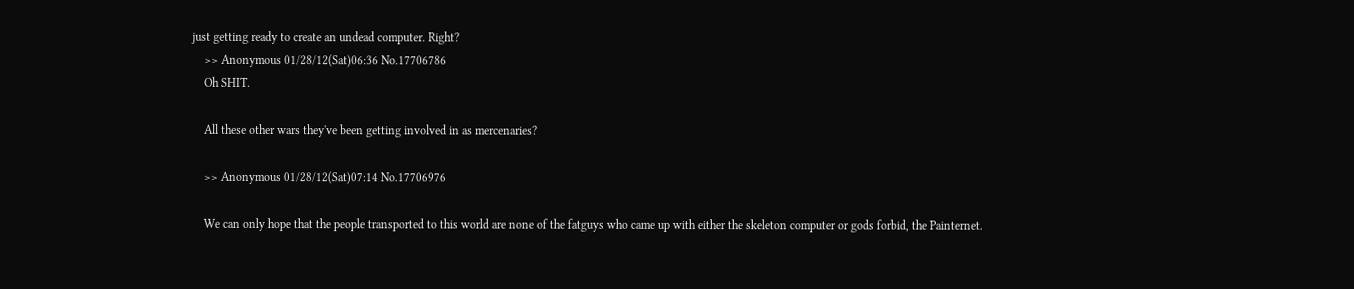just getting ready to create an undead computer. Right?
    >> Anonymous 01/28/12(Sat)06:36 No.17706786
    Oh SHIT.

    All these other wars they've been getting involved in as mercenaries?

    >> Anonymous 01/28/12(Sat)07:14 No.17706976

    We can only hope that the people transported to this world are none of the fatguys who came up with either the skeleton computer or gods forbid, the Painternet.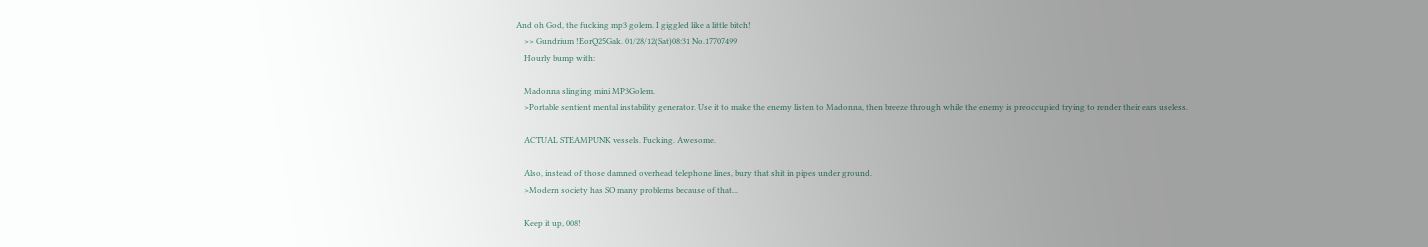And oh God, the fucking mp3 golem. I giggled like a little bitch!
    >> Gundrium !EorQ25Gak. 01/28/12(Sat)08:31 No.17707499
    Hourly bump with:

    Madonna slinging mini MP3Golem.
    >Portable sentient mental instability generator. Use it to make the enemy listen to Madonna, then breeze through while the enemy is preoccupied trying to render their ears useless.

    ACTUAL STEAMPUNK vessels. Fucking. Awesome.

    Also, instead of those damned overhead telephone lines, bury that shit in pipes under ground.
    >Modern society has SO many problems because of that...

    Keep it up, 008!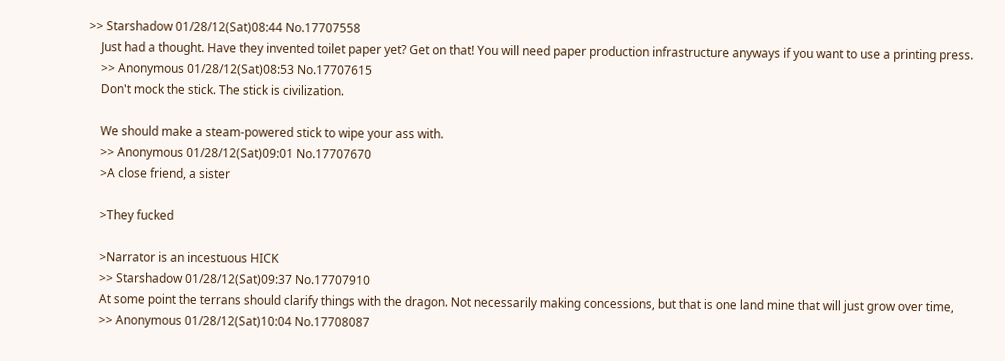>> Starshadow 01/28/12(Sat)08:44 No.17707558
    Just had a thought. Have they invented toilet paper yet? Get on that! You will need paper production infrastructure anyways if you want to use a printing press.
    >> Anonymous 01/28/12(Sat)08:53 No.17707615
    Don't mock the stick. The stick is civilization.

    We should make a steam-powered stick to wipe your ass with.
    >> Anonymous 01/28/12(Sat)09:01 No.17707670
    >A close friend, a sister

    >They fucked

    >Narrator is an incestuous HICK
    >> Starshadow 01/28/12(Sat)09:37 No.17707910
    At some point the terrans should clarify things with the dragon. Not necessarily making concessions, but that is one land mine that will just grow over time,
    >> Anonymous 01/28/12(Sat)10:04 No.17708087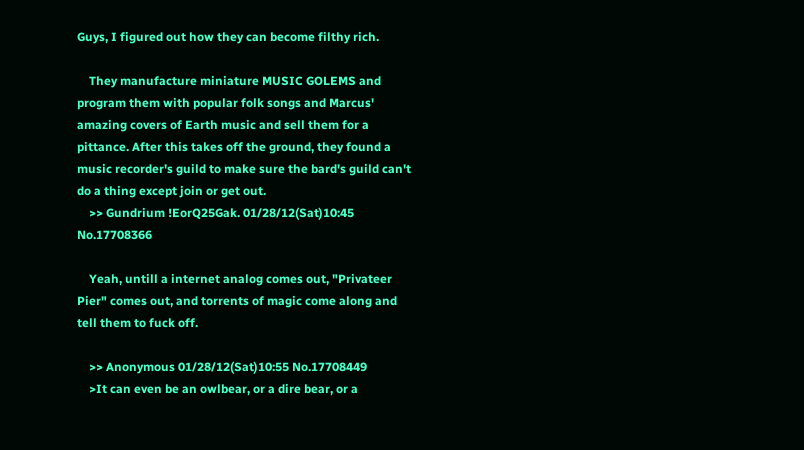Guys, I figured out how they can become filthy rich.

    They manufacture miniature MUSIC GOLEMS and program them with popular folk songs and Marcus' amazing covers of Earth music and sell them for a pittance. After this takes off the ground, they found a music recorder's guild to make sure the bard's guild can't do a thing except join or get out.
    >> Gundrium !EorQ25Gak. 01/28/12(Sat)10:45 No.17708366

    Yeah, untill a internet analog comes out, "Privateer Pier" comes out, and torrents of magic come along and tell them to fuck off.

    >> Anonymous 01/28/12(Sat)10:55 No.17708449
    >It can even be an owlbear, or a dire bear, or a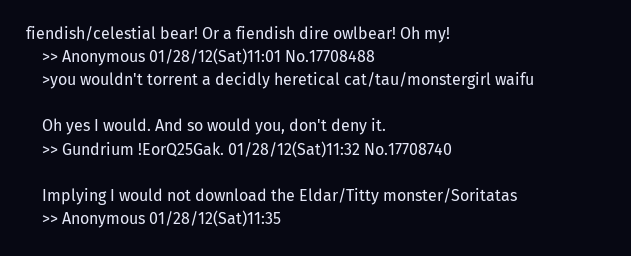fiendish/celestial bear! Or a fiendish dire owlbear! Oh my!
    >> Anonymous 01/28/12(Sat)11:01 No.17708488
    >you wouldn't torrent a decidly heretical cat/tau/monstergirl waifu

    Oh yes I would. And so would you, don't deny it.
    >> Gundrium !EorQ25Gak. 01/28/12(Sat)11:32 No.17708740

    Implying I would not download the Eldar/Titty monster/Soritatas
    >> Anonymous 01/28/12(Sat)11:35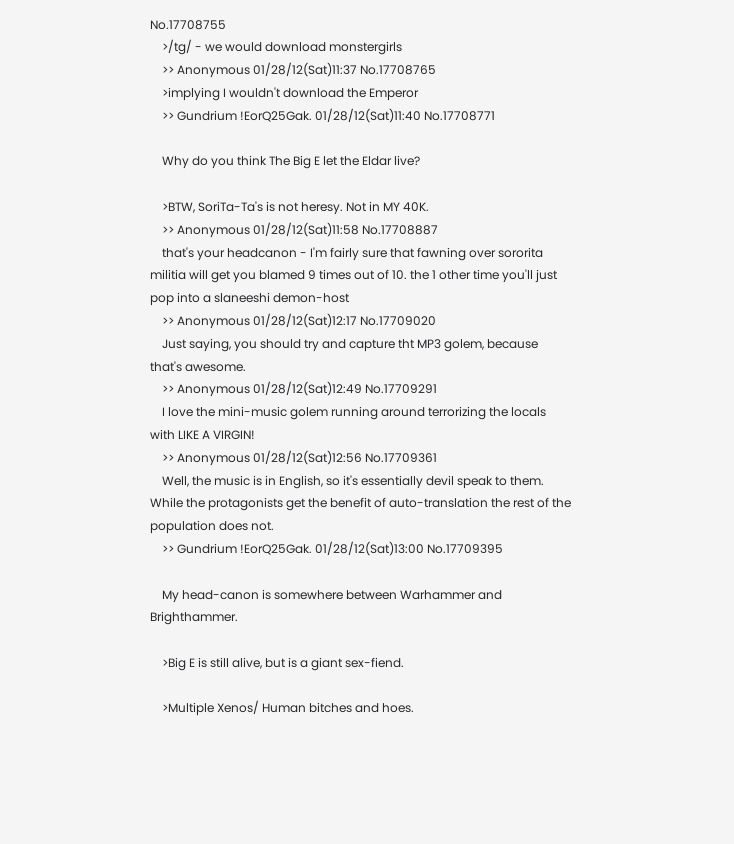No.17708755
    >/tg/ - we would download monstergirls
    >> Anonymous 01/28/12(Sat)11:37 No.17708765
    >implying I wouldn't download the Emperor
    >> Gundrium !EorQ25Gak. 01/28/12(Sat)11:40 No.17708771

    Why do you think The Big E let the Eldar live?

    >BTW, SoriTa-Ta's is not heresy. Not in MY 40K.
    >> Anonymous 01/28/12(Sat)11:58 No.17708887
    that's your headcanon - I'm fairly sure that fawning over sororita militia will get you blamed 9 times out of 10. the 1 other time you'll just pop into a slaneeshi demon-host
    >> Anonymous 01/28/12(Sat)12:17 No.17709020
    Just saying, you should try and capture tht MP3 golem, because that's awesome.
    >> Anonymous 01/28/12(Sat)12:49 No.17709291
    I love the mini-music golem running around terrorizing the locals with LIKE A VIRGIN!
    >> Anonymous 01/28/12(Sat)12:56 No.17709361
    Well, the music is in English, so it's essentially devil speak to them. While the protagonists get the benefit of auto-translation the rest of the population does not.
    >> Gundrium !EorQ25Gak. 01/28/12(Sat)13:00 No.17709395

    My head-canon is somewhere between Warhammer and Brighthammer.

    >Big E is still alive, but is a giant sex-fiend.

    >Multiple Xenos/ Human bitches and hoes.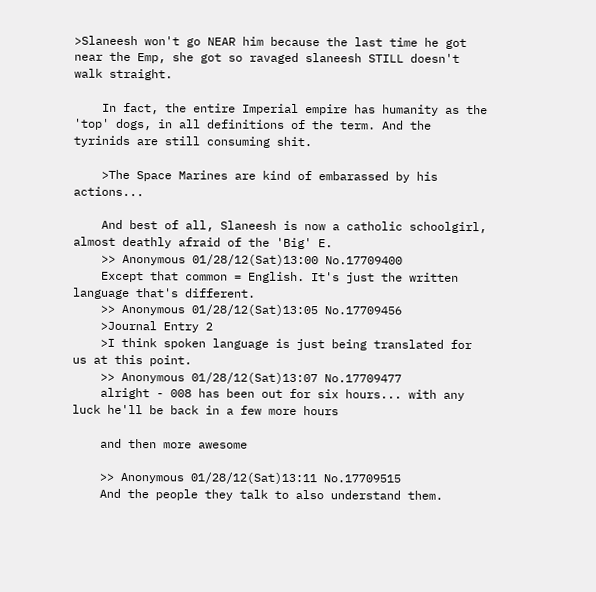>Slaneesh won't go NEAR him because the last time he got near the Emp, she got so ravaged slaneesh STILL doesn't walk straight.

    In fact, the entire Imperial empire has humanity as the 'top' dogs, in all definitions of the term. And the tyrinids are still consuming shit.

    >The Space Marines are kind of embarassed by his actions...

    And best of all, Slaneesh is now a catholic schoolgirl, almost deathly afraid of the 'Big' E.
    >> Anonymous 01/28/12(Sat)13:00 No.17709400
    Except that common = English. It's just the written language that's different.
    >> Anonymous 01/28/12(Sat)13:05 No.17709456
    >Journal Entry 2
    >I think spoken language is just being translated for us at this point.
    >> Anonymous 01/28/12(Sat)13:07 No.17709477
    alright - 008 has been out for six hours... with any luck he'll be back in a few more hours

    and then more awesome

    >> Anonymous 01/28/12(Sat)13:11 No.17709515
    And the people they talk to also understand them.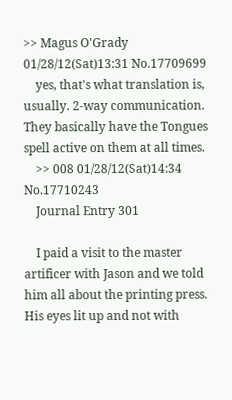>> Magus O'Grady 01/28/12(Sat)13:31 No.17709699
    yes, that's what translation is, usually. 2-way communication. They basically have the Tongues spell active on them at all times.
    >> 008 01/28/12(Sat)14:34 No.17710243
    Journal Entry 301

    I paid a visit to the master artificer with Jason and we told him all about the printing press. His eyes lit up and not with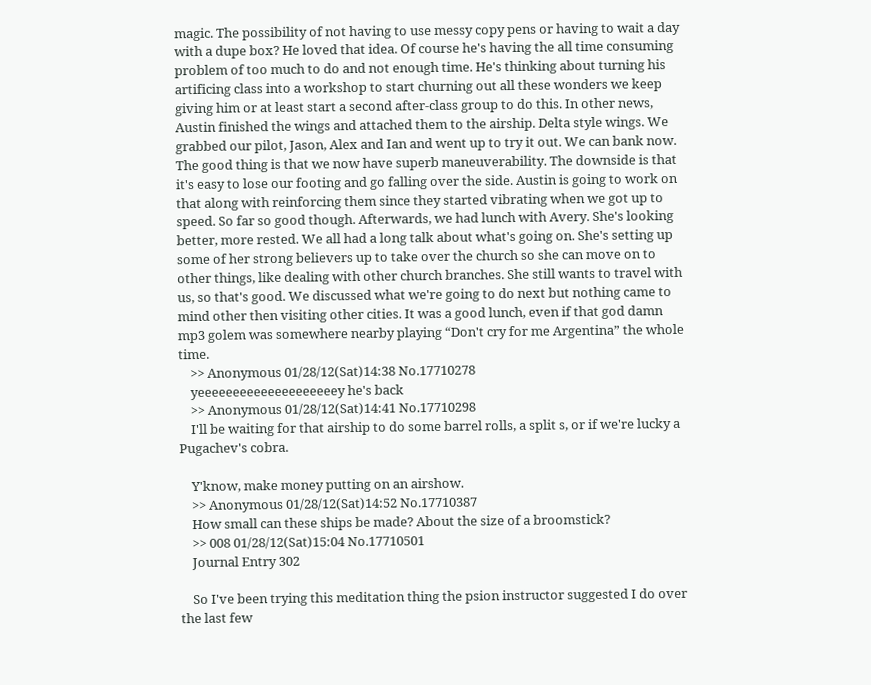magic. The possibility of not having to use messy copy pens or having to wait a day with a dupe box? He loved that idea. Of course he's having the all time consuming problem of too much to do and not enough time. He's thinking about turning his artificing class into a workshop to start churning out all these wonders we keep giving him or at least start a second after-class group to do this. In other news, Austin finished the wings and attached them to the airship. Delta style wings. We grabbed our pilot, Jason, Alex and Ian and went up to try it out. We can bank now. The good thing is that we now have superb maneuverability. The downside is that it's easy to lose our footing and go falling over the side. Austin is going to work on that along with reinforcing them since they started vibrating when we got up to speed. So far so good though. Afterwards, we had lunch with Avery. She's looking better, more rested. We all had a long talk about what's going on. She's setting up some of her strong believers up to take over the church so she can move on to other things, like dealing with other church branches. She still wants to travel with us, so that's good. We discussed what we're going to do next but nothing came to mind other then visiting other cities. It was a good lunch, even if that god damn mp3 golem was somewhere nearby playing “Don't cry for me Argentina” the whole time.
    >> Anonymous 01/28/12(Sat)14:38 No.17710278
    yeeeeeeeeeeeeeeeeeeeey he's back
    >> Anonymous 01/28/12(Sat)14:41 No.17710298
    I'll be waiting for that airship to do some barrel rolls, a split s, or if we're lucky a Pugachev's cobra.

    Y'know, make money putting on an airshow.
    >> Anonymous 01/28/12(Sat)14:52 No.17710387
    How small can these ships be made? About the size of a broomstick?
    >> 008 01/28/12(Sat)15:04 No.17710501
    Journal Entry 302

    So I've been trying this meditation thing the psion instructor suggested I do over the last few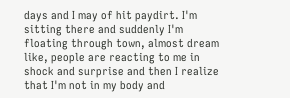days and I may of hit paydirt. I'm sitting there and suddenly I'm floating through town, almost dream like, people are reacting to me in shock and surprise and then I realize that I'm not in my body and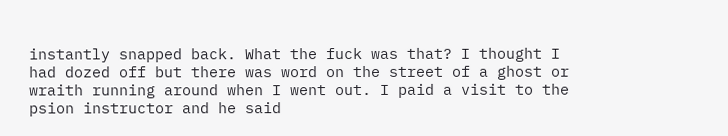instantly snapped back. What the fuck was that? I thought I had dozed off but there was word on the street of a ghost or wraith running around when I went out. I paid a visit to the psion instructor and he said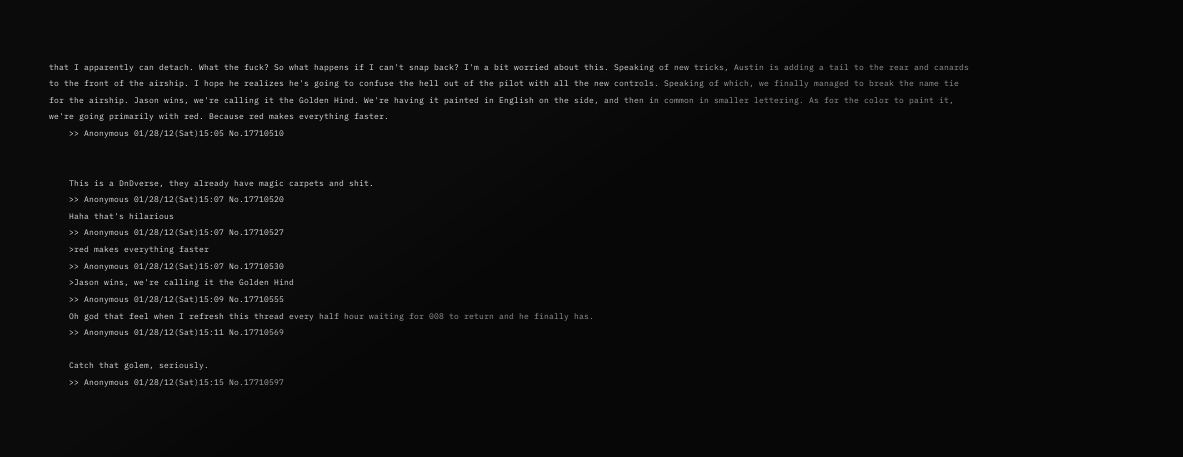that I apparently can detach. What the fuck? So what happens if I can't snap back? I'm a bit worried about this. Speaking of new tricks, Austin is adding a tail to the rear and canards to the front of the airship. I hope he realizes he's going to confuse the hell out of the pilot with all the new controls. Speaking of which, we finally managed to break the name tie for the airship. Jason wins, we're calling it the Golden Hind. We're having it painted in English on the side, and then in common in smaller lettering. As for the color to paint it, we're going primarily with red. Because red makes everything faster.
    >> Anonymous 01/28/12(Sat)15:05 No.17710510


    This is a DnDverse, they already have magic carpets and shit.
    >> Anonymous 01/28/12(Sat)15:07 No.17710520
    Haha that's hilarious
    >> Anonymous 01/28/12(Sat)15:07 No.17710527
    >red makes everything faster
    >> Anonymous 01/28/12(Sat)15:07 No.17710530
    >Jason wins, we're calling it the Golden Hind
    >> Anonymous 01/28/12(Sat)15:09 No.17710555
    Oh god that feel when I refresh this thread every half hour waiting for 008 to return and he finally has.
    >> Anonymous 01/28/12(Sat)15:11 No.17710569

    Catch that golem, seriously.
    >> Anonymous 01/28/12(Sat)15:15 No.17710597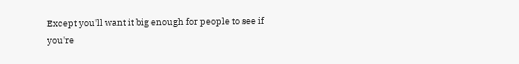Except you'll want it big enough for people to see if you're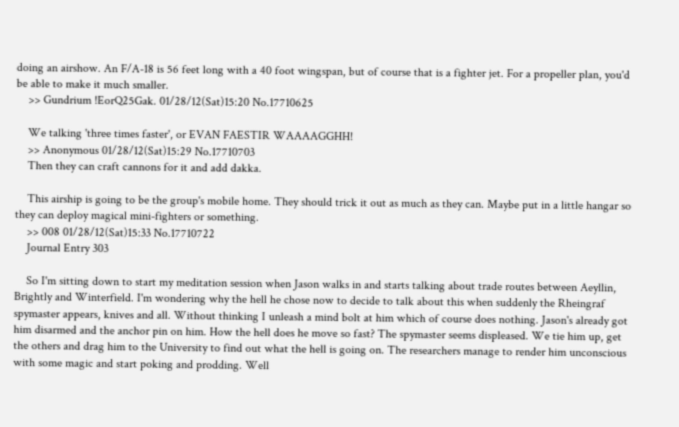doing an airshow. An F/A-18 is 56 feet long with a 40 foot wingspan, but of course that is a fighter jet. For a propeller plan, you'd be able to make it much smaller.
    >> Gundrium !EorQ25Gak. 01/28/12(Sat)15:20 No.17710625

    We talking 'three times faster', or EVAN FAESTIR WAAAAGGHH!
    >> Anonymous 01/28/12(Sat)15:29 No.17710703
    Then they can craft cannons for it and add dakka.

    This airship is going to be the group's mobile home. They should trick it out as much as they can. Maybe put in a little hangar so they can deploy magical mini-fighters or something.
    >> 008 01/28/12(Sat)15:33 No.17710722
    Journal Entry 303

    So I'm sitting down to start my meditation session when Jason walks in and starts talking about trade routes between Aeyllin, Brightly and Winterfield. I'm wondering why the hell he chose now to decide to talk about this when suddenly the Rheingraf spymaster appears, knives and all. Without thinking I unleash a mind bolt at him which of course does nothing. Jason's already got him disarmed and the anchor pin on him. How the hell does he move so fast? The spymaster seems displeased. We tie him up, get the others and drag him to the University to find out what the hell is going on. The researchers manage to render him unconscious with some magic and start poking and prodding. Well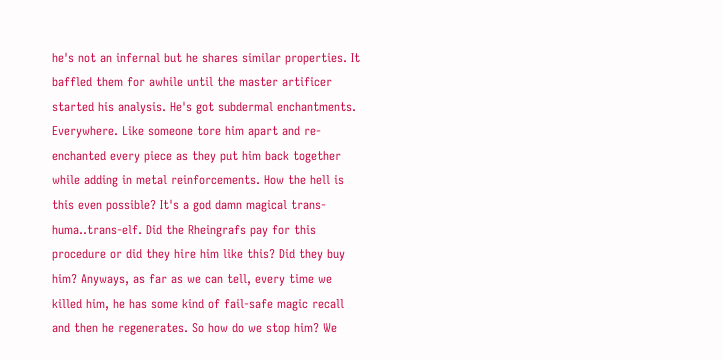he's not an infernal but he shares similar properties. It baffled them for awhile until the master artificer started his analysis. He's got subdermal enchantments. Everywhere. Like someone tore him apart and re-enchanted every piece as they put him back together while adding in metal reinforcements. How the hell is this even possible? It's a god damn magical trans-huma..trans-elf. Did the Rheingrafs pay for this procedure or did they hire him like this? Did they buy him? Anyways, as far as we can tell, every time we killed him, he has some kind of fail-safe magic recall and then he regenerates. So how do we stop him? We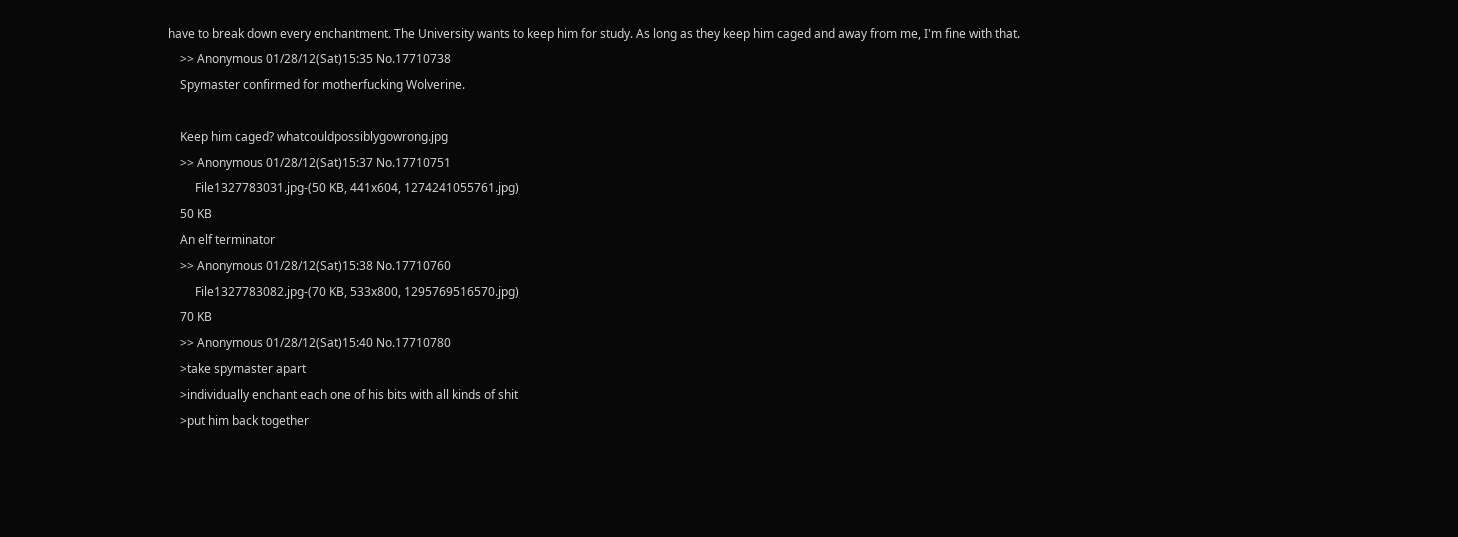have to break down every enchantment. The University wants to keep him for study. As long as they keep him caged and away from me, I'm fine with that.
    >> Anonymous 01/28/12(Sat)15:35 No.17710738
    Spymaster confirmed for motherfucking Wolverine.

    Keep him caged? whatcouldpossiblygowrong.jpg
    >> Anonymous 01/28/12(Sat)15:37 No.17710751
         File1327783031.jpg-(50 KB, 441x604, 1274241055761.jpg)
    50 KB
    An elf terminator
    >> Anonymous 01/28/12(Sat)15:38 No.17710760
         File1327783082.jpg-(70 KB, 533x800, 1295769516570.jpg)
    70 KB
    >> Anonymous 01/28/12(Sat)15:40 No.17710780
    >take spymaster apart
    >individually enchant each one of his bits with all kinds of shit
    >put him back together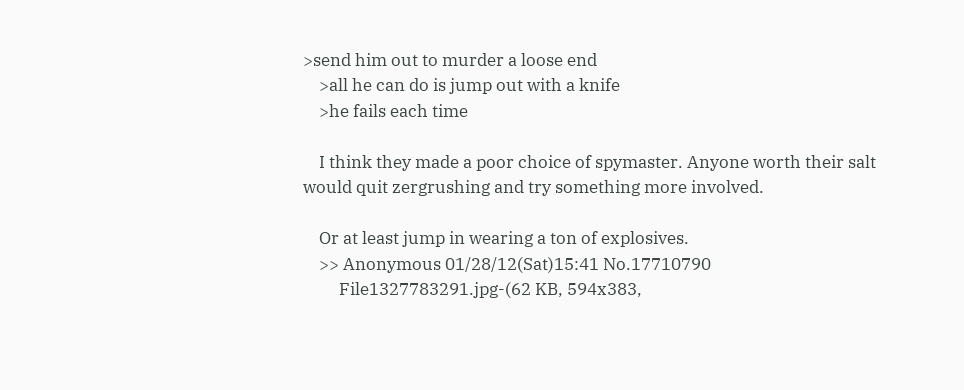>send him out to murder a loose end
    >all he can do is jump out with a knife
    >he fails each time

    I think they made a poor choice of spymaster. Anyone worth their salt would quit zergrushing and try something more involved.

    Or at least jump in wearing a ton of explosives.
    >> Anonymous 01/28/12(Sat)15:41 No.17710790
         File1327783291.jpg-(62 KB, 594x383,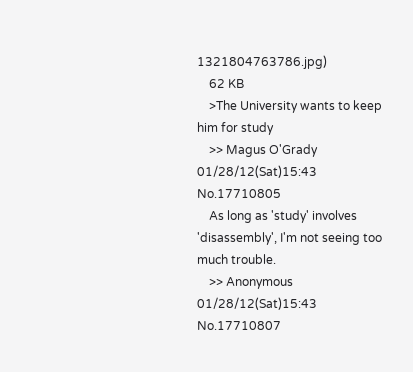1321804763786.jpg)
    62 KB
    >The University wants to keep him for study
    >> Magus O'Grady 01/28/12(Sat)15:43 No.17710805
    As long as 'study' involves 'disassembly', I'm not seeing too much trouble.
    >> Anonymous 01/28/12(Sat)15:43 No.17710807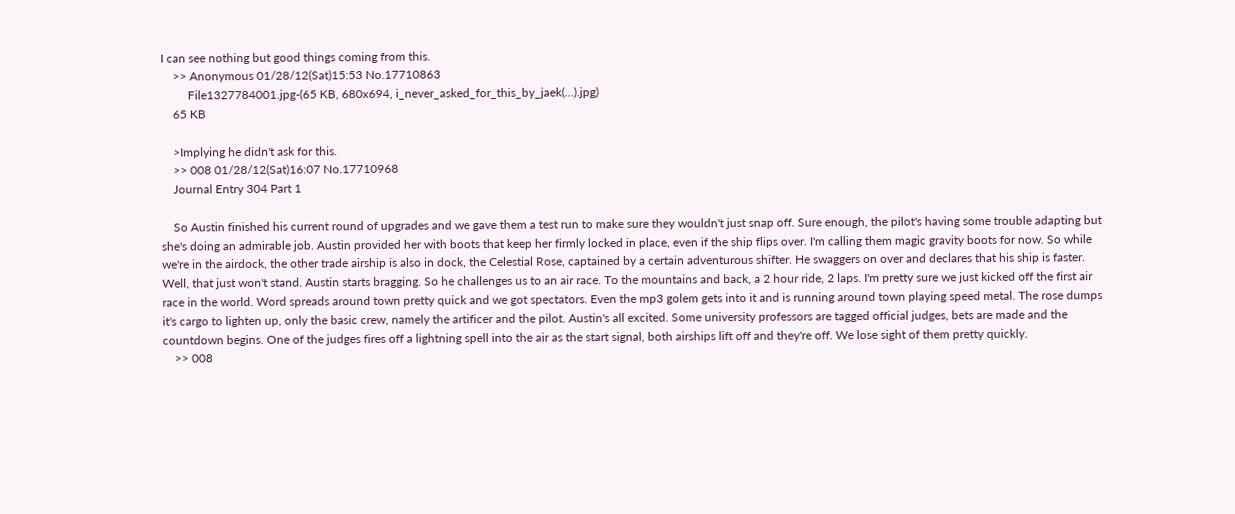I can see nothing but good things coming from this.
    >> Anonymous 01/28/12(Sat)15:53 No.17710863
         File1327784001.jpg-(65 KB, 680x694, i_never_asked_for_this_by_jaek(...).jpg)
    65 KB

    >Implying he didn't ask for this.
    >> 008 01/28/12(Sat)16:07 No.17710968
    Journal Entry 304 Part 1

    So Austin finished his current round of upgrades and we gave them a test run to make sure they wouldn't just snap off. Sure enough, the pilot's having some trouble adapting but she's doing an admirable job. Austin provided her with boots that keep her firmly locked in place, even if the ship flips over. I'm calling them magic gravity boots for now. So while we're in the airdock, the other trade airship is also in dock, the Celestial Rose, captained by a certain adventurous shifter. He swaggers on over and declares that his ship is faster. Well, that just won't stand. Austin starts bragging. So he challenges us to an air race. To the mountains and back, a 2 hour ride, 2 laps. I'm pretty sure we just kicked off the first air race in the world. Word spreads around town pretty quick and we got spectators. Even the mp3 golem gets into it and is running around town playing speed metal. The rose dumps it's cargo to lighten up, only the basic crew, namely the artificer and the pilot. Austin's all excited. Some university professors are tagged official judges, bets are made and the countdown begins. One of the judges fires off a lightning spell into the air as the start signal, both airships lift off and they're off. We lose sight of them pretty quickly.
    >> 008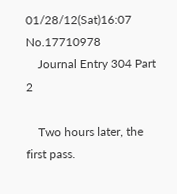01/28/12(Sat)16:07 No.17710978
    Journal Entry 304 Part 2

    Two hours later, the first pass.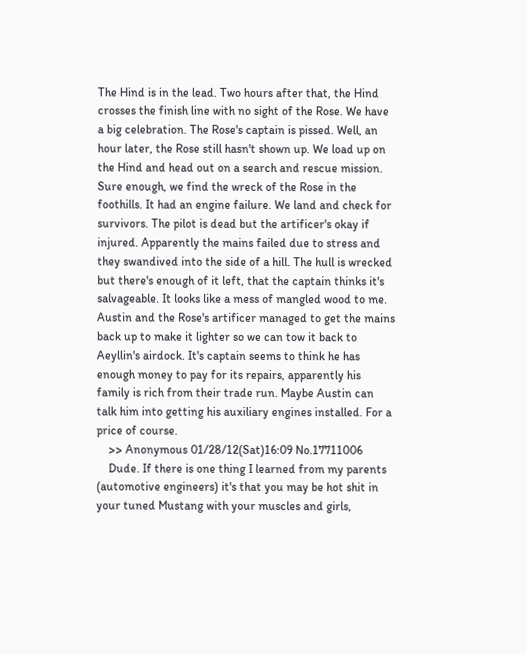The Hind is in the lead. Two hours after that, the Hind crosses the finish line with no sight of the Rose. We have a big celebration. The Rose's captain is pissed. Well, an hour later, the Rose still hasn't shown up. We load up on the Hind and head out on a search and rescue mission. Sure enough, we find the wreck of the Rose in the foothills. It had an engine failure. We land and check for survivors. The pilot is dead but the artificer's okay if injured. Apparently the mains failed due to stress and they swandived into the side of a hill. The hull is wrecked but there's enough of it left, that the captain thinks it's salvageable. It looks like a mess of mangled wood to me. Austin and the Rose's artificer managed to get the mains back up to make it lighter so we can tow it back to Aeyllin's airdock. It's captain seems to think he has enough money to pay for its repairs, apparently his family is rich from their trade run. Maybe Austin can talk him into getting his auxiliary engines installed. For a price of course.
    >> Anonymous 01/28/12(Sat)16:09 No.17711006
    Dude. If there is one thing I learned from my parents (automotive engineers) it's that you may be hot shit in your tuned Mustang with your muscles and girls,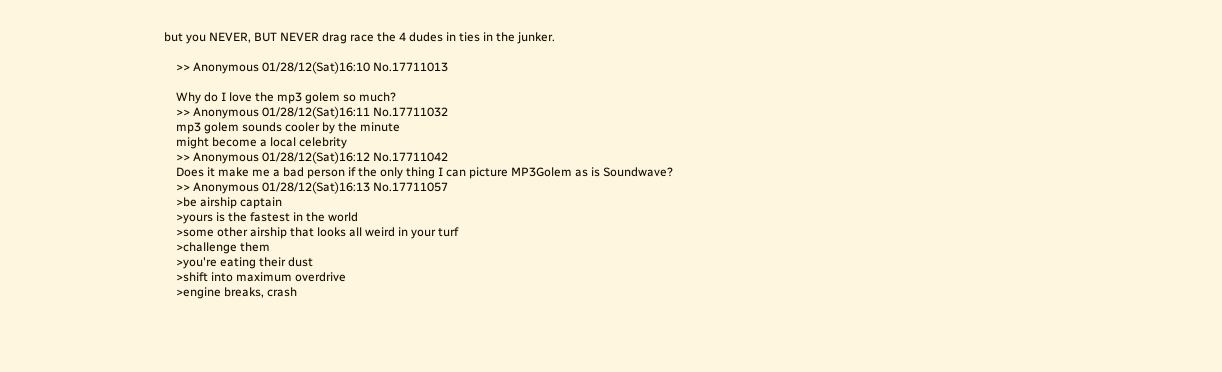but you NEVER, BUT NEVER drag race the 4 dudes in ties in the junker.

    >> Anonymous 01/28/12(Sat)16:10 No.17711013

    Why do I love the mp3 golem so much?
    >> Anonymous 01/28/12(Sat)16:11 No.17711032
    mp3 golem sounds cooler by the minute
    might become a local celebrity
    >> Anonymous 01/28/12(Sat)16:12 No.17711042
    Does it make me a bad person if the only thing I can picture MP3Golem as is Soundwave?
    >> Anonymous 01/28/12(Sat)16:13 No.17711057
    >be airship captain
    >yours is the fastest in the world
    >some other airship that looks all weird in your turf
    >challenge them
    >you're eating their dust
    >shift into maximum overdrive
    >engine breaks, crash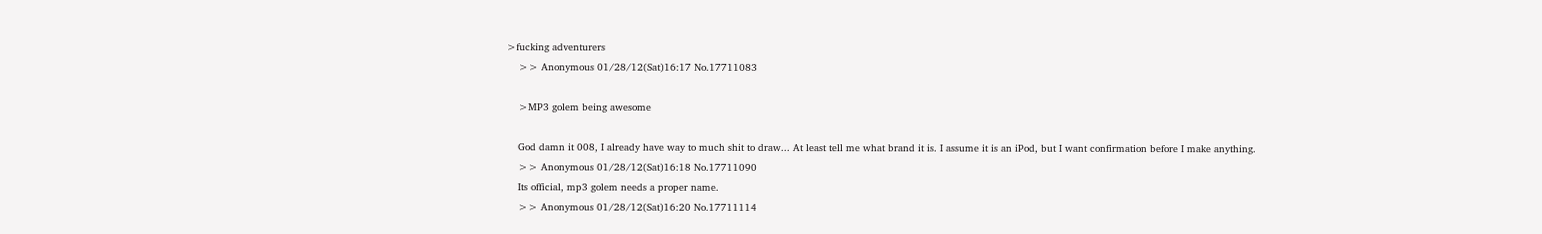>fucking adventurers
    >> Anonymous 01/28/12(Sat)16:17 No.17711083

    >MP3 golem being awesome

    God damn it 008, I already have way to much shit to draw... At least tell me what brand it is. I assume it is an iPod, but I want confirmation before I make anything.
    >> Anonymous 01/28/12(Sat)16:18 No.17711090
    Its official, mp3 golem needs a proper name.
    >> Anonymous 01/28/12(Sat)16:20 No.17711114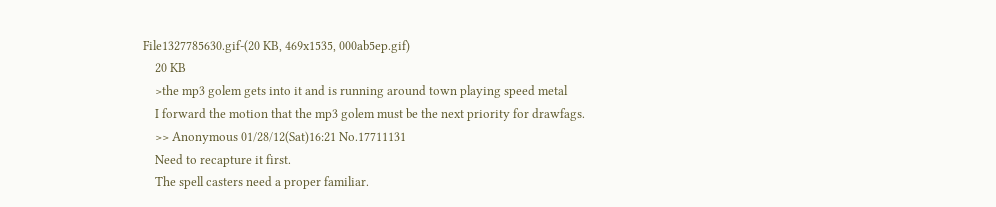File1327785630.gif-(20 KB, 469x1535, 000ab5ep.gif)
    20 KB
    >the mp3 golem gets into it and is running around town playing speed metal
    I forward the motion that the mp3 golem must be the next priority for drawfags.
    >> Anonymous 01/28/12(Sat)16:21 No.17711131
    Need to recapture it first.
    The spell casters need a proper familiar.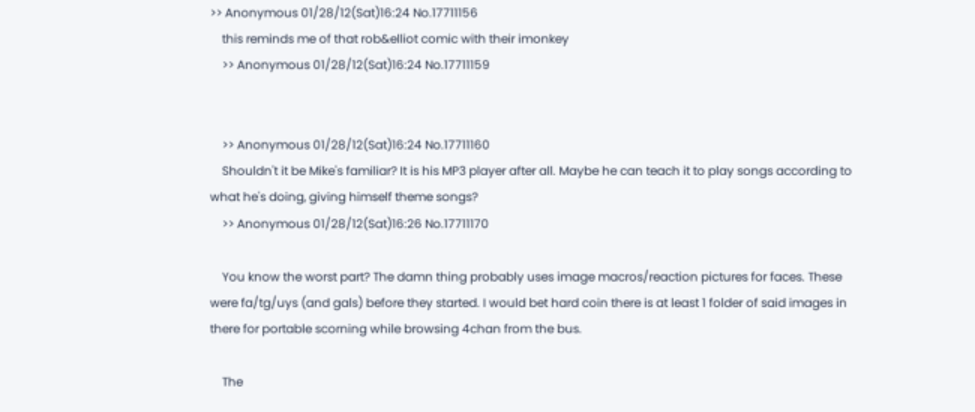>> Anonymous 01/28/12(Sat)16:24 No.17711156
    this reminds me of that rob&elliot comic with their imonkey
    >> Anonymous 01/28/12(Sat)16:24 No.17711159


    >> Anonymous 01/28/12(Sat)16:24 No.17711160
    Shouldn't it be Mike's familiar? It is his MP3 player after all. Maybe he can teach it to play songs according to what he's doing, giving himself theme songs?
    >> Anonymous 01/28/12(Sat)16:26 No.17711170

    You know the worst part? The damn thing probably uses image macros/reaction pictures for faces. These were fa/tg/uys (and gals) before they started. I would bet hard coin there is at least 1 folder of said images in there for portable scorning while browsing 4chan from the bus.

    The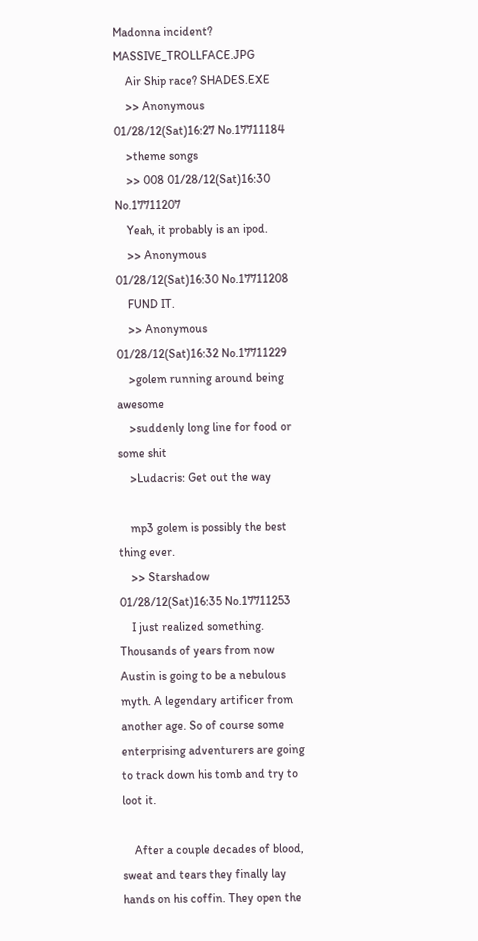Madonna incident? MASSIVE_TROLLFACE.JPG
    Air Ship race? SHADES.EXE
    >> Anonymous 01/28/12(Sat)16:27 No.17711184
    >theme songs
    >> 008 01/28/12(Sat)16:30 No.17711207
    Yeah, it probably is an ipod.
    >> Anonymous 01/28/12(Sat)16:30 No.17711208
    FUND IT.
    >> Anonymous 01/28/12(Sat)16:32 No.17711229
    >golem running around being awesome
    >suddenly long line for food or some shit
    >Ludacris: Get out the way

    mp3 golem is possibly the best thing ever.
    >> Starshadow 01/28/12(Sat)16:35 No.17711253
    I just realized something. Thousands of years from now Austin is going to be a nebulous myth. A legendary artificer from another age. So of course some enterprising adventurers are going to track down his tomb and try to loot it.

    After a couple decades of blood, sweat and tears they finally lay hands on his coffin. They open the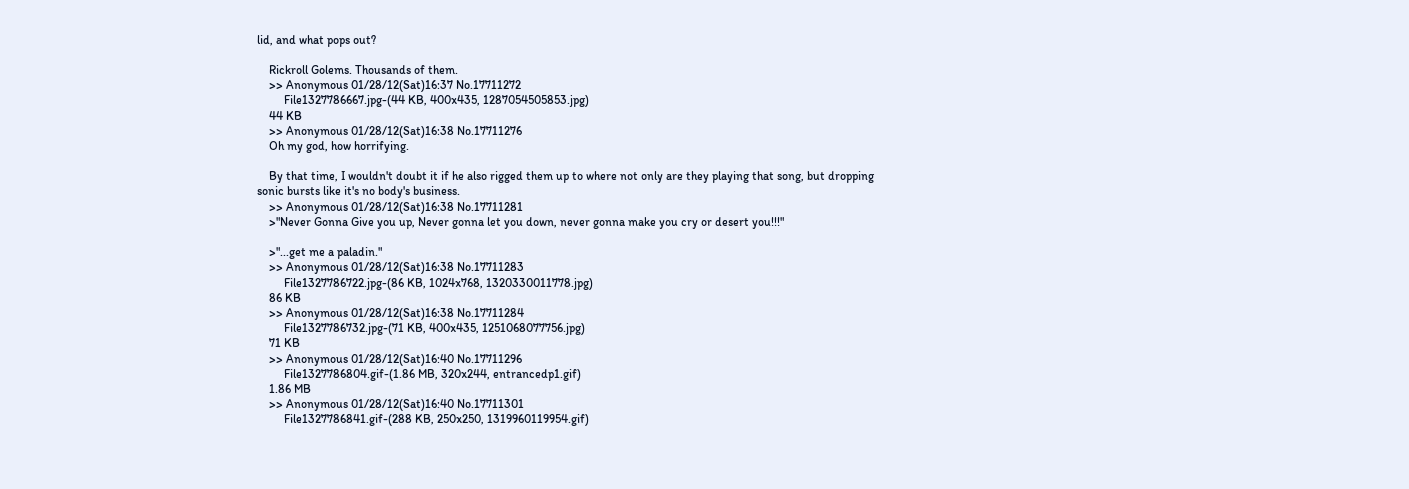lid, and what pops out?

    Rickroll Golems. Thousands of them.
    >> Anonymous 01/28/12(Sat)16:37 No.17711272
         File1327786667.jpg-(44 KB, 400x435, 1287054505853.jpg)
    44 KB
    >> Anonymous 01/28/12(Sat)16:38 No.17711276
    Oh my god, how horrifying.

    By that time, I wouldn't doubt it if he also rigged them up to where not only are they playing that song, but dropping sonic bursts like it's no body's business.
    >> Anonymous 01/28/12(Sat)16:38 No.17711281
    >"Never Gonna Give you up, Never gonna let you down, never gonna make you cry or desert you!!!"

    >"...get me a paladin."
    >> Anonymous 01/28/12(Sat)16:38 No.17711283
         File1327786722.jpg-(86 KB, 1024x768, 1320330011778.jpg)
    86 KB
    >> Anonymous 01/28/12(Sat)16:38 No.17711284
         File1327786732.jpg-(71 KB, 400x435, 1251068077756.jpg)
    71 KB
    >> Anonymous 01/28/12(Sat)16:40 No.17711296
         File1327786804.gif-(1.86 MB, 320x244, entrancedp1.gif)
    1.86 MB
    >> Anonymous 01/28/12(Sat)16:40 No.17711301
         File1327786841.gif-(288 KB, 250x250, 1319960119954.gif)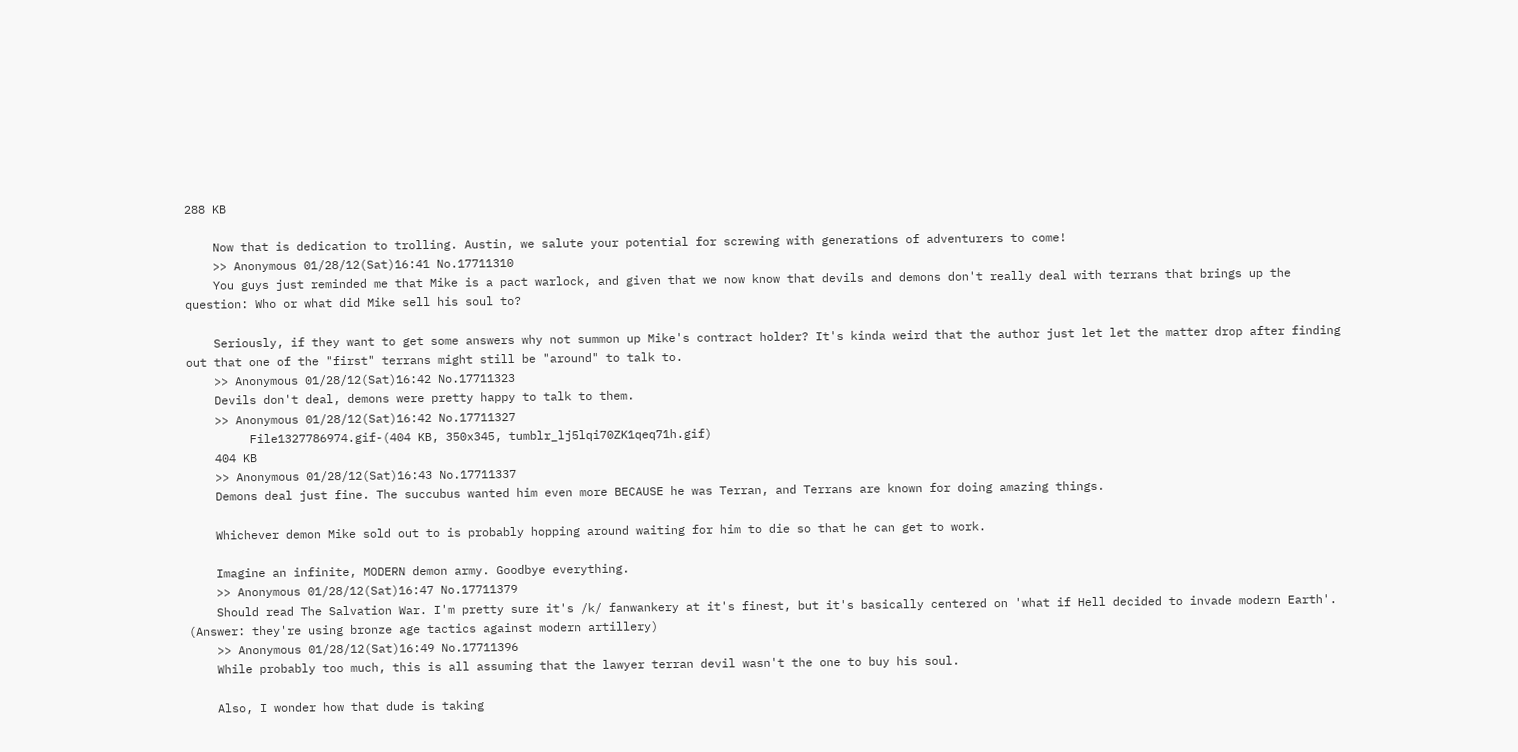288 KB

    Now that is dedication to trolling. Austin, we salute your potential for screwing with generations of adventurers to come!
    >> Anonymous 01/28/12(Sat)16:41 No.17711310
    You guys just reminded me that Mike is a pact warlock, and given that we now know that devils and demons don't really deal with terrans that brings up the question: Who or what did Mike sell his soul to?

    Seriously, if they want to get some answers why not summon up Mike's contract holder? It's kinda weird that the author just let let the matter drop after finding out that one of the "first" terrans might still be "around" to talk to.
    >> Anonymous 01/28/12(Sat)16:42 No.17711323
    Devils don't deal, demons were pretty happy to talk to them.
    >> Anonymous 01/28/12(Sat)16:42 No.17711327
         File1327786974.gif-(404 KB, 350x345, tumblr_lj5lqi70ZK1qeq71h.gif)
    404 KB
    >> Anonymous 01/28/12(Sat)16:43 No.17711337
    Demons deal just fine. The succubus wanted him even more BECAUSE he was Terran, and Terrans are known for doing amazing things.

    Whichever demon Mike sold out to is probably hopping around waiting for him to die so that he can get to work.

    Imagine an infinite, MODERN demon army. Goodbye everything.
    >> Anonymous 01/28/12(Sat)16:47 No.17711379
    Should read The Salvation War. I'm pretty sure it's /k/ fanwankery at it's finest, but it's basically centered on 'what if Hell decided to invade modern Earth'. (Answer: they're using bronze age tactics against modern artillery)
    >> Anonymous 01/28/12(Sat)16:49 No.17711396
    While probably too much, this is all assuming that the lawyer terran devil wasn't the one to buy his soul.

    Also, I wonder how that dude is taking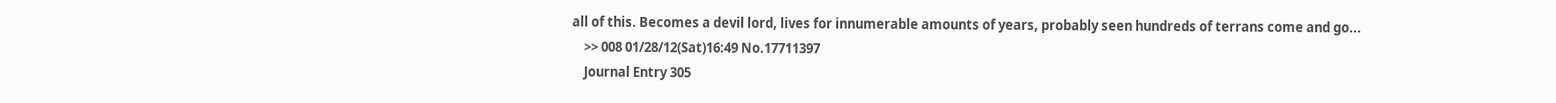all of this. Becomes a devil lord, lives for innumerable amounts of years, probably seen hundreds of terrans come and go...
    >> 008 01/28/12(Sat)16:49 No.17711397
    Journal Entry 305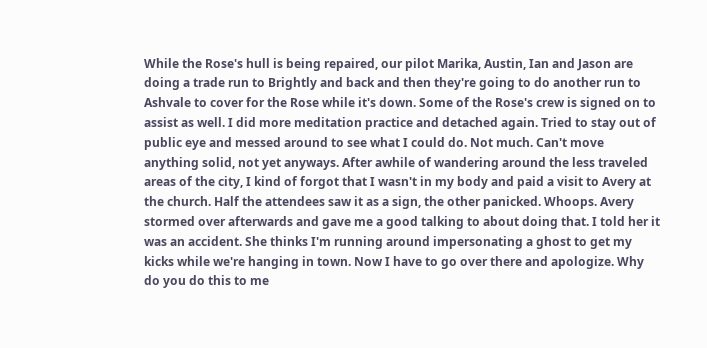While the Rose's hull is being repaired, our pilot Marika, Austin, Ian and Jason are doing a trade run to Brightly and back and then they're going to do another run to Ashvale to cover for the Rose while it's down. Some of the Rose's crew is signed on to assist as well. I did more meditation practice and detached again. Tried to stay out of public eye and messed around to see what I could do. Not much. Can't move anything solid, not yet anyways. After awhile of wandering around the less traveled areas of the city, I kind of forgot that I wasn't in my body and paid a visit to Avery at the church. Half the attendees saw it as a sign, the other panicked. Whoops. Avery stormed over afterwards and gave me a good talking to about doing that. I told her it was an accident. She thinks I'm running around impersonating a ghost to get my kicks while we're hanging in town. Now I have to go over there and apologize. Why do you do this to me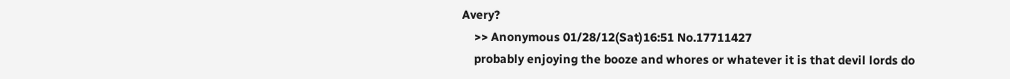Avery?
    >> Anonymous 01/28/12(Sat)16:51 No.17711427
    probably enjoying the booze and whores or whatever it is that devil lords do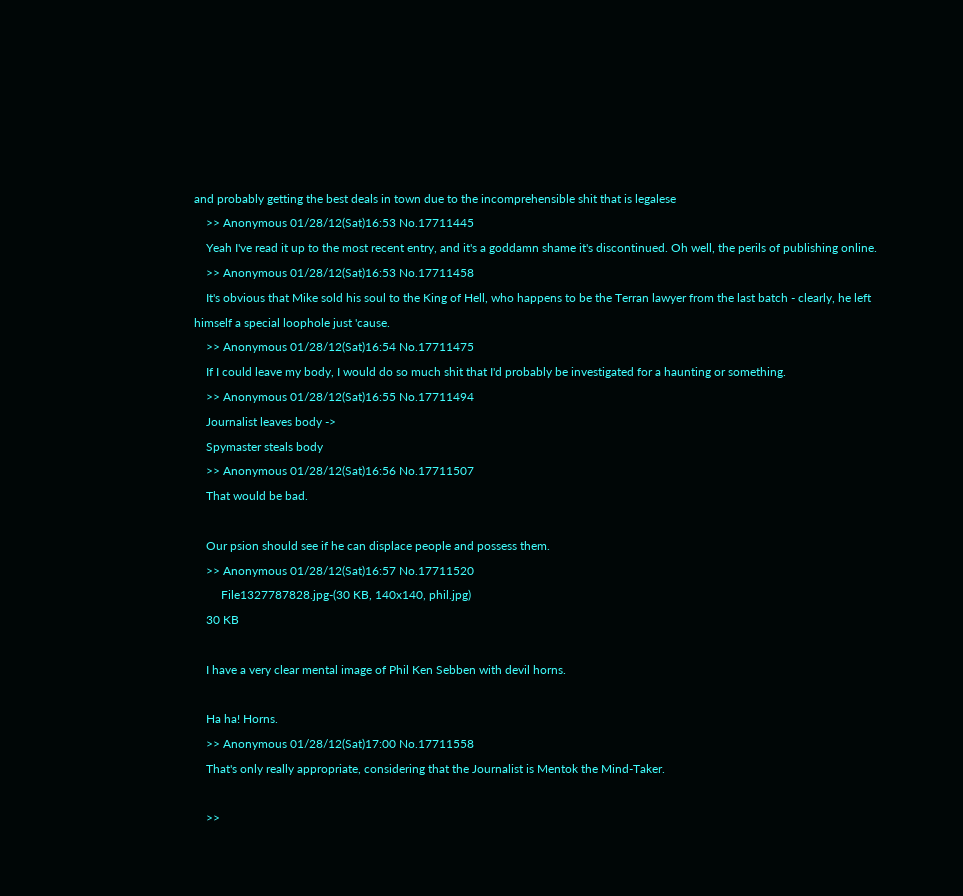and probably getting the best deals in town due to the incomprehensible shit that is legalese
    >> Anonymous 01/28/12(Sat)16:53 No.17711445
    Yeah I've read it up to the most recent entry, and it's a goddamn shame it's discontinued. Oh well, the perils of publishing online.
    >> Anonymous 01/28/12(Sat)16:53 No.17711458
    It's obvious that Mike sold his soul to the King of Hell, who happens to be the Terran lawyer from the last batch - clearly, he left himself a special loophole just 'cause.
    >> Anonymous 01/28/12(Sat)16:54 No.17711475
    If I could leave my body, I would do so much shit that I'd probably be investigated for a haunting or something.
    >> Anonymous 01/28/12(Sat)16:55 No.17711494
    Journalist leaves body ->
    Spymaster steals body
    >> Anonymous 01/28/12(Sat)16:56 No.17711507
    That would be bad.

    Our psion should see if he can displace people and possess them.
    >> Anonymous 01/28/12(Sat)16:57 No.17711520
         File1327787828.jpg-(30 KB, 140x140, phil.jpg)
    30 KB

    I have a very clear mental image of Phil Ken Sebben with devil horns.

    Ha ha! Horns.
    >> Anonymous 01/28/12(Sat)17:00 No.17711558
    That's only really appropriate, considering that the Journalist is Mentok the Mind-Taker.

    >>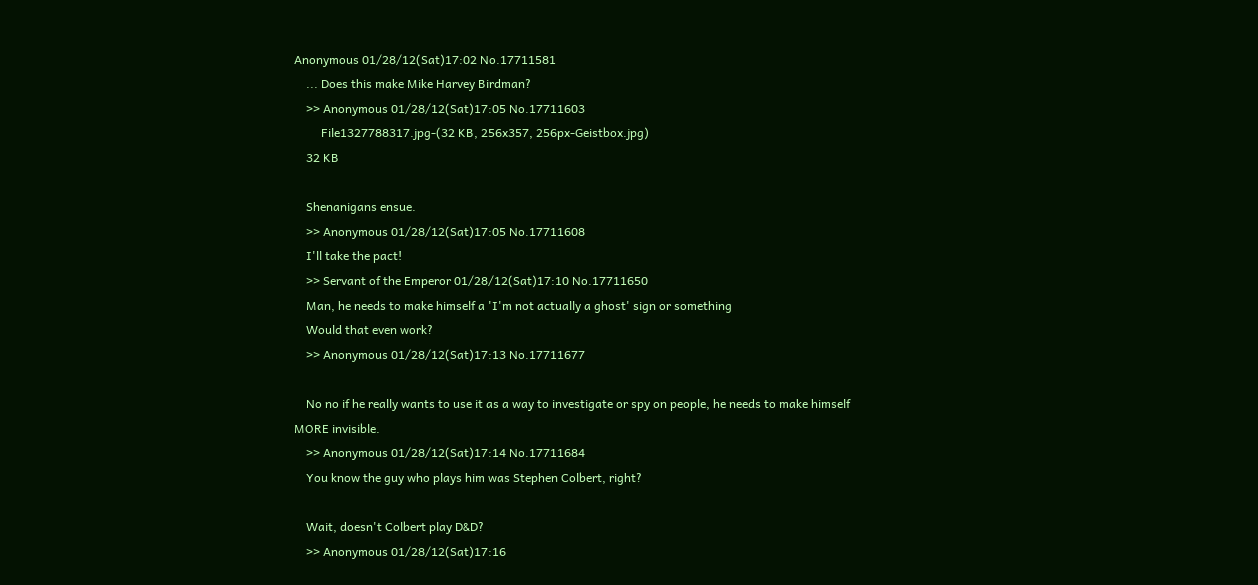Anonymous 01/28/12(Sat)17:02 No.17711581
    ... Does this make Mike Harvey Birdman?
    >> Anonymous 01/28/12(Sat)17:05 No.17711603
         File1327788317.jpg-(32 KB, 256x357, 256px-Geistbox.jpg)
    32 KB

    Shenanigans ensue.
    >> Anonymous 01/28/12(Sat)17:05 No.17711608
    I'll take the pact!
    >> Servant of the Emperor 01/28/12(Sat)17:10 No.17711650
    Man, he needs to make himself a 'I'm not actually a ghost' sign or something
    Would that even work?
    >> Anonymous 01/28/12(Sat)17:13 No.17711677

    No no if he really wants to use it as a way to investigate or spy on people, he needs to make himself MORE invisible.
    >> Anonymous 01/28/12(Sat)17:14 No.17711684
    You know the guy who plays him was Stephen Colbert, right?

    Wait, doesn't Colbert play D&D?
    >> Anonymous 01/28/12(Sat)17:16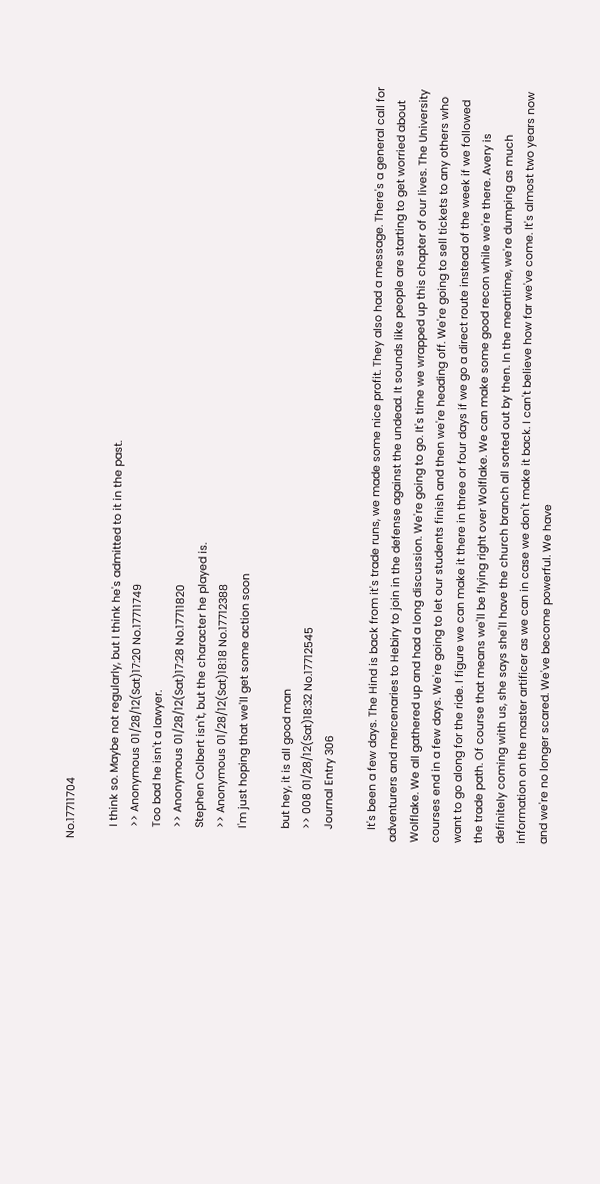No.17711704

    I think so. Maybe not regularly, but I think he's admitted to it in the past.
    >> Anonymous 01/28/12(Sat)17:20 No.17711749
    Too bad he isn't a lawyer.
    >> Anonymous 01/28/12(Sat)17:28 No.17711820
    Stephen Colbert isn't, but the character he played is.
    >> Anonymous 01/28/12(Sat)18:18 No.17712388
    I'm just hoping that we'll get some action soon

    but hey, it is all good man
    >> 008 01/28/12(Sat)18:32 No.17712545
    Journal Entry 306

    It's been a few days. The Hind is back from it's trade runs, we made some nice profit. They also had a message. There's a general call for adventurers and mercenaries to Hebiry to join in the defense against the undead. It sounds like people are starting to get worried about Wolflake. We all gathered up and had a long discussion. We're going to go. It's time we wrapped up this chapter of our lives. The University courses end in a few days. We're going to let our students finish and then we're heading off. We're going to sell tickets to any others who want to go along for the ride. I figure we can make it there in three or four days if we go a direct route instead of the week if we followed the trade path. Of course that means we'll be flying right over Wolflake. We can make some good recon while we're there. Avery is definitely coming with us, she says she'll have the church branch all sorted out by then. In the meantime, we're dumping as much information on the master artificer as we can in case we don't make it back. I can't believe how far we've come. It's almost two years now and we're no longer scared. We've become powerful. We have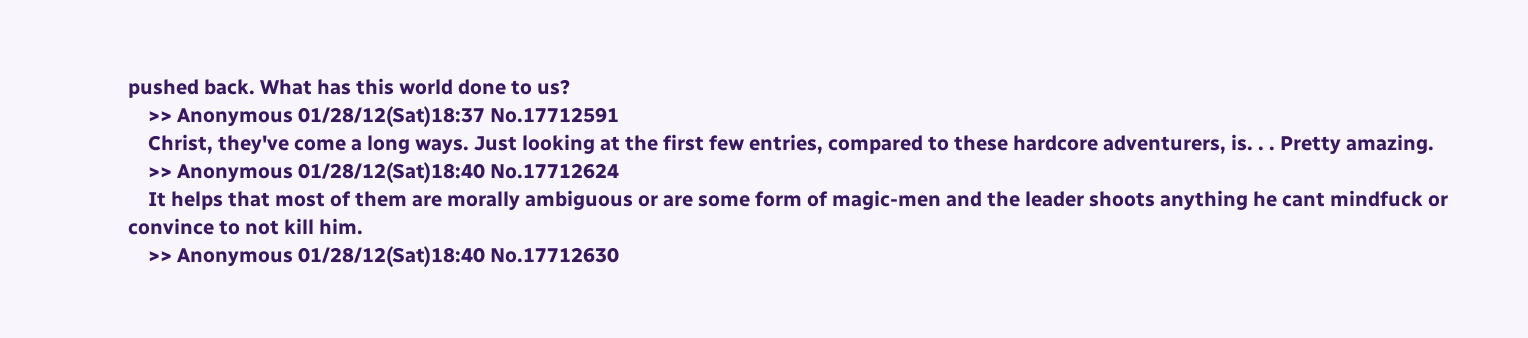pushed back. What has this world done to us?
    >> Anonymous 01/28/12(Sat)18:37 No.17712591
    Christ, they've come a long ways. Just looking at the first few entries, compared to these hardcore adventurers, is. . . Pretty amazing.
    >> Anonymous 01/28/12(Sat)18:40 No.17712624
    It helps that most of them are morally ambiguous or are some form of magic-men and the leader shoots anything he cant mindfuck or convince to not kill him.
    >> Anonymous 01/28/12(Sat)18:40 No.17712630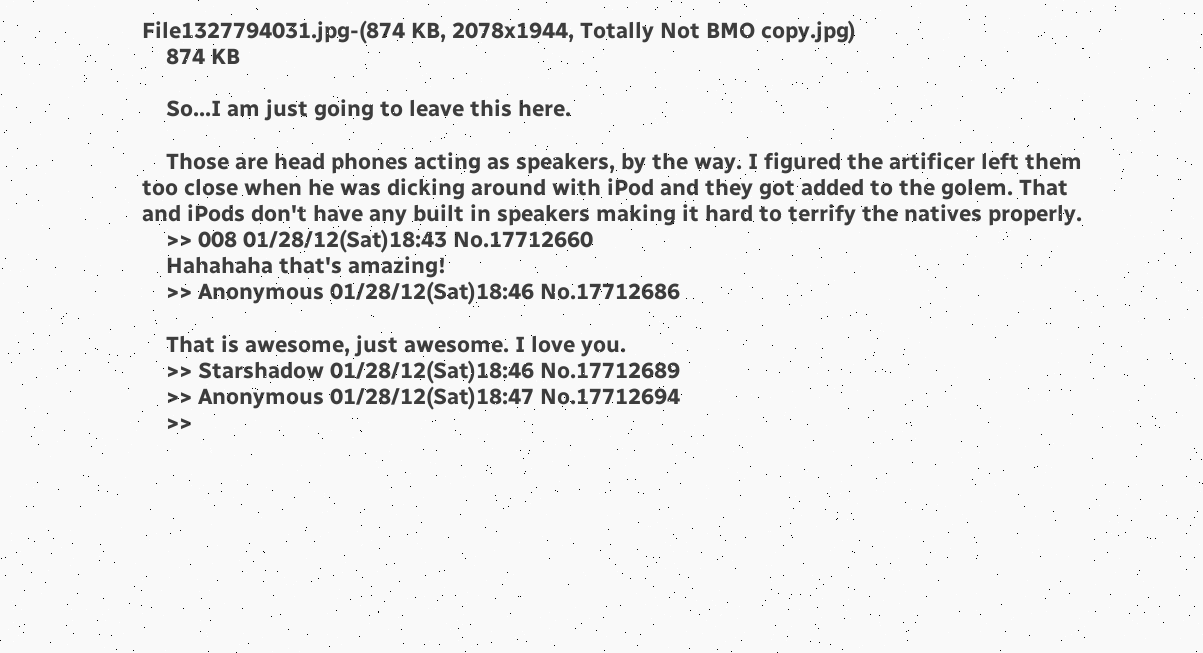File1327794031.jpg-(874 KB, 2078x1944, Totally Not BMO copy.jpg)
    874 KB

    So...I am just going to leave this here.

    Those are head phones acting as speakers, by the way. I figured the artificer left them too close when he was dicking around with iPod and they got added to the golem. That and iPods don't have any built in speakers making it hard to terrify the natives properly.
    >> 008 01/28/12(Sat)18:43 No.17712660
    Hahahaha that's amazing!
    >> Anonymous 01/28/12(Sat)18:46 No.17712686

    That is awesome, just awesome. I love you.
    >> Starshadow 01/28/12(Sat)18:46 No.17712689
    >> Anonymous 01/28/12(Sat)18:47 No.17712694
    >>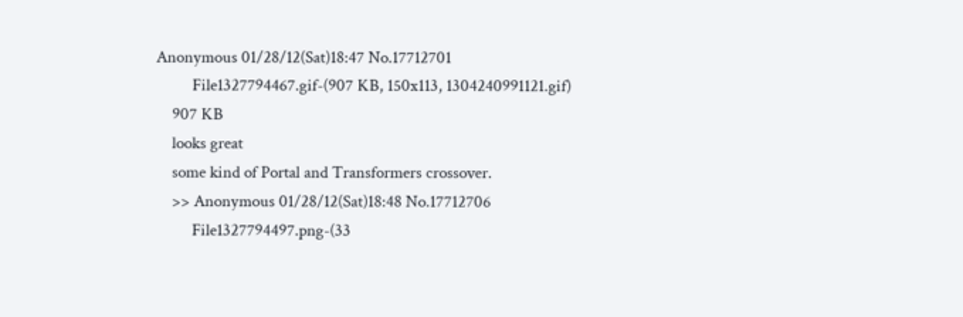Anonymous 01/28/12(Sat)18:47 No.17712701
         File1327794467.gif-(907 KB, 150x113, 1304240991121.gif)
    907 KB
    looks great
    some kind of Portal and Transformers crossover.
    >> Anonymous 01/28/12(Sat)18:48 No.17712706
         File1327794497.png-(33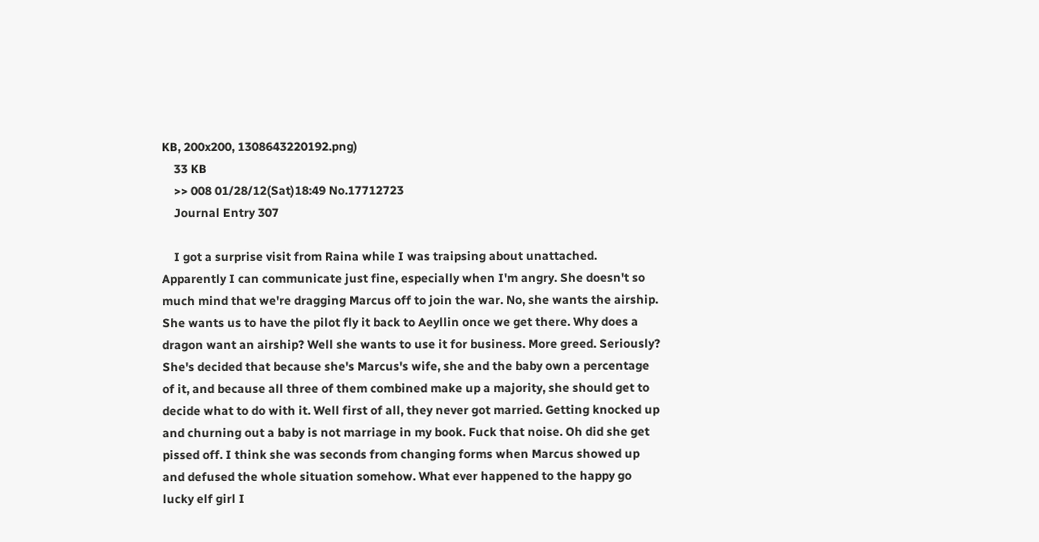KB, 200x200, 1308643220192.png)
    33 KB
    >> 008 01/28/12(Sat)18:49 No.17712723
    Journal Entry 307

    I got a surprise visit from Raina while I was traipsing about unattached. Apparently I can communicate just fine, especially when I'm angry. She doesn't so much mind that we're dragging Marcus off to join the war. No, she wants the airship. She wants us to have the pilot fly it back to Aeyllin once we get there. Why does a dragon want an airship? Well she wants to use it for business. More greed. Seriously? She's decided that because she's Marcus's wife, she and the baby own a percentage of it, and because all three of them combined make up a majority, she should get to decide what to do with it. Well first of all, they never got married. Getting knocked up and churning out a baby is not marriage in my book. Fuck that noise. Oh did she get pissed off. I think she was seconds from changing forms when Marcus showed up and defused the whole situation somehow. What ever happened to the happy go lucky elf girl I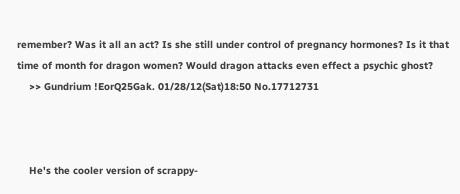remember? Was it all an act? Is she still under control of pregnancy hormones? Is it that time of month for dragon women? Would dragon attacks even effect a psychic ghost?
    >> Gundrium !EorQ25Gak. 01/28/12(Sat)18:50 No.17712731



    He's the cooler version of scrappy-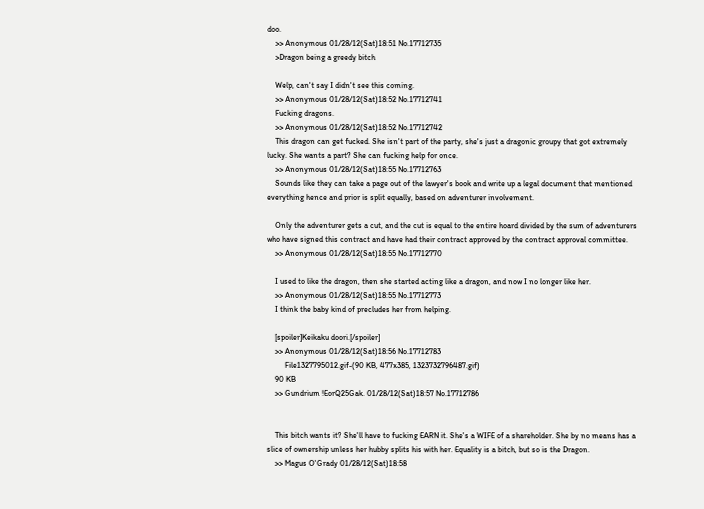doo.
    >> Anonymous 01/28/12(Sat)18:51 No.17712735
    >Dragon being a greedy bitch

    Welp, can't say I didn't see this coming.
    >> Anonymous 01/28/12(Sat)18:52 No.17712741
    Fucking dragons.
    >> Anonymous 01/28/12(Sat)18:52 No.17712742
    This dragon can get fucked. She isn't part of the party, she's just a dragonic groupy that got extremely lucky. She wants a part? She can fucking help for once.
    >> Anonymous 01/28/12(Sat)18:55 No.17712763
    Sounds like they can take a page out of the lawyer's book and write up a legal document that mentioned everything hence and prior is split equally, based on adventurer involvement.

    Only the adventurer gets a cut, and the cut is equal to the entire hoard divided by the sum of adventurers who have signed this contract and have had their contract approved by the contract approval committee.
    >> Anonymous 01/28/12(Sat)18:55 No.17712770

    I used to like the dragon, then she started acting like a dragon, and now I no longer like her.
    >> Anonymous 01/28/12(Sat)18:55 No.17712773
    I think the baby kind of precludes her from helping.

    [spoiler]Keikaku doori.[/spoiler]
    >> Anonymous 01/28/12(Sat)18:56 No.17712783
         File1327795012.gif-(90 KB, 477x385, 1323732796487.gif)
    90 KB
    >> Gundrium !EorQ25Gak. 01/28/12(Sat)18:57 No.17712786


    This bitch wants it? She'll have to fucking EARN it. She's a WIFE of a shareholder. She by no means has a slice of ownership unless her hubby splits his with her. Equality is a bitch, but so is the Dragon.
    >> Magus O'Grady 01/28/12(Sat)18:58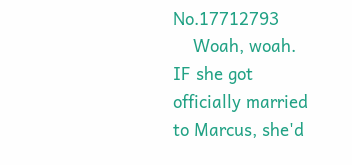No.17712793
    Woah, woah. IF she got officially married to Marcus, she'd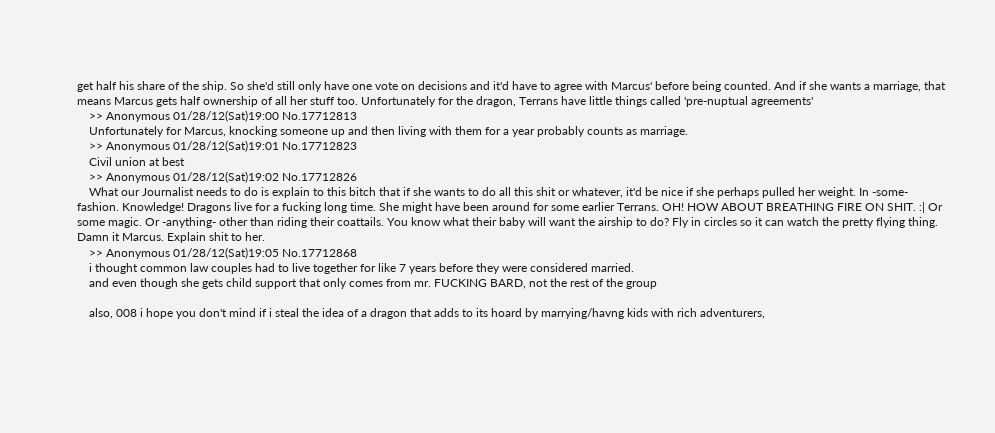get half his share of the ship. So she'd still only have one vote on decisions and it'd have to agree with Marcus' before being counted. And if she wants a marriage, that means Marcus gets half ownership of all her stuff too. Unfortunately for the dragon, Terrans have little things called 'pre-nuptual agreements'
    >> Anonymous 01/28/12(Sat)19:00 No.17712813
    Unfortunately for Marcus, knocking someone up and then living with them for a year probably counts as marriage.
    >> Anonymous 01/28/12(Sat)19:01 No.17712823
    Civil union at best
    >> Anonymous 01/28/12(Sat)19:02 No.17712826
    What our Journalist needs to do is explain to this bitch that if she wants to do all this shit or whatever, it'd be nice if she perhaps pulled her weight. In -some- fashion. Knowledge! Dragons live for a fucking long time. She might have been around for some earlier Terrans. OH! HOW ABOUT BREATHING FIRE ON SHIT. :| Or some magic. Or -anything- other than riding their coattails. You know what their baby will want the airship to do? Fly in circles so it can watch the pretty flying thing. Damn it Marcus. Explain shit to her.
    >> Anonymous 01/28/12(Sat)19:05 No.17712868
    i thought common law couples had to live together for like 7 years before they were considered married.
    and even though she gets child support that only comes from mr. FUCKING BARD, not the rest of the group

    also, 008 i hope you don't mind if i steal the idea of a dragon that adds to its hoard by marrying/havng kids with rich adventurers,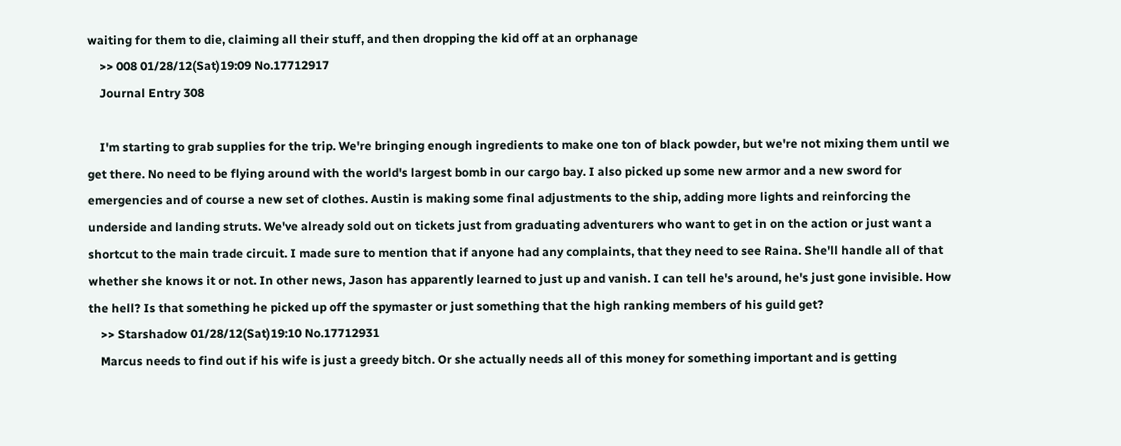waiting for them to die, claiming all their stuff, and then dropping the kid off at an orphanage
    >> 008 01/28/12(Sat)19:09 No.17712917
    Journal Entry 308

    I'm starting to grab supplies for the trip. We're bringing enough ingredients to make one ton of black powder, but we're not mixing them until we get there. No need to be flying around with the world's largest bomb in our cargo bay. I also picked up some new armor and a new sword for emergencies and of course a new set of clothes. Austin is making some final adjustments to the ship, adding more lights and reinforcing the underside and landing struts. We've already sold out on tickets just from graduating adventurers who want to get in on the action or just want a shortcut to the main trade circuit. I made sure to mention that if anyone had any complaints, that they need to see Raina. She'll handle all of that whether she knows it or not. In other news, Jason has apparently learned to just up and vanish. I can tell he's around, he's just gone invisible. How the hell? Is that something he picked up off the spymaster or just something that the high ranking members of his guild get?
    >> Starshadow 01/28/12(Sat)19:10 No.17712931
    Marcus needs to find out if his wife is just a greedy bitch. Or she actually needs all of this money for something important and is getting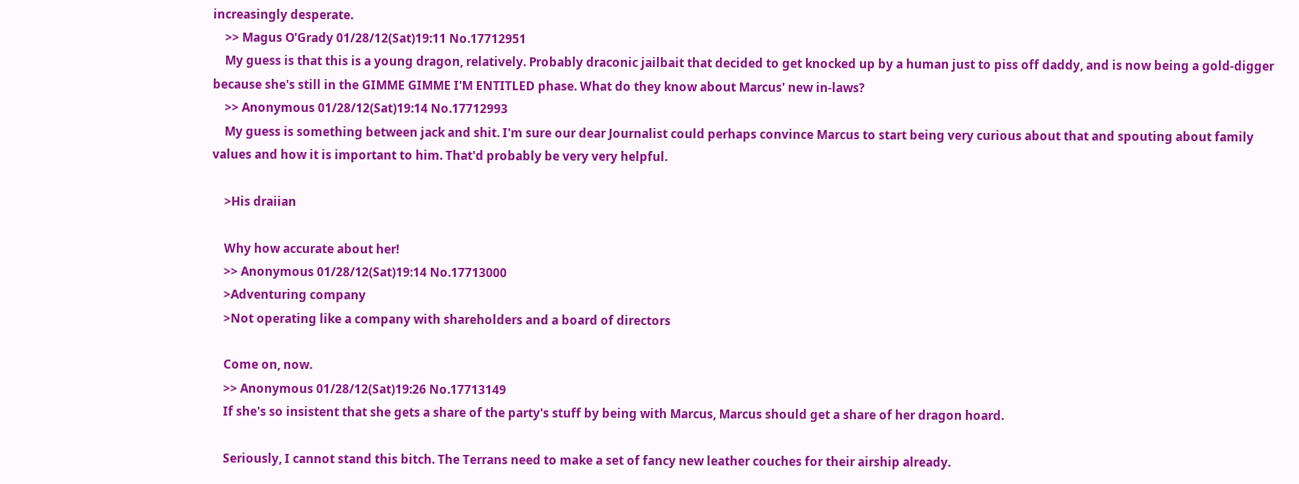increasingly desperate.
    >> Magus O'Grady 01/28/12(Sat)19:11 No.17712951
    My guess is that this is a young dragon, relatively. Probably draconic jailbait that decided to get knocked up by a human just to piss off daddy, and is now being a gold-digger because she's still in the GIMME GIMME I'M ENTITLED phase. What do they know about Marcus' new in-laws?
    >> Anonymous 01/28/12(Sat)19:14 No.17712993
    My guess is something between jack and shit. I'm sure our dear Journalist could perhaps convince Marcus to start being very curious about that and spouting about family values and how it is important to him. That'd probably be very very helpful.

    >His draiian

    Why how accurate about her!
    >> Anonymous 01/28/12(Sat)19:14 No.17713000
    >Adventuring company
    >Not operating like a company with shareholders and a board of directors

    Come on, now.
    >> Anonymous 01/28/12(Sat)19:26 No.17713149
    If she's so insistent that she gets a share of the party's stuff by being with Marcus, Marcus should get a share of her dragon hoard.

    Seriously, I cannot stand this bitch. The Terrans need to make a set of fancy new leather couches for their airship already.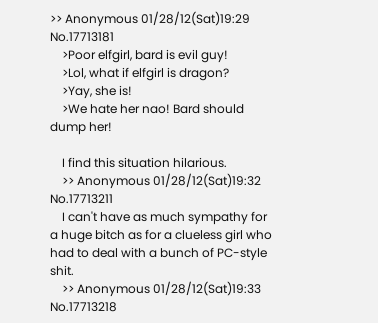>> Anonymous 01/28/12(Sat)19:29 No.17713181
    >Poor elfgirl, bard is evil guy!
    >Lol, what if elfgirl is dragon?
    >Yay, she is!
    >We hate her nao! Bard should dump her!

    I find this situation hilarious.
    >> Anonymous 01/28/12(Sat)19:32 No.17713211
    I can't have as much sympathy for a huge bitch as for a clueless girl who had to deal with a bunch of PC-style shit.
    >> Anonymous 01/28/12(Sat)19:33 No.17713218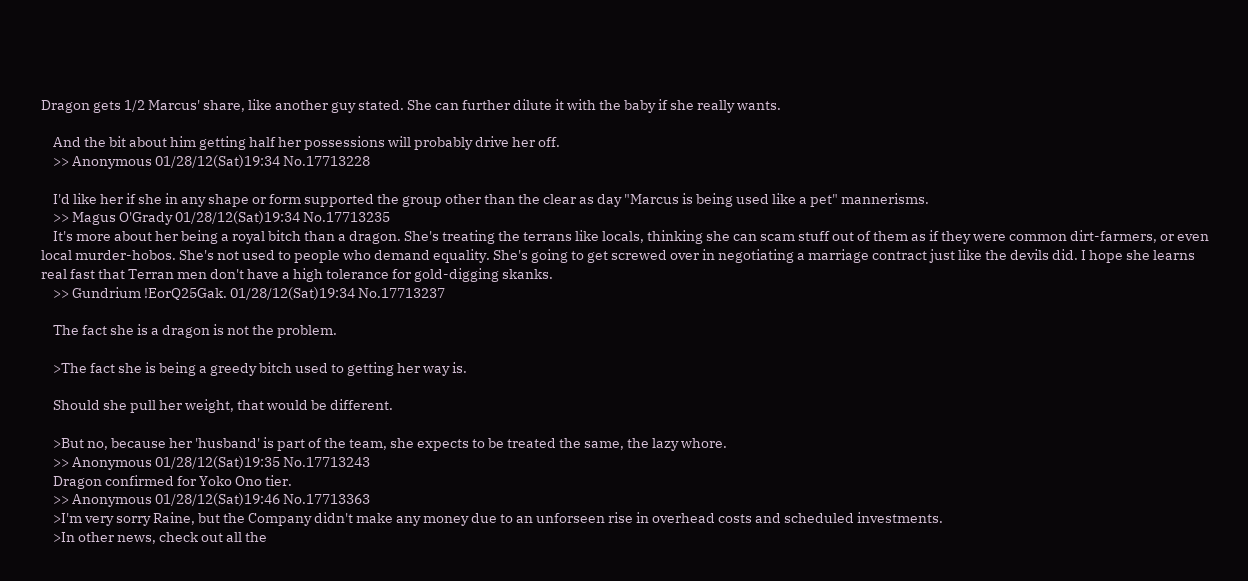Dragon gets 1/2 Marcus' share, like another guy stated. She can further dilute it with the baby if she really wants.

    And the bit about him getting half her possessions will probably drive her off.
    >> Anonymous 01/28/12(Sat)19:34 No.17713228

    I'd like her if she in any shape or form supported the group other than the clear as day "Marcus is being used like a pet" mannerisms.
    >> Magus O'Grady 01/28/12(Sat)19:34 No.17713235
    It's more about her being a royal bitch than a dragon. She's treating the terrans like locals, thinking she can scam stuff out of them as if they were common dirt-farmers, or even local murder-hobos. She's not used to people who demand equality. She's going to get screwed over in negotiating a marriage contract just like the devils did. I hope she learns real fast that Terran men don't have a high tolerance for gold-digging skanks.
    >> Gundrium !EorQ25Gak. 01/28/12(Sat)19:34 No.17713237

    The fact she is a dragon is not the problem.

    >The fact she is being a greedy bitch used to getting her way is.

    Should she pull her weight, that would be different.

    >But no, because her 'husband' is part of the team, she expects to be treated the same, the lazy whore.
    >> Anonymous 01/28/12(Sat)19:35 No.17713243
    Dragon confirmed for Yoko Ono tier.
    >> Anonymous 01/28/12(Sat)19:46 No.17713363
    >I'm very sorry Raine, but the Company didn't make any money due to an unforseen rise in overhead costs and scheduled investments.
    >In other news, check out all the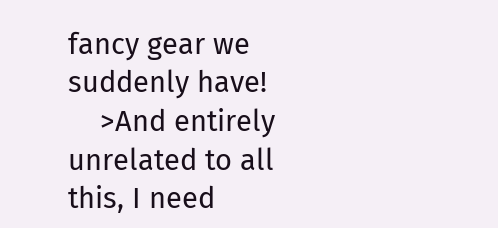fancy gear we suddenly have!
    >And entirely unrelated to all this, I need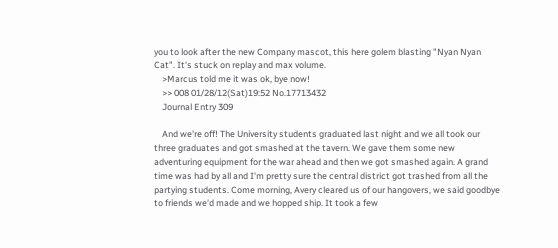you to look after the new Company mascot, this here golem blasting "Nyan Nyan Cat". It's stuck on replay and max volume.
    >Marcus told me it was ok, bye now!
    >> 008 01/28/12(Sat)19:52 No.17713432
    Journal Entry 309

    And we're off! The University students graduated last night and we all took our three graduates and got smashed at the tavern. We gave them some new adventuring equipment for the war ahead and then we got smashed again. A grand time was had by all and I'm pretty sure the central district got trashed from all the partying students. Come morning, Avery cleared us of our hangovers, we said goodbye to friends we'd made and we hopped ship. It took a few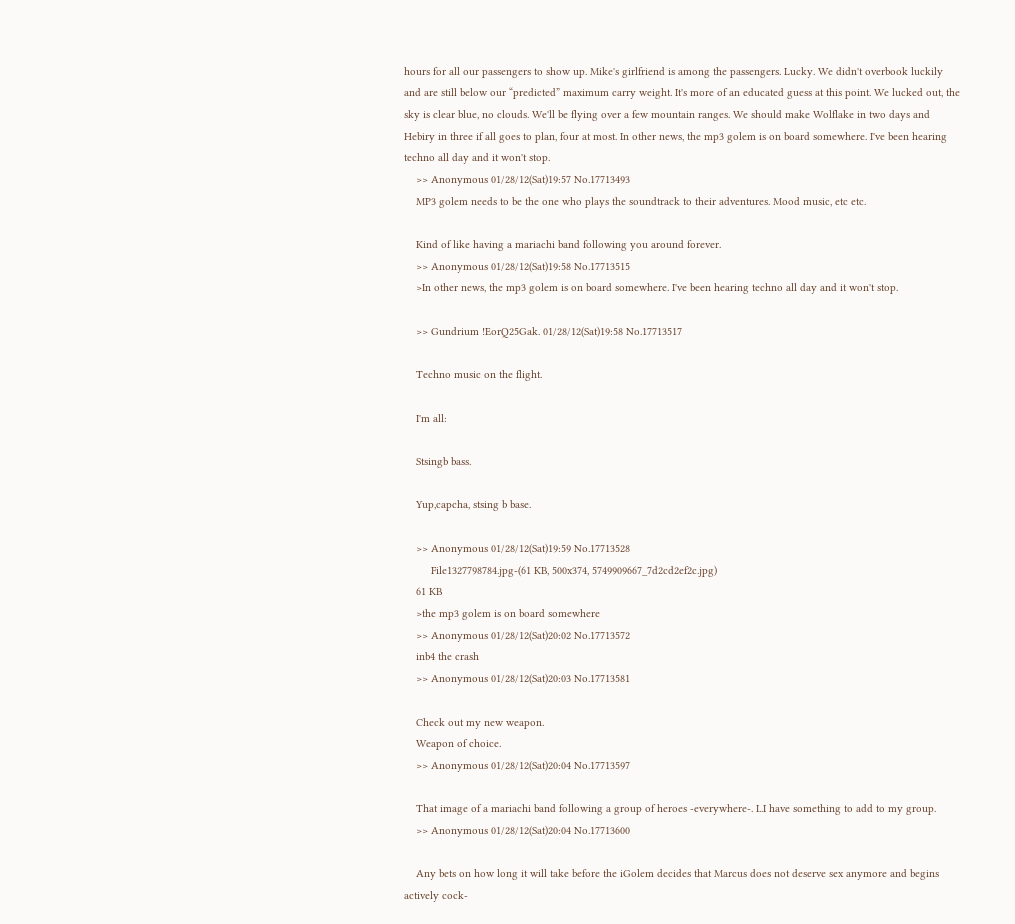hours for all our passengers to show up. Mike's girlfriend is among the passengers. Lucky. We didn't overbook luckily and are still below our “predicted” maximum carry weight. It's more of an educated guess at this point. We lucked out, the sky is clear blue, no clouds. We'll be flying over a few mountain ranges. We should make Wolflake in two days and Hebiry in three if all goes to plan, four at most. In other news, the mp3 golem is on board somewhere. I've been hearing techno all day and it won't stop.
    >> Anonymous 01/28/12(Sat)19:57 No.17713493
    MP3 golem needs to be the one who plays the soundtrack to their adventures. Mood music, etc etc.

    Kind of like having a mariachi band following you around forever.
    >> Anonymous 01/28/12(Sat)19:58 No.17713515
    >In other news, the mp3 golem is on board somewhere. I've been hearing techno all day and it won't stop.

    >> Gundrium !EorQ25Gak. 01/28/12(Sat)19:58 No.17713517

    Techno music on the flight.

    I'm all:

    Stsingb bass.

    Yup,capcha, stsing b base.

    >> Anonymous 01/28/12(Sat)19:59 No.17713528
         File1327798784.jpg-(61 KB, 500x374, 5749909667_7d2cd2ef2c.jpg)
    61 KB
    >the mp3 golem is on board somewhere
    >> Anonymous 01/28/12(Sat)20:02 No.17713572
    inb4 the crash
    >> Anonymous 01/28/12(Sat)20:03 No.17713581

    Check out my new weapon.
    Weapon of choice.
    >> Anonymous 01/28/12(Sat)20:04 No.17713597

    That image of a mariachi band following a group of heroes -everywhere-. I..I have something to add to my group.
    >> Anonymous 01/28/12(Sat)20:04 No.17713600

    Any bets on how long it will take before the iGolem decides that Marcus does not deserve sex anymore and begins actively cock-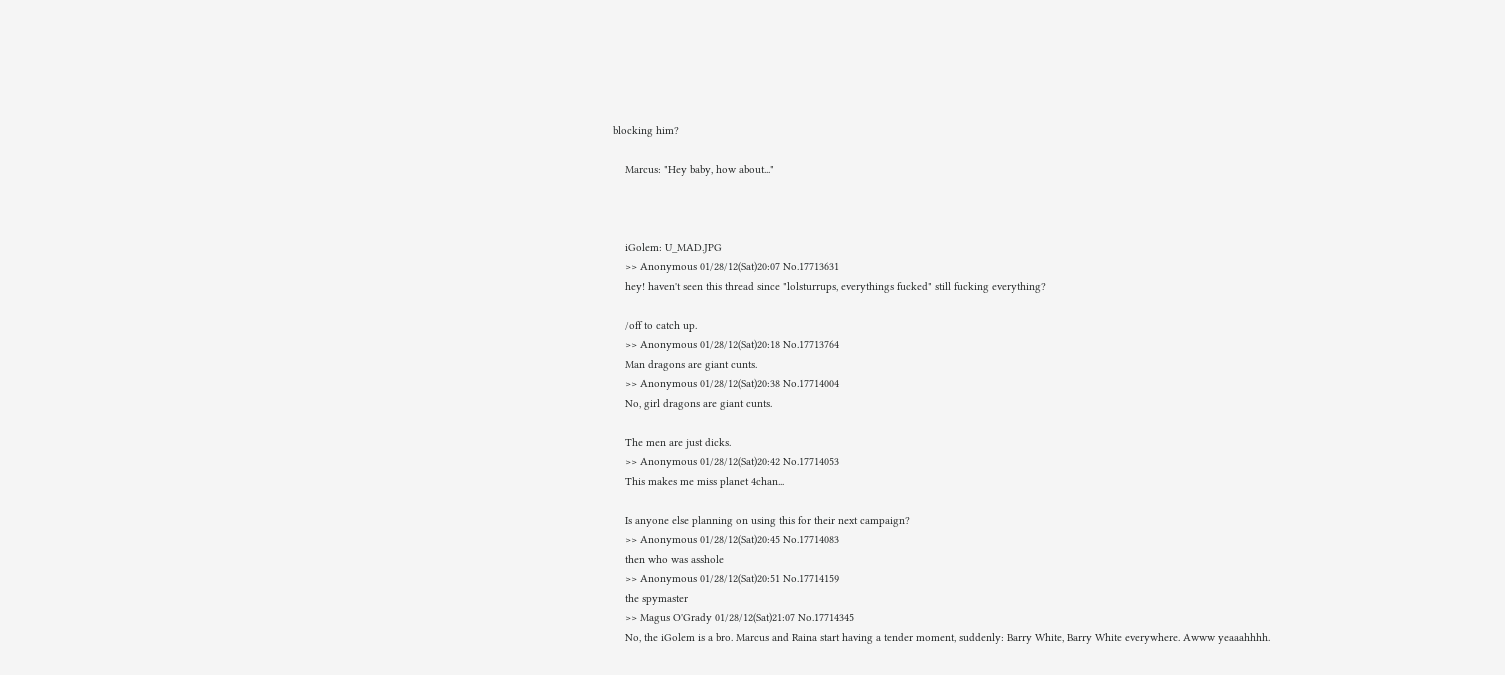blocking him?

    Marcus: "Hey baby, how about..."



    iGolem: U_MAD.JPG
    >> Anonymous 01/28/12(Sat)20:07 No.17713631
    hey! haven't seen this thread since "lolsturrups, everythings fucked" still fucking everything?

    /off to catch up.
    >> Anonymous 01/28/12(Sat)20:18 No.17713764
    Man dragons are giant cunts.
    >> Anonymous 01/28/12(Sat)20:38 No.17714004
    No, girl dragons are giant cunts.

    The men are just dicks.
    >> Anonymous 01/28/12(Sat)20:42 No.17714053
    This makes me miss planet 4chan...

    Is anyone else planning on using this for their next campaign?
    >> Anonymous 01/28/12(Sat)20:45 No.17714083
    then who was asshole
    >> Anonymous 01/28/12(Sat)20:51 No.17714159
    the spymaster
    >> Magus O'Grady 01/28/12(Sat)21:07 No.17714345
    No, the iGolem is a bro. Marcus and Raina start having a tender moment, suddenly: Barry White, Barry White everywhere. Awww yeaaahhhh.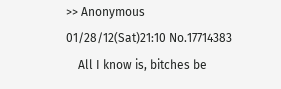>> Anonymous 01/28/12(Sat)21:10 No.17714383
    All I know is, bitches be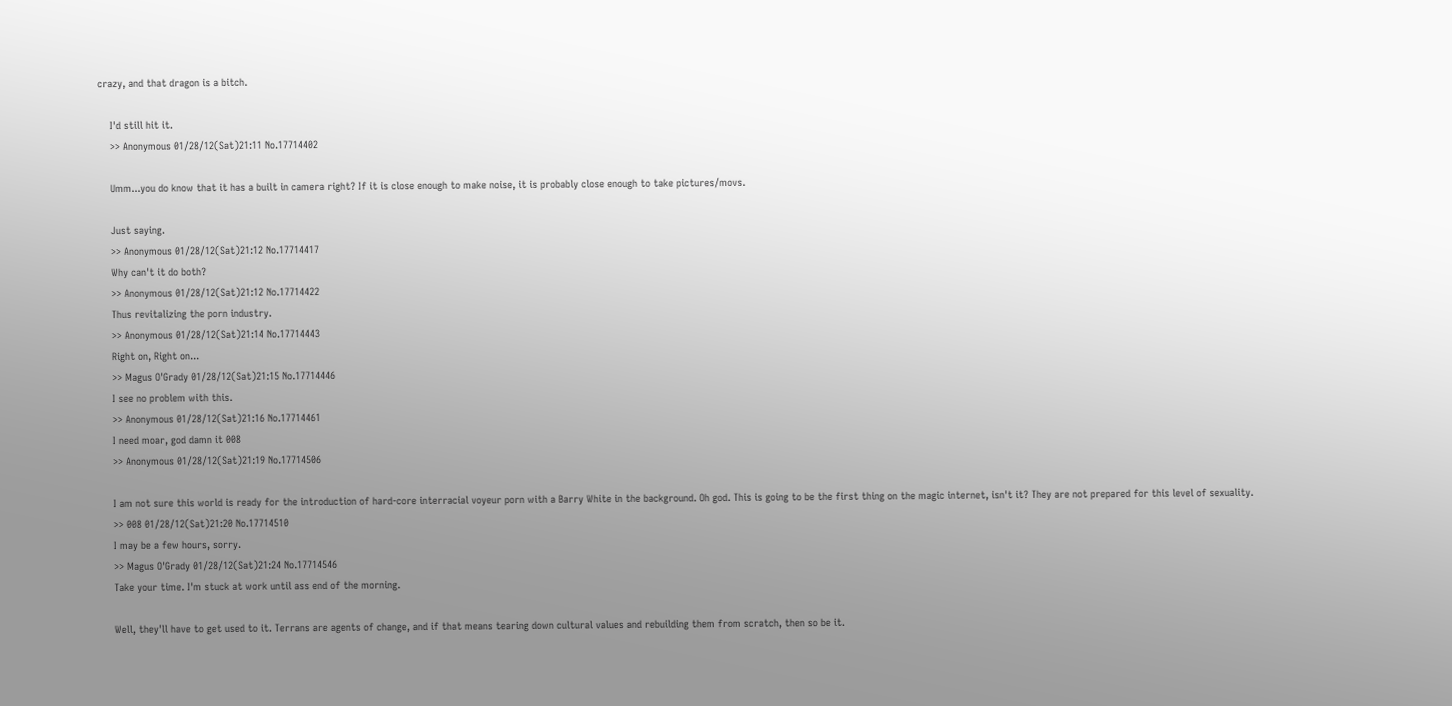crazy, and that dragon is a bitch.

    I'd still hit it.
    >> Anonymous 01/28/12(Sat)21:11 No.17714402

    Umm...you do know that it has a built in camera right? If it is close enough to make noise, it is probably close enough to take pictures/movs.

    Just saying.
    >> Anonymous 01/28/12(Sat)21:12 No.17714417
    Why can't it do both?
    >> Anonymous 01/28/12(Sat)21:12 No.17714422
    Thus revitalizing the porn industry.
    >> Anonymous 01/28/12(Sat)21:14 No.17714443
    Right on, Right on...
    >> Magus O'Grady 01/28/12(Sat)21:15 No.17714446
    I see no problem with this.
    >> Anonymous 01/28/12(Sat)21:16 No.17714461
    I need moar, god damn it 008
    >> Anonymous 01/28/12(Sat)21:19 No.17714506

    I am not sure this world is ready for the introduction of hard-core interracial voyeur porn with a Barry White in the background. Oh god. This is going to be the first thing on the magic internet, isn't it? They are not prepared for this level of sexuality.
    >> 008 01/28/12(Sat)21:20 No.17714510
    I may be a few hours, sorry.
    >> Magus O'Grady 01/28/12(Sat)21:24 No.17714546
    Take your time. I'm stuck at work until ass end of the morning.

    Well, they'll have to get used to it. Terrans are agents of change, and if that means tearing down cultural values and rebuilding them from scratch, then so be it.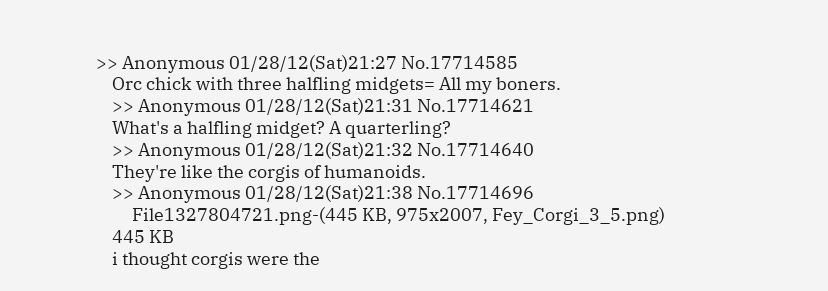>> Anonymous 01/28/12(Sat)21:27 No.17714585
    Orc chick with three halfling midgets= All my boners.
    >> Anonymous 01/28/12(Sat)21:31 No.17714621
    What's a halfling midget? A quarterling?
    >> Anonymous 01/28/12(Sat)21:32 No.17714640
    They're like the corgis of humanoids.
    >> Anonymous 01/28/12(Sat)21:38 No.17714696
         File1327804721.png-(445 KB, 975x2007, Fey_Corgi_3_5.png)
    445 KB
    i thought corgis were the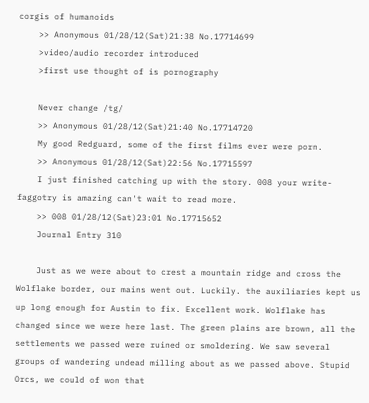corgis of humanoids
    >> Anonymous 01/28/12(Sat)21:38 No.17714699
    >video/audio recorder introduced
    >first use thought of is pornography

    Never change /tg/
    >> Anonymous 01/28/12(Sat)21:40 No.17714720
    My good Redguard, some of the first films ever were porn.
    >> Anonymous 01/28/12(Sat)22:56 No.17715597
    I just finished catching up with the story. 008 your write-faggotry is amazing can't wait to read more.
    >> 008 01/28/12(Sat)23:01 No.17715652
    Journal Entry 310

    Just as we were about to crest a mountain ridge and cross the Wolflake border, our mains went out. Luckily. the auxiliaries kept us up long enough for Austin to fix. Excellent work. Wolflake has changed since we were here last. The green plains are brown, all the settlements we passed were ruined or smoldering. We saw several groups of wandering undead milling about as we passed above. Stupid Orcs, we could of won that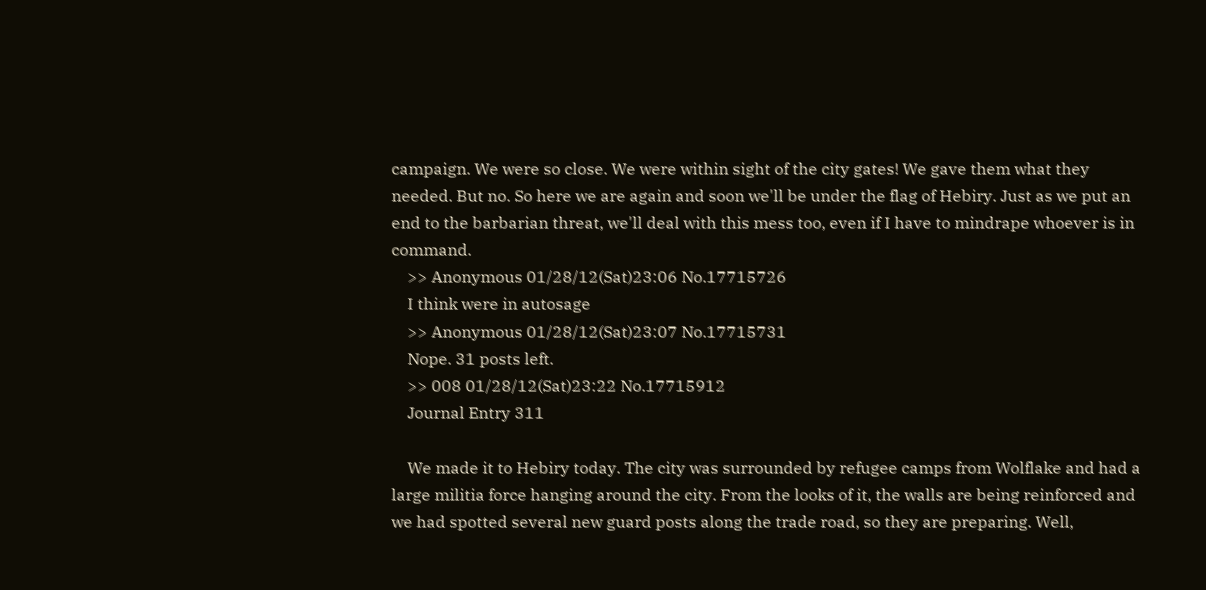campaign. We were so close. We were within sight of the city gates! We gave them what they needed. But no. So here we are again and soon we'll be under the flag of Hebiry. Just as we put an end to the barbarian threat, we'll deal with this mess too, even if I have to mindrape whoever is in command.
    >> Anonymous 01/28/12(Sat)23:06 No.17715726
    I think were in autosage
    >> Anonymous 01/28/12(Sat)23:07 No.17715731
    Nope. 31 posts left.
    >> 008 01/28/12(Sat)23:22 No.17715912
    Journal Entry 311

    We made it to Hebiry today. The city was surrounded by refugee camps from Wolflake and had a large militia force hanging around the city. From the looks of it, the walls are being reinforced and we had spotted several new guard posts along the trade road, so they are preparing. Well,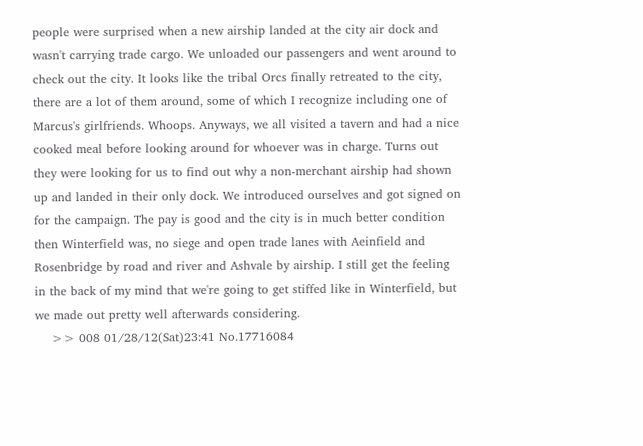people were surprised when a new airship landed at the city air dock and wasn't carrying trade cargo. We unloaded our passengers and went around to check out the city. It looks like the tribal Orcs finally retreated to the city, there are a lot of them around, some of which I recognize including one of Marcus's girlfriends. Whoops. Anyways, we all visited a tavern and had a nice cooked meal before looking around for whoever was in charge. Turns out they were looking for us to find out why a non-merchant airship had shown up and landed in their only dock. We introduced ourselves and got signed on for the campaign. The pay is good and the city is in much better condition then Winterfield was, no siege and open trade lanes with Aeinfield and Rosenbridge by road and river and Ashvale by airship. I still get the feeling in the back of my mind that we're going to get stiffed like in Winterfield, but we made out pretty well afterwards considering.
    >> 008 01/28/12(Sat)23:41 No.17716084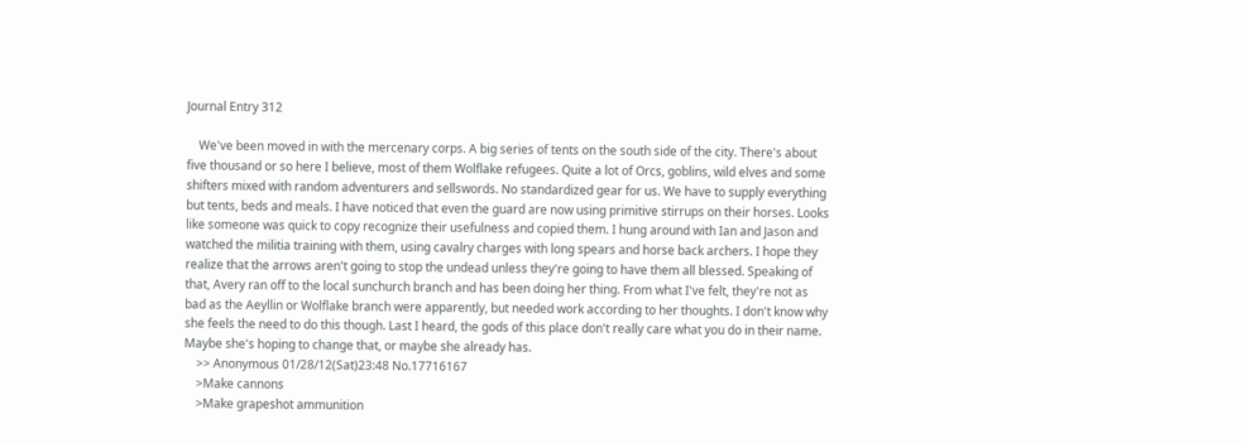Journal Entry 312

    We've been moved in with the mercenary corps. A big series of tents on the south side of the city. There's about five thousand or so here I believe, most of them Wolflake refugees. Quite a lot of Orcs, goblins, wild elves and some shifters mixed with random adventurers and sellswords. No standardized gear for us. We have to supply everything but tents, beds and meals. I have noticed that even the guard are now using primitive stirrups on their horses. Looks like someone was quick to copy recognize their usefulness and copied them. I hung around with Ian and Jason and watched the militia training with them, using cavalry charges with long spears and horse back archers. I hope they realize that the arrows aren't going to stop the undead unless they're going to have them all blessed. Speaking of that, Avery ran off to the local sunchurch branch and has been doing her thing. From what I've felt, they're not as bad as the Aeyllin or Wolflake branch were apparently, but needed work according to her thoughts. I don't know why she feels the need to do this though. Last I heard, the gods of this place don't really care what you do in their name. Maybe she's hoping to change that, or maybe she already has.
    >> Anonymous 01/28/12(Sat)23:48 No.17716167
    >Make cannons
    >Make grapeshot ammunition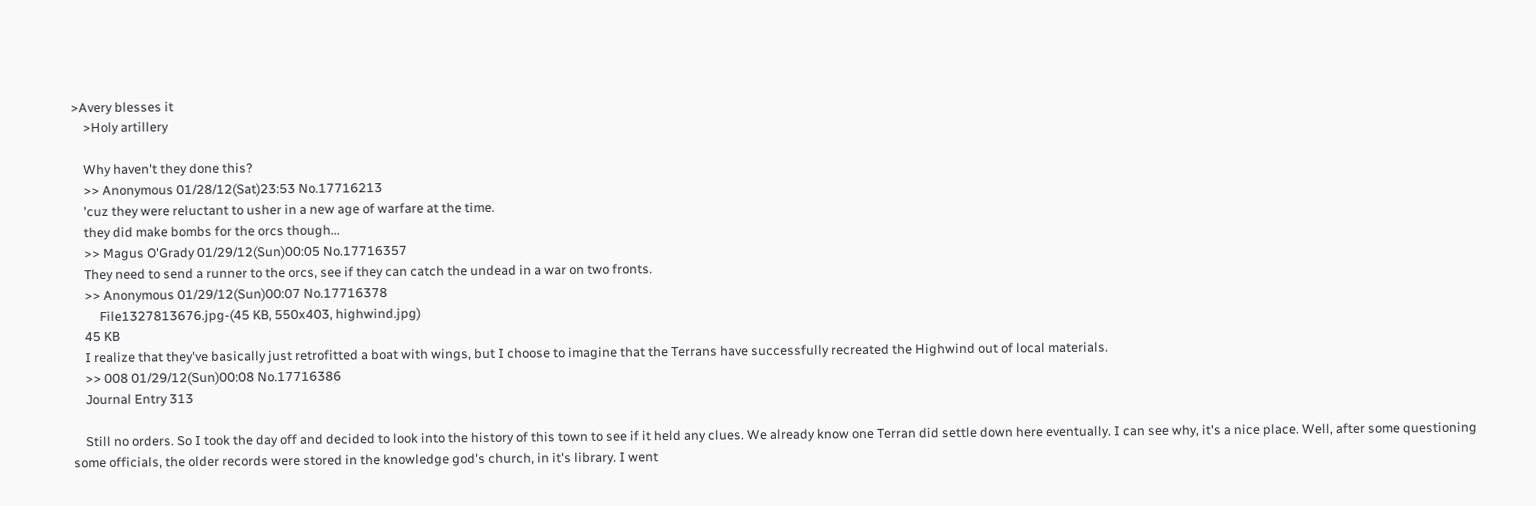>Avery blesses it
    >Holy artillery

    Why haven't they done this?
    >> Anonymous 01/28/12(Sat)23:53 No.17716213
    'cuz they were reluctant to usher in a new age of warfare at the time.
    they did make bombs for the orcs though...
    >> Magus O'Grady 01/29/12(Sun)00:05 No.17716357
    They need to send a runner to the orcs, see if they can catch the undead in a war on two fronts.
    >> Anonymous 01/29/12(Sun)00:07 No.17716378
         File1327813676.jpg-(45 KB, 550x403, highwind.jpg)
    45 KB
    I realize that they've basically just retrofitted a boat with wings, but I choose to imagine that the Terrans have successfully recreated the Highwind out of local materials.
    >> 008 01/29/12(Sun)00:08 No.17716386
    Journal Entry 313

    Still no orders. So I took the day off and decided to look into the history of this town to see if it held any clues. We already know one Terran did settle down here eventually. I can see why, it's a nice place. Well, after some questioning some officials, the older records were stored in the knowledge god's church, in it's library. I went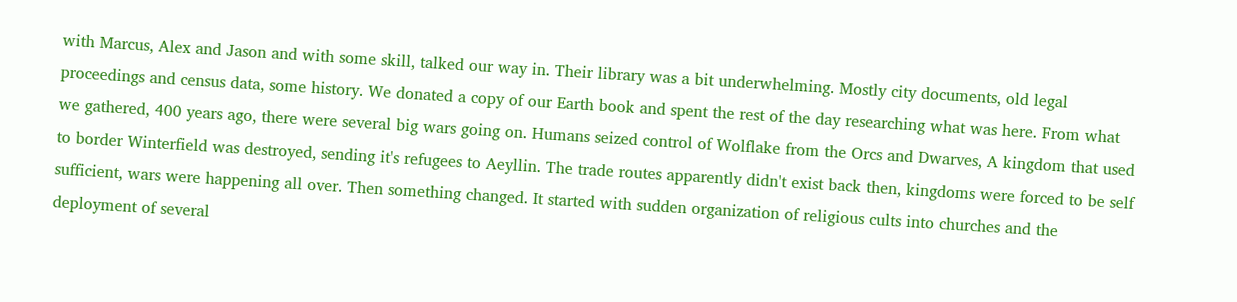with Marcus, Alex and Jason and with some skill, talked our way in. Their library was a bit underwhelming. Mostly city documents, old legal proceedings and census data, some history. We donated a copy of our Earth book and spent the rest of the day researching what was here. From what we gathered, 400 years ago, there were several big wars going on. Humans seized control of Wolflake from the Orcs and Dwarves, A kingdom that used to border Winterfield was destroyed, sending it's refugees to Aeyllin. The trade routes apparently didn't exist back then, kingdoms were forced to be self sufficient, wars were happening all over. Then something changed. It started with sudden organization of religious cults into churches and the deployment of several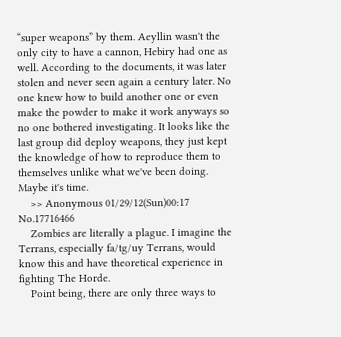“super weapons” by them. Aeyllin wasn't the only city to have a cannon, Hebiry had one as well. According to the documents, it was later stolen and never seen again a century later. No one knew how to build another one or even make the powder to make it work anyways so no one bothered investigating. It looks like the last group did deploy weapons, they just kept the knowledge of how to reproduce them to themselves unlike what we've been doing. Maybe it's time.
    >> Anonymous 01/29/12(Sun)00:17 No.17716466
    Zombies are literally a plague. I imagine the Terrans, especially fa/tg/uy Terrans, would know this and have theoretical experience in fighting The Horde.
    Point being, there are only three ways to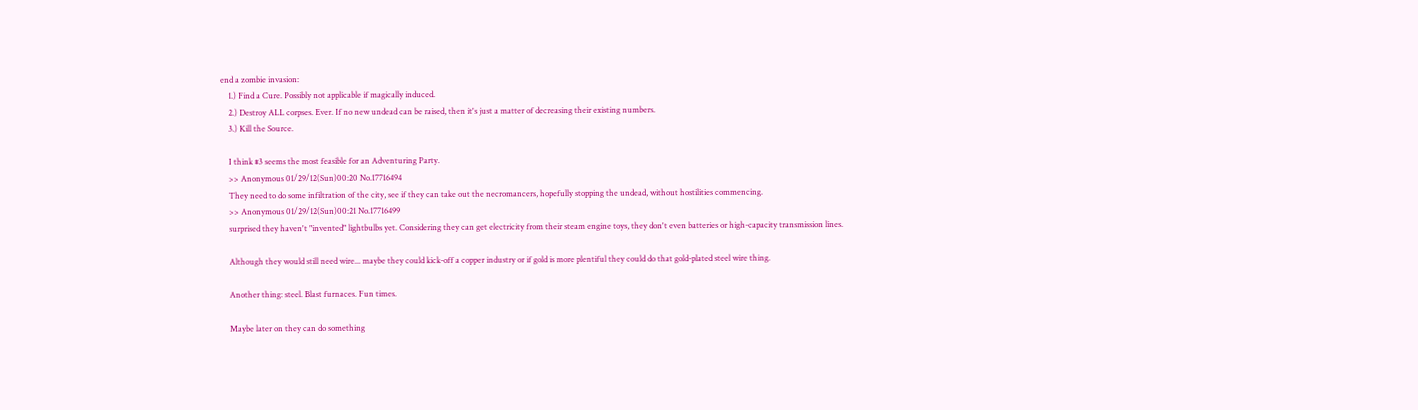end a zombie invasion:
    1.) Find a Cure. Possibly not applicable if magically induced.
    2.) Destroy ALL corpses. Ever. If no new undead can be raised, then it's just a matter of decreasing their existing numbers.
    3.) Kill the Source.

    I think #3 seems the most feasible for an Adventuring Party.
    >> Anonymous 01/29/12(Sun)00:20 No.17716494
    They need to do some infiltration of the city, see if they can take out the necromancers, hopefully stopping the undead, without hostilities commencing.
    >> Anonymous 01/29/12(Sun)00:21 No.17716499
    surprised they haven't "invented" lightbulbs yet. Considering they can get electricity from their steam engine toys, they don't even batteries or high-capacity transmission lines.

    Although they would still need wire... maybe they could kick-off a copper industry or if gold is more plentiful they could do that gold-plated steel wire thing.

    Another thing: steel. Blast furnaces. Fun times.

    Maybe later on they can do something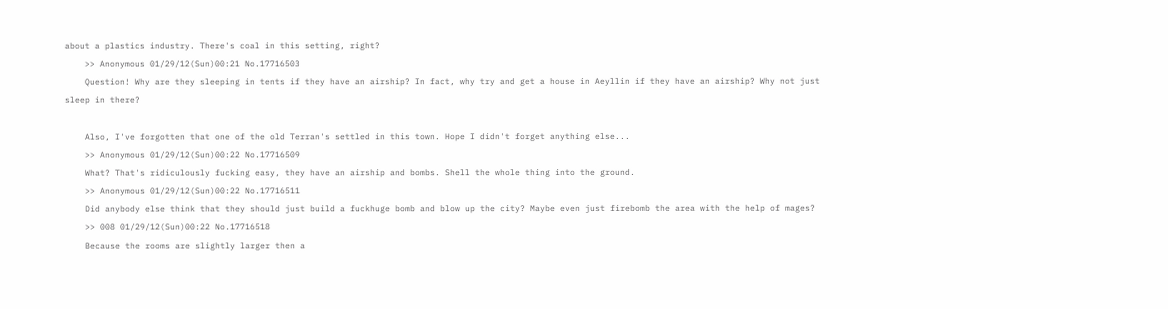about a plastics industry. There's coal in this setting, right?
    >> Anonymous 01/29/12(Sun)00:21 No.17716503
    Question! Why are they sleeping in tents if they have an airship? In fact, why try and get a house in Aeyllin if they have an airship? Why not just sleep in there?

    Also, I've forgotten that one of the old Terran's settled in this town. Hope I didn't forget anything else...
    >> Anonymous 01/29/12(Sun)00:22 No.17716509
    What? That's ridiculously fucking easy, they have an airship and bombs. Shell the whole thing into the ground.
    >> Anonymous 01/29/12(Sun)00:22 No.17716511
    Did anybody else think that they should just build a fuckhuge bomb and blow up the city? Maybe even just firebomb the area with the help of mages?
    >> 008 01/29/12(Sun)00:22 No.17716518
    Because the rooms are slightly larger then a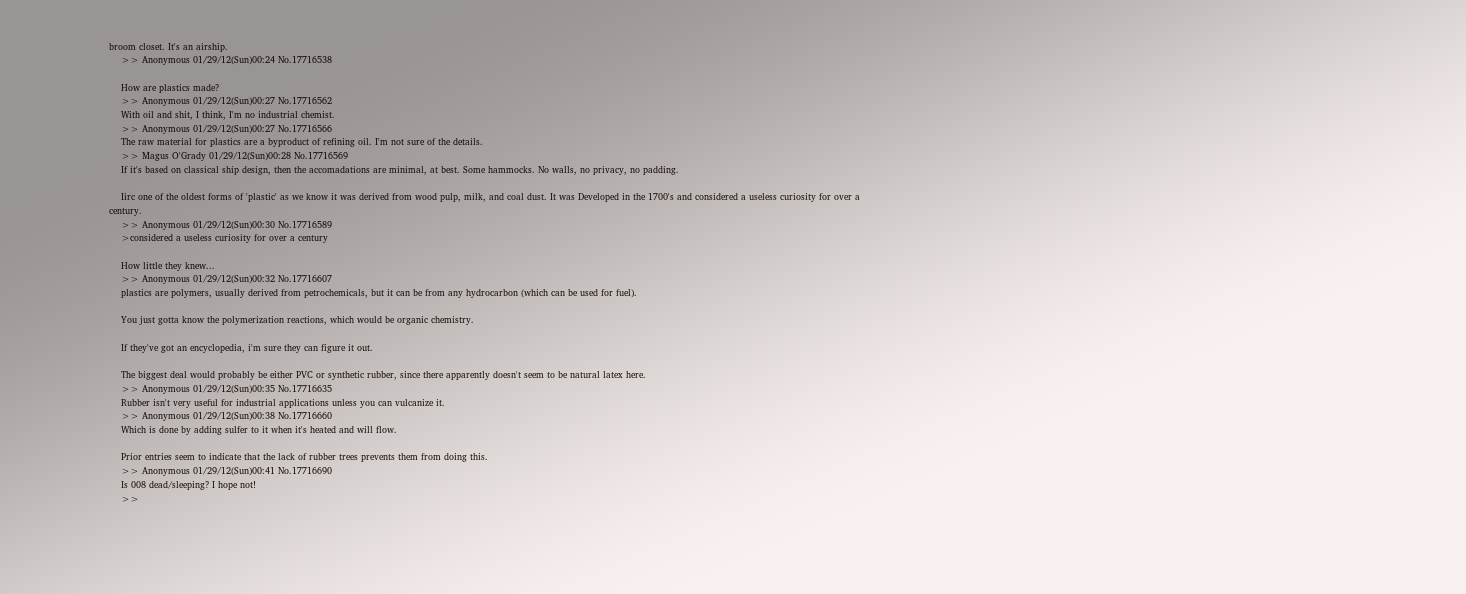broom closet. It's an airship.
    >> Anonymous 01/29/12(Sun)00:24 No.17716538

    How are plastics made?
    >> Anonymous 01/29/12(Sun)00:27 No.17716562
    With oil and shit, I think, I'm no industrial chemist.
    >> Anonymous 01/29/12(Sun)00:27 No.17716566
    The raw material for plastics are a byproduct of refining oil. I'm not sure of the details.
    >> Magus O'Grady 01/29/12(Sun)00:28 No.17716569
    If it's based on classical ship design, then the accomadations are minimal, at best. Some hammocks. No walls, no privacy, no padding.

    Iirc one of the oldest forms of 'plastic' as we know it was derived from wood pulp, milk, and coal dust. It was Developed in the 1700's and considered a useless curiosity for over a century.
    >> Anonymous 01/29/12(Sun)00:30 No.17716589
    >considered a useless curiosity for over a century

    How little they knew...
    >> Anonymous 01/29/12(Sun)00:32 No.17716607
    plastics are polymers, usually derived from petrochemicals, but it can be from any hydrocarbon (which can be used for fuel).

    You just gotta know the polymerization reactions, which would be organic chemistry.

    If they've got an encyclopedia, i'm sure they can figure it out.

    The biggest deal would probably be either PVC or synthetic rubber, since there apparently doesn't seem to be natural latex here.
    >> Anonymous 01/29/12(Sun)00:35 No.17716635
    Rubber isn't very useful for industrial applications unless you can vulcanize it.
    >> Anonymous 01/29/12(Sun)00:38 No.17716660
    Which is done by adding sulfer to it when it's heated and will flow.

    Prior entries seem to indicate that the lack of rubber trees prevents them from doing this.
    >> Anonymous 01/29/12(Sun)00:41 No.17716690
    Is 008 dead/sleeping? I hope not!
    >>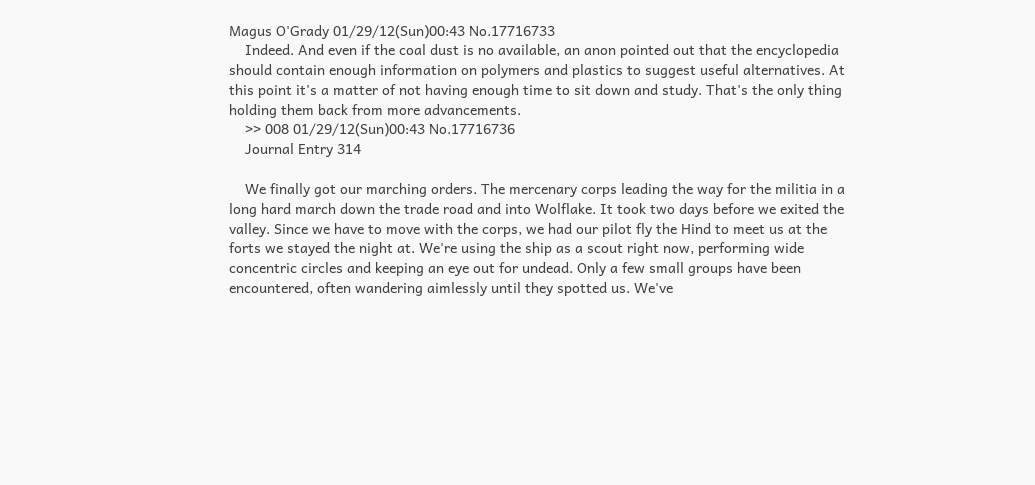Magus O'Grady 01/29/12(Sun)00:43 No.17716733
    Indeed. And even if the coal dust is no available, an anon pointed out that the encyclopedia should contain enough information on polymers and plastics to suggest useful alternatives. At this point it's a matter of not having enough time to sit down and study. That's the only thing holding them back from more advancements.
    >> 008 01/29/12(Sun)00:43 No.17716736
    Journal Entry 314

    We finally got our marching orders. The mercenary corps leading the way for the militia in a long hard march down the trade road and into Wolflake. It took two days before we exited the valley. Since we have to move with the corps, we had our pilot fly the Hind to meet us at the forts we stayed the night at. We're using the ship as a scout right now, performing wide concentric circles and keeping an eye out for undead. Only a few small groups have been encountered, often wandering aimlessly until they spotted us. We've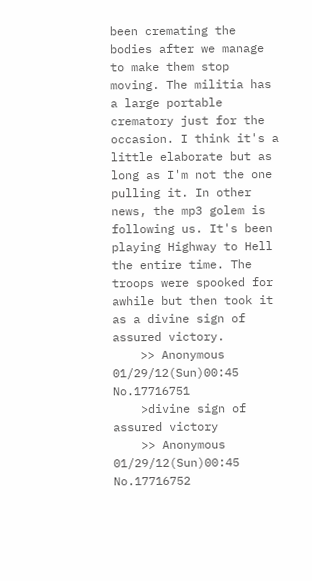been cremating the bodies after we manage to make them stop moving. The militia has a large portable crematory just for the occasion. I think it's a little elaborate but as long as I'm not the one pulling it. In other news, the mp3 golem is following us. It's been playing Highway to Hell the entire time. The troops were spooked for awhile but then took it as a divine sign of assured victory.
    >> Anonymous 01/29/12(Sun)00:45 No.17716751
    >divine sign of assured victory
    >> Anonymous 01/29/12(Sun)00:45 No.17716752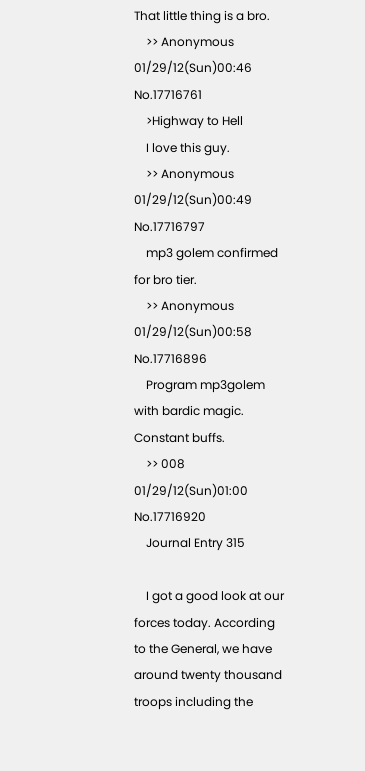That little thing is a bro.
    >> Anonymous 01/29/12(Sun)00:46 No.17716761
    >Highway to Hell
    I love this guy.
    >> Anonymous 01/29/12(Sun)00:49 No.17716797
    mp3 golem confirmed for bro tier.
    >> Anonymous 01/29/12(Sun)00:58 No.17716896
    Program mp3golem with bardic magic. Constant buffs.
    >> 008 01/29/12(Sun)01:00 No.17716920
    Journal Entry 315

    I got a good look at our forces today. According to the General, we have around twenty thousand troops including the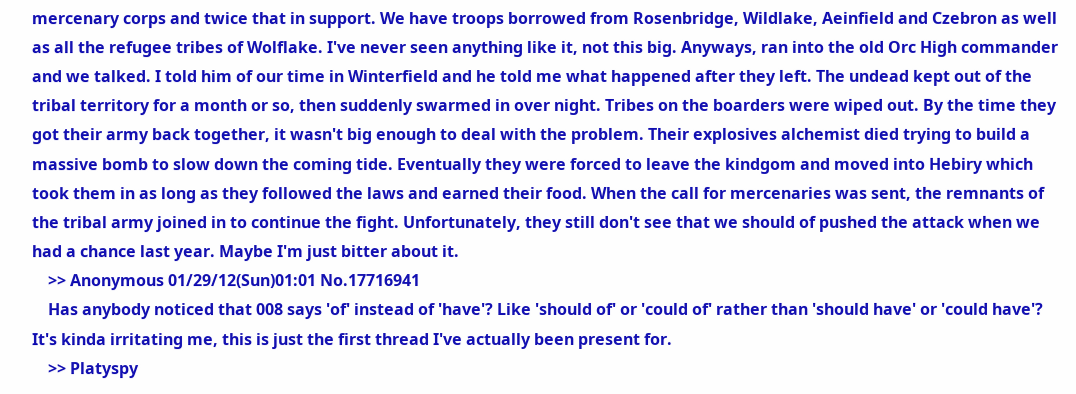mercenary corps and twice that in support. We have troops borrowed from Rosenbridge, Wildlake, Aeinfield and Czebron as well as all the refugee tribes of Wolflake. I've never seen anything like it, not this big. Anyways, ran into the old Orc High commander and we talked. I told him of our time in Winterfield and he told me what happened after they left. The undead kept out of the tribal territory for a month or so, then suddenly swarmed in over night. Tribes on the boarders were wiped out. By the time they got their army back together, it wasn't big enough to deal with the problem. Their explosives alchemist died trying to build a massive bomb to slow down the coming tide. Eventually they were forced to leave the kindgom and moved into Hebiry which took them in as long as they followed the laws and earned their food. When the call for mercenaries was sent, the remnants of the tribal army joined in to continue the fight. Unfortunately, they still don't see that we should of pushed the attack when we had a chance last year. Maybe I'm just bitter about it.
    >> Anonymous 01/29/12(Sun)01:01 No.17716941
    Has anybody noticed that 008 says 'of' instead of 'have'? Like 'should of' or 'could of' rather than 'should have' or 'could have'? It's kinda irritating me, this is just the first thread I've actually been present for.
    >> Platyspy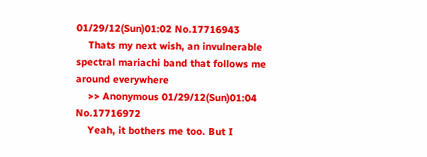01/29/12(Sun)01:02 No.17716943
    Thats my next wish, an invulnerable spectral mariachi band that follows me around everywhere
    >> Anonymous 01/29/12(Sun)01:04 No.17716972
    Yeah, it bothers me too. But I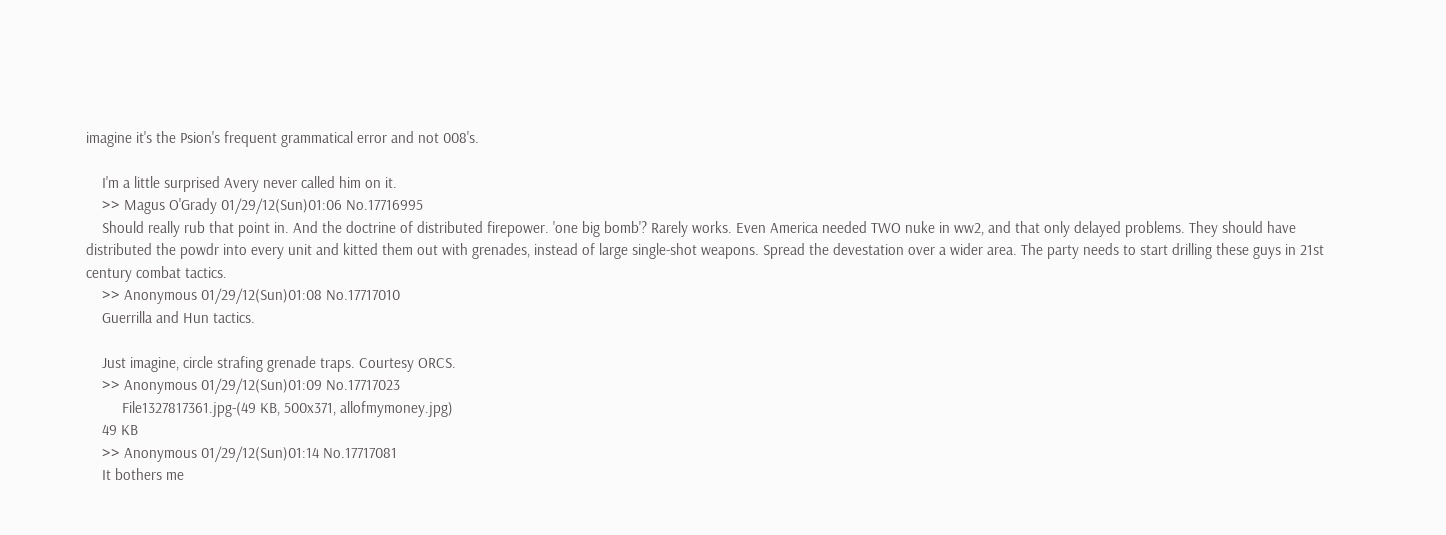imagine it's the Psion's frequent grammatical error and not 008's.

    I'm a little surprised Avery never called him on it.
    >> Magus O'Grady 01/29/12(Sun)01:06 No.17716995
    Should really rub that point in. And the doctrine of distributed firepower. 'one big bomb'? Rarely works. Even America needed TWO nuke in ww2, and that only delayed problems. They should have distributed the powdr into every unit and kitted them out with grenades, instead of large single-shot weapons. Spread the devestation over a wider area. The party needs to start drilling these guys in 21st century combat tactics.
    >> Anonymous 01/29/12(Sun)01:08 No.17717010
    Guerrilla and Hun tactics.

    Just imagine, circle strafing grenade traps. Courtesy ORCS.
    >> Anonymous 01/29/12(Sun)01:09 No.17717023
         File1327817361.jpg-(49 KB, 500x371, allofmymoney.jpg)
    49 KB
    >> Anonymous 01/29/12(Sun)01:14 No.17717081
    It bothers me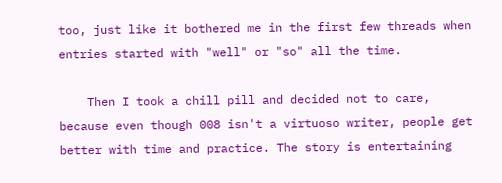too, just like it bothered me in the first few threads when entries started with "well" or "so" all the time.

    Then I took a chill pill and decided not to care, because even though 008 isn't a virtuoso writer, people get better with time and practice. The story is entertaining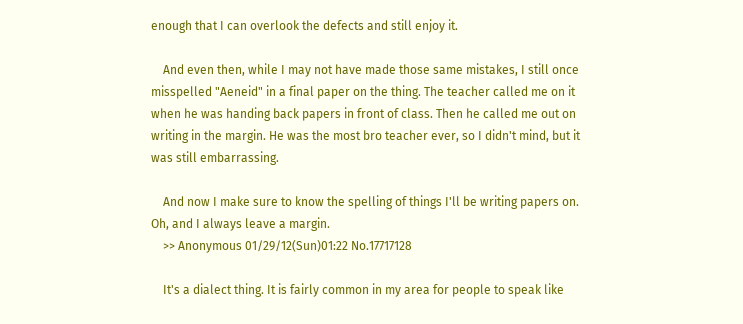enough that I can overlook the defects and still enjoy it.

    And even then, while I may not have made those same mistakes, I still once misspelled "Aeneid" in a final paper on the thing. The teacher called me on it when he was handing back papers in front of class. Then he called me out on writing in the margin. He was the most bro teacher ever, so I didn't mind, but it was still embarrassing.

    And now I make sure to know the spelling of things I'll be writing papers on. Oh, and I always leave a margin.
    >> Anonymous 01/29/12(Sun)01:22 No.17717128

    It's a dialect thing. It is fairly common in my area for people to speak like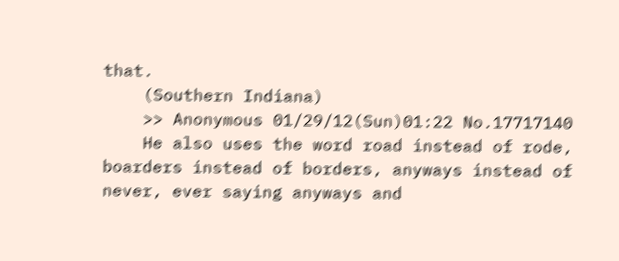that.
    (Southern Indiana)
    >> Anonymous 01/29/12(Sun)01:22 No.17717140
    He also uses the word road instead of rode, boarders instead of borders, anyways instead of never, ever saying anyways and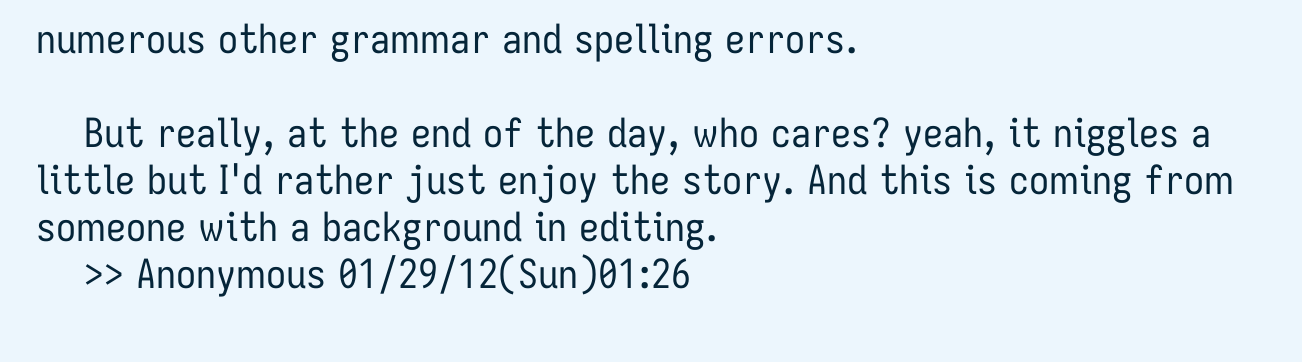numerous other grammar and spelling errors.

    But really, at the end of the day, who cares? yeah, it niggles a little but I'd rather just enjoy the story. And this is coming from someone with a background in editing.
    >> Anonymous 01/29/12(Sun)01:26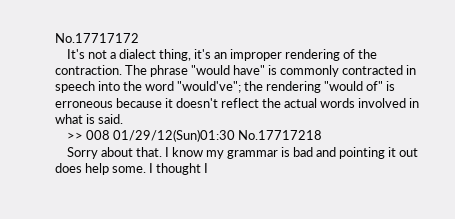No.17717172
    It's not a dialect thing, it's an improper rendering of the contraction. The phrase "would have" is commonly contracted in speech into the word "would've"; the rendering "would of" is erroneous because it doesn't reflect the actual words involved in what is said.
    >> 008 01/29/12(Sun)01:30 No.17717218
    Sorry about that. I know my grammar is bad and pointing it out does help some. I thought I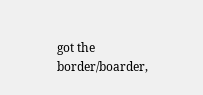got the border/boarder,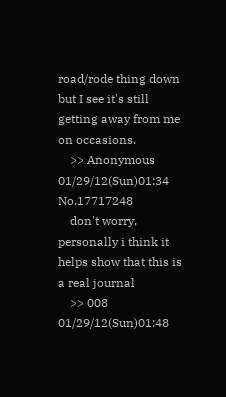road/rode thing down but I see it's still getting away from me on occasions.
    >> Anonymous 01/29/12(Sun)01:34 No.17717248
    don't worry, personally i think it helps show that this is a real journal
    >> 008 01/29/12(Sun)01:48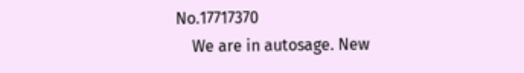No.17717370
    We are in autosage. New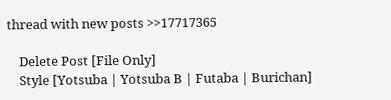thread with new posts >>17717365

    Delete Post [File Only]
    Style [Yotsuba | Yotsuba B | Futaba | Burichan]